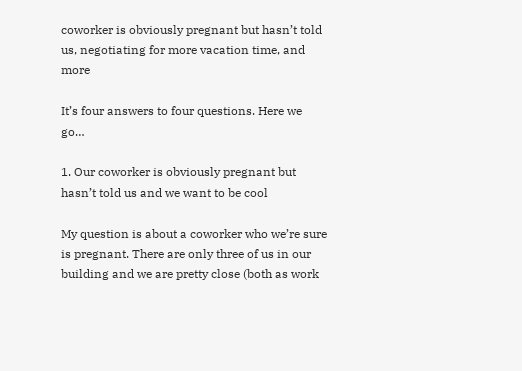coworker is obviously pregnant but hasn’t told us, negotiating for more vacation time, and more

It’s four answers to four questions. Here we go…

1. Our coworker is obviously pregnant but hasn’t told us and we want to be cool

My question is about a coworker who we’re sure is pregnant. There are only three of us in our building and we are pretty close (both as work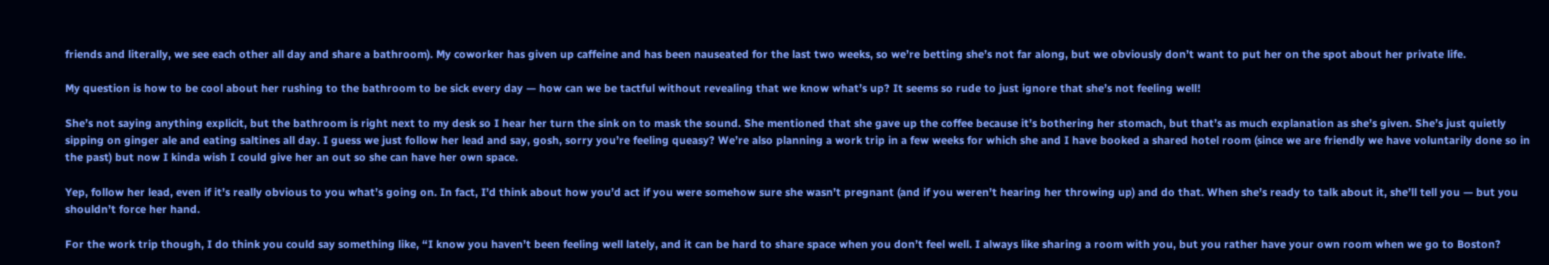friends and literally, we see each other all day and share a bathroom). My coworker has given up caffeine and has been nauseated for the last two weeks, so we’re betting she’s not far along, but we obviously don’t want to put her on the spot about her private life.

My question is how to be cool about her rushing to the bathroom to be sick every day — how can we be tactful without revealing that we know what’s up? It seems so rude to just ignore that she’s not feeling well!

She’s not saying anything explicit, but the bathroom is right next to my desk so I hear her turn the sink on to mask the sound. She mentioned that she gave up the coffee because it’s bothering her stomach, but that’s as much explanation as she’s given. She’s just quietly sipping on ginger ale and eating saltines all day. I guess we just follow her lead and say, gosh, sorry you’re feeling queasy? We’re also planning a work trip in a few weeks for which she and I have booked a shared hotel room (since we are friendly we have voluntarily done so in the past) but now I kinda wish I could give her an out so she can have her own space.

Yep, follow her lead, even if it’s really obvious to you what’s going on. In fact, I’d think about how you’d act if you were somehow sure she wasn’t pregnant (and if you weren’t hearing her throwing up) and do that. When she’s ready to talk about it, she’ll tell you — but you shouldn’t force her hand.

For the work trip though, I do think you could say something like, “I know you haven’t been feeling well lately, and it can be hard to share space when you don’t feel well. I always like sharing a room with you, but you rather have your own room when we go to Boston?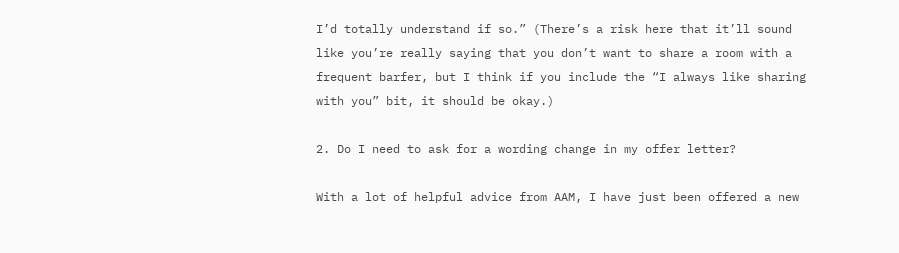I’d totally understand if so.” (There’s a risk here that it’ll sound like you’re really saying that you don’t want to share a room with a frequent barfer, but I think if you include the “I always like sharing with you” bit, it should be okay.)

2. Do I need to ask for a wording change in my offer letter?

With a lot of helpful advice from AAM, I have just been offered a new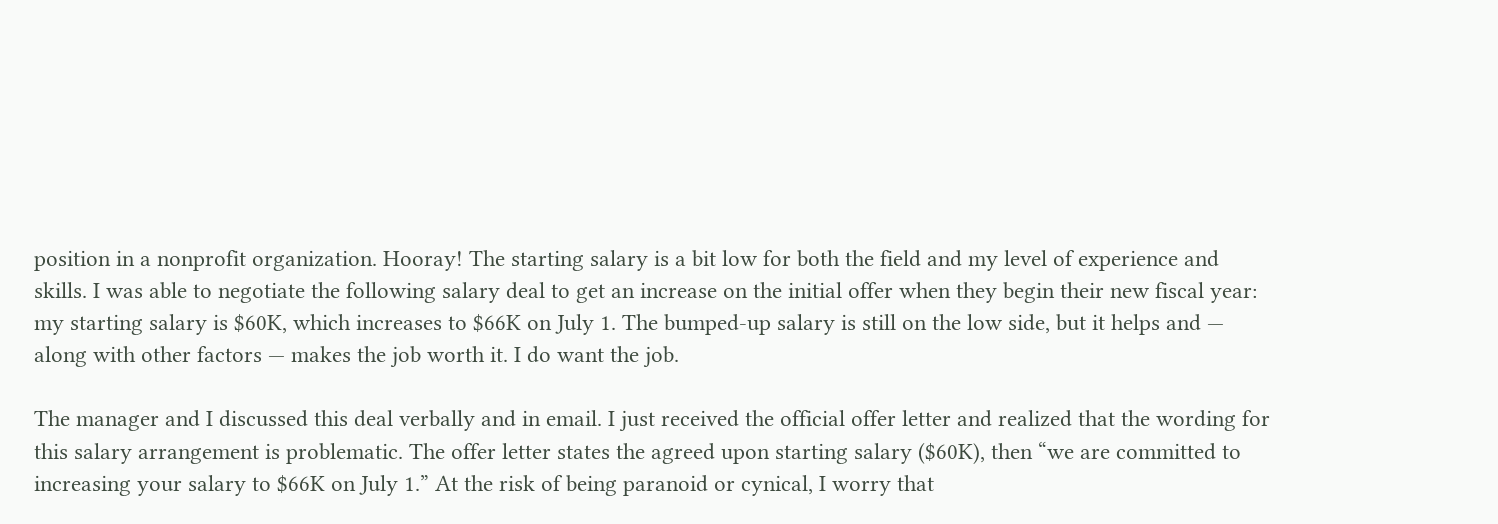position in a nonprofit organization. Hooray! The starting salary is a bit low for both the field and my level of experience and skills. I was able to negotiate the following salary deal to get an increase on the initial offer when they begin their new fiscal year: my starting salary is $60K, which increases to $66K on July 1. The bumped-up salary is still on the low side, but it helps and — along with other factors — makes the job worth it. I do want the job.

The manager and I discussed this deal verbally and in email. I just received the official offer letter and realized that the wording for this salary arrangement is problematic. The offer letter states the agreed upon starting salary ($60K), then “we are committed to increasing your salary to $66K on July 1.” At the risk of being paranoid or cynical, I worry that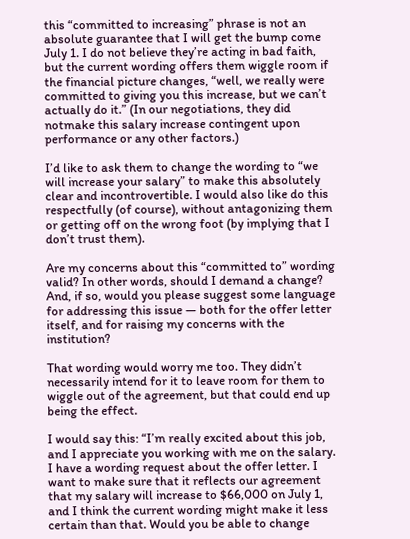this “committed to increasing” phrase is not an absolute guarantee that I will get the bump come July 1. I do not believe they’re acting in bad faith, but the current wording offers them wiggle room if the financial picture changes, “well, we really were committed to giving you this increase, but we can’t actually do it.” (In our negotiations, they did notmake this salary increase contingent upon performance or any other factors.)

I’d like to ask them to change the wording to “we will increase your salary” to make this absolutely clear and incontrovertible. I would also like do this respectfully (of course), without antagonizing them or getting off on the wrong foot (by implying that I don’t trust them).

Are my concerns about this “committed to” wording valid? In other words, should I demand a change? And, if so, would you please suggest some language for addressing this issue — both for the offer letter itself, and for raising my concerns with the institution?

That wording would worry me too. They didn’t necessarily intend for it to leave room for them to wiggle out of the agreement, but that could end up being the effect.

I would say this: “I’m really excited about this job, and I appreciate you working with me on the salary. I have a wording request about the offer letter. I want to make sure that it reflects our agreement that my salary will increase to $66,000 on July 1, and I think the current wording might make it less certain than that. Would you be able to change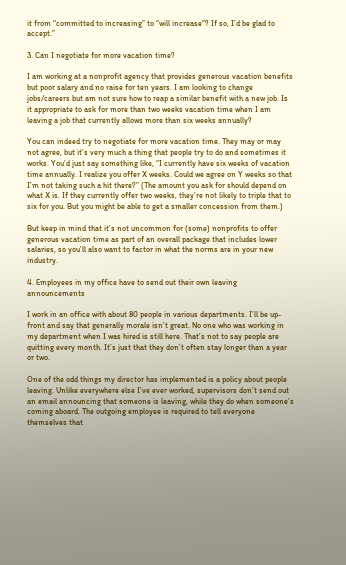it from “committed to increasing” to “will increase”? If so, I’d be glad to accept.”

3. Can I negotiate for more vacation time?

I am working at a nonprofit agency that provides generous vacation benefits but poor salary and no raise for ten years. I am looking to change jobs/careers but am not sure how to reap a similar benefit with a new job. Is it appropriate to ask for more than two weeks vacation time when I am leaving a job that currently allows more than six weeks annually?

You can indeed try to negotiate for more vacation time. They may or may not agree, but it’s very much a thing that people try to do and sometimes it works. You’d just say something like, “I currently have six weeks of vacation time annually. I realize you offer X weeks. Could we agree on Y weeks so that I’m not taking such a hit there?” (The amount you ask for should depend on what X is. If they currently offer two weeks, they’re not likely to triple that to six for you. But you might be able to get a smaller concession from them.)

But keep in mind that it’s not uncommon for (some) nonprofits to offer generous vacation time as part of an overall package that includes lower salaries, so you’ll also want to factor in what the norms are in your new industry.

4. Employees in my office have to send out their own leaving announcements

I work in an office with about 80 people in various departments. I’ll be up-front and say that generally morale isn’t great. No one who was working in my department when I was hired is still here. That’s not to say people are quitting every month. It’s just that they don’t often stay longer than a year or two.

One of the odd things my director has implemented is a policy about people leaving. Unlike everywhere else I’ve ever worked, supervisors don’t send out an email announcing that someone is leaving, while they do when someone’s coming aboard. The outgoing employee is required to tell everyone themselves that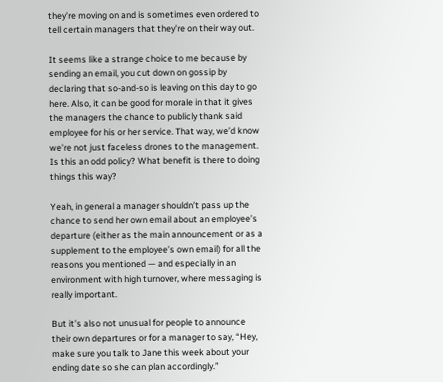they’re moving on and is sometimes even ordered to tell certain managers that they’re on their way out.

It seems like a strange choice to me because by sending an email, you cut down on gossip by declaring that so-and-so is leaving on this day to go here. Also, it can be good for morale in that it gives the managers the chance to publicly thank said employee for his or her service. That way, we’d know we’re not just faceless drones to the management. Is this an odd policy? What benefit is there to doing things this way?

Yeah, in general a manager shouldn’t pass up the chance to send her own email about an employee’s departure (either as the main announcement or as a supplement to the employee’s own email) for all the reasons you mentioned — and especially in an environment with high turnover, where messaging is really important.

But it’s also not unusual for people to announce their own departures or for a manager to say, “Hey, make sure you talk to Jane this week about your ending date so she can plan accordingly.”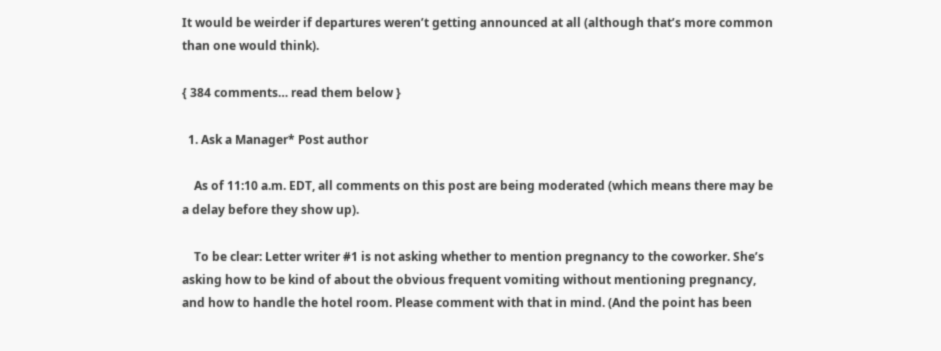It would be weirder if departures weren’t getting announced at all (although that’s more common than one would think).

{ 384 comments… read them below }

  1. Ask a Manager* Post author

    As of 11:10 a.m. EDT, all comments on this post are being moderated (which means there may be a delay before they show up).

    To be clear: Letter writer #1 is not asking whether to mention pregnancy to the coworker. She’s asking how to be kind of about the obvious frequent vomiting without mentioning pregnancy, and how to handle the hotel room. Please comment with that in mind. (And the point has been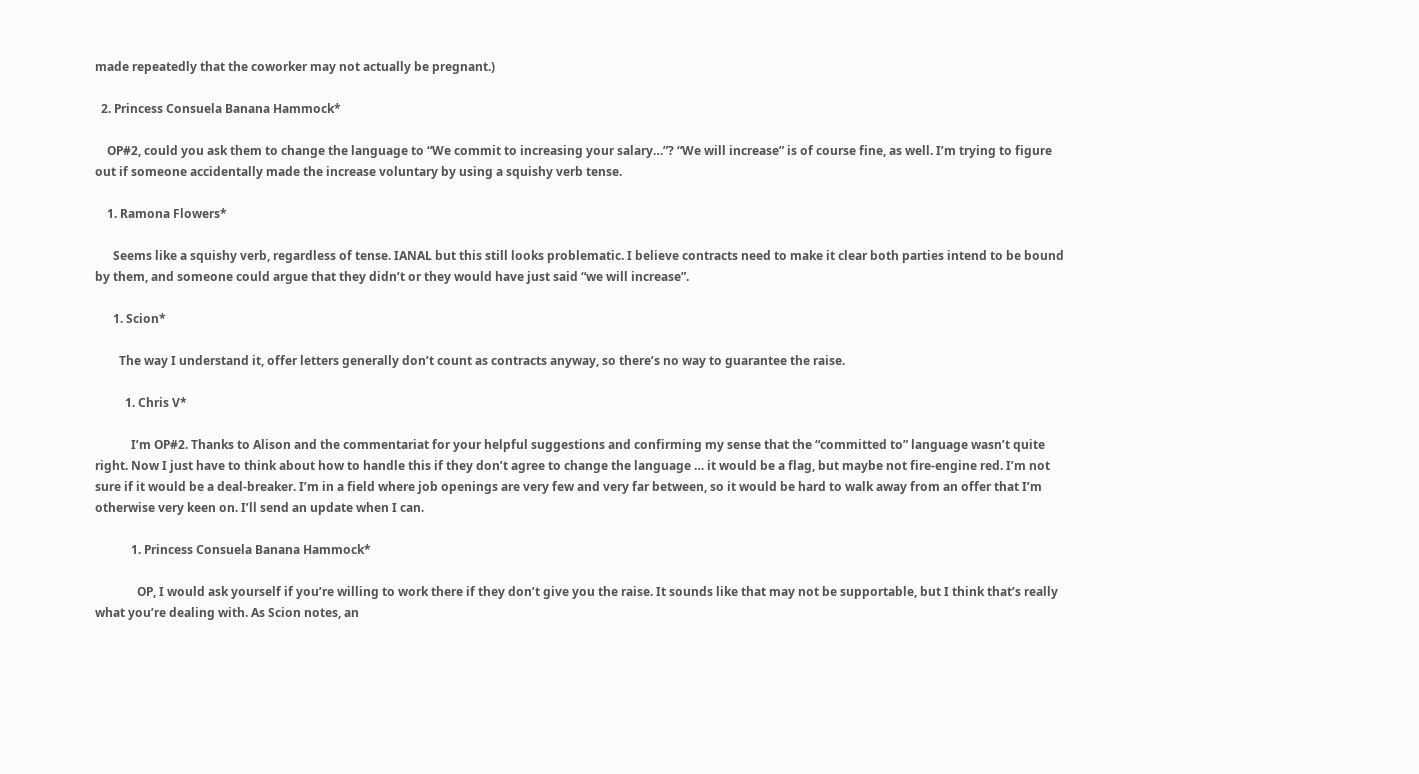made repeatedly that the coworker may not actually be pregnant.)

  2. Princess Consuela Banana Hammock*

    OP#2, could you ask them to change the language to “We commit to increasing your salary…”? “We will increase” is of course fine, as well. I’m trying to figure out if someone accidentally made the increase voluntary by using a squishy verb tense.

    1. Ramona Flowers*

      Seems like a squishy verb, regardless of tense. IANAL but this still looks problematic. I believe contracts need to make it clear both parties intend to be bound by them, and someone could argue that they didn’t or they would have just said “we will increase”.

      1. Scion*

        The way I understand it, offer letters generally don’t count as contracts anyway, so there’s no way to guarantee the raise.

          1. Chris V*

            I’m OP#2. Thanks to Alison and the commentariat for your helpful suggestions and confirming my sense that the “committed to” language wasn’t quite right. Now I just have to think about how to handle this if they don’t agree to change the language … it would be a flag, but maybe not fire-engine red. I’m not sure if it would be a deal-breaker. I’m in a field where job openings are very few and very far between, so it would be hard to walk away from an offer that I’m otherwise very keen on. I’ll send an update when I can.

            1. Princess Consuela Banana Hammock*

              OP, I would ask yourself if you’re willing to work there if they don’t give you the raise. It sounds like that may not be supportable, but I think that’s really what you’re dealing with. As Scion notes, an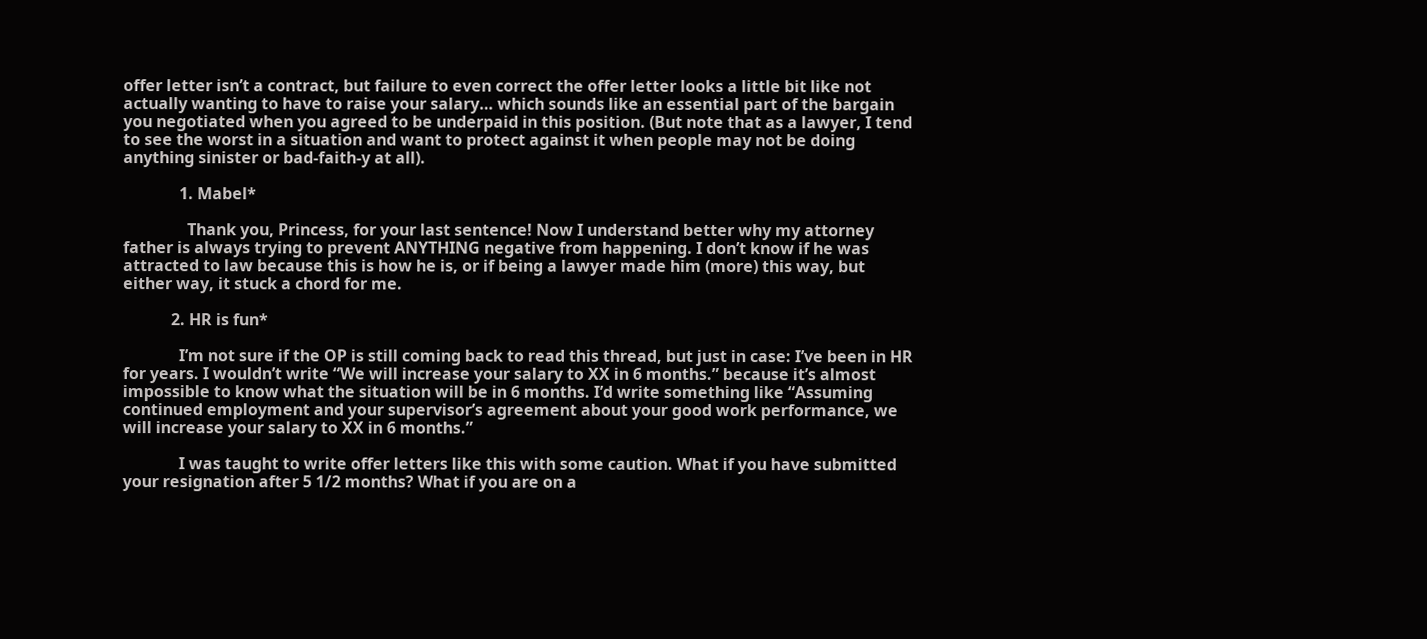offer letter isn’t a contract, but failure to even correct the offer letter looks a little bit like not actually wanting to have to raise your salary… which sounds like an essential part of the bargain you negotiated when you agreed to be underpaid in this position. (But note that as a lawyer, I tend to see the worst in a situation and want to protect against it when people may not be doing anything sinister or bad-faith-y at all).

              1. Mabel*

                Thank you, Princess, for your last sentence! Now I understand better why my attorney father is always trying to prevent ANYTHING negative from happening. I don’t know if he was attracted to law because this is how he is, or if being a lawyer made him (more) this way, but either way, it stuck a chord for me.

            2. HR is fun*

              I’m not sure if the OP is still coming back to read this thread, but just in case: I’ve been in HR for years. I wouldn’t write “We will increase your salary to XX in 6 months.” because it’s almost impossible to know what the situation will be in 6 months. I’d write something like “Assuming continued employment and your supervisor’s agreement about your good work performance, we will increase your salary to XX in 6 months.”

              I was taught to write offer letters like this with some caution. What if you have submitted your resignation after 5 1/2 months? What if you are on a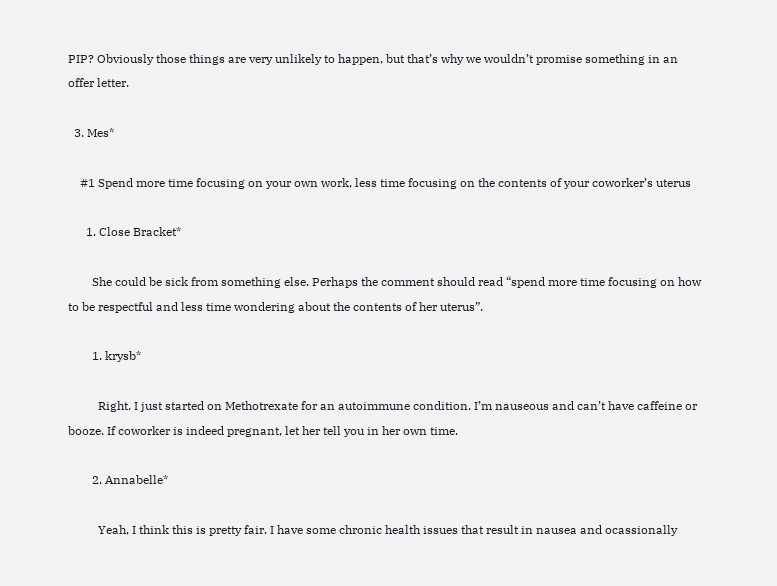PIP? Obviously those things are very unlikely to happen, but that’s why we wouldn’t promise something in an offer letter.

  3. Mes*

    #1 Spend more time focusing on your own work, less time focusing on the contents of your coworker’s uterus

      1. Close Bracket*

        She could be sick from something else. Perhaps the comment should read “spend more time focusing on how to be respectful and less time wondering about the contents of her uterus”.

        1. krysb*

          Right. I just started on Methotrexate for an autoimmune condition. I’m nauseous and can’t have caffeine or booze. If coworker is indeed pregnant, let her tell you in her own time.

        2. Annabelle*

          Yeah, I think this is pretty fair. I have some chronic health issues that result in nausea and ocassionally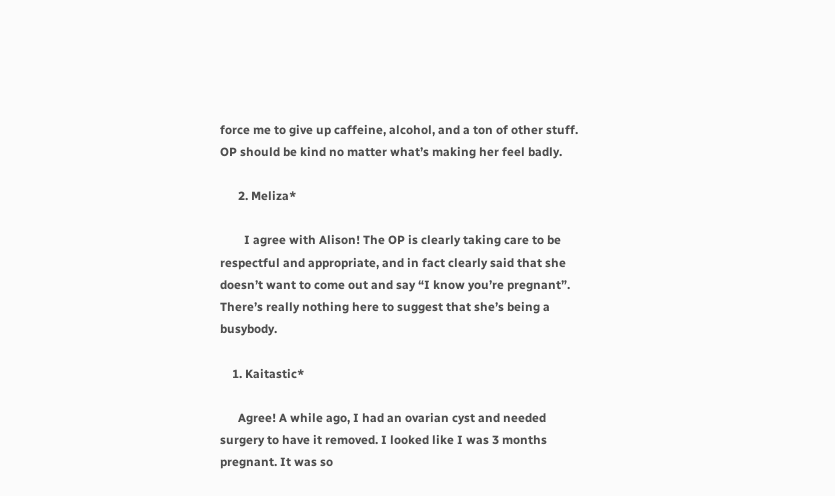force me to give up caffeine, alcohol, and a ton of other stuff. OP should be kind no matter what’s making her feel badly.

      2. Meliza*

        I agree with Alison! The OP is clearly taking care to be respectful and appropriate, and in fact clearly said that she doesn’t want to come out and say “I know you’re pregnant”. There’s really nothing here to suggest that she’s being a busybody.

    1. Kaitastic*

      Agree! A while ago, I had an ovarian cyst and needed surgery to have it removed. I looked like I was 3 months pregnant. It was so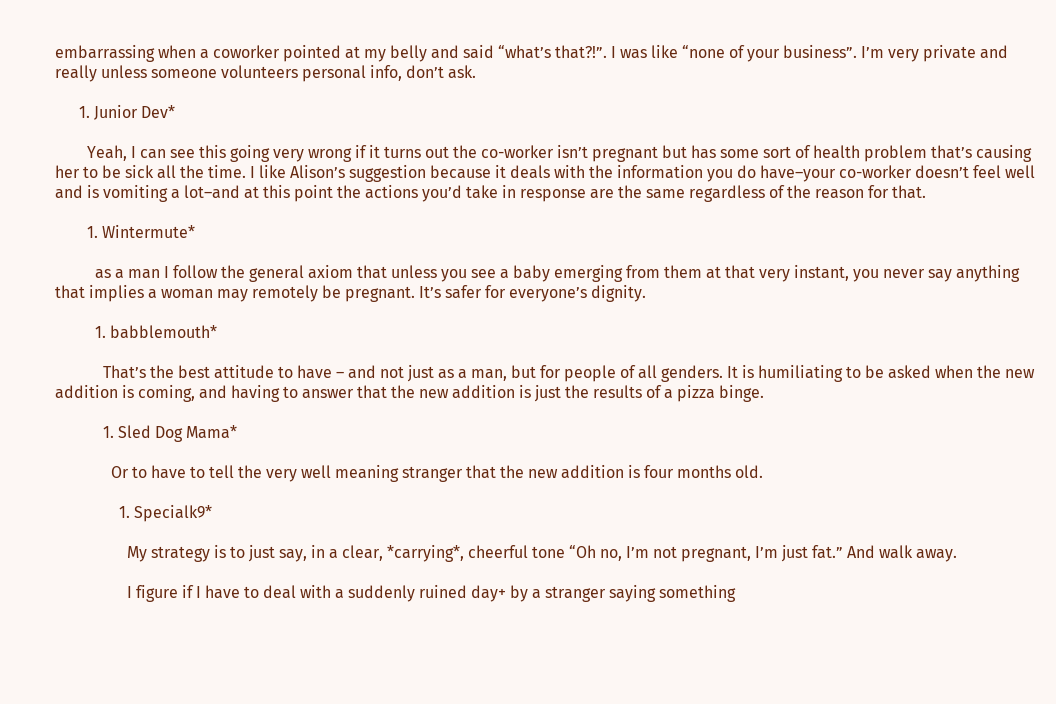embarrassing when a coworker pointed at my belly and said “what’s that?!”. I was like “none of your business”. I’m very private and really unless someone volunteers personal info, don’t ask.

      1. Junior Dev*

        Yeah, I can see this going very wrong if it turns out the co-worker isn’t pregnant but has some sort of health problem that’s causing her to be sick all the time. I like Alison’s suggestion because it deals with the information you do have–your co-worker doesn’t feel well and is vomiting a lot–and at this point the actions you’d take in response are the same regardless of the reason for that.

        1. Wintermute*

          as a man I follow the general axiom that unless you see a baby emerging from them at that very instant, you never say anything that implies a woman may remotely be pregnant. It’s safer for everyone’s dignity.

          1. babblemouth*

            That’s the best attitude to have – and not just as a man, but for people of all genders. It is humiliating to be asked when the new addition is coming, and having to answer that the new addition is just the results of a pizza binge.

            1. Sled Dog Mama*

              Or to have to tell the very well meaning stranger that the new addition is four months old.

                1. Specialk9*

                  My strategy is to just say, in a clear, *carrying*, cheerful tone “Oh no, I’m not pregnant, I’m just fat.” And walk away.

                  I figure if I have to deal with a suddenly ruined day+ by a stranger saying something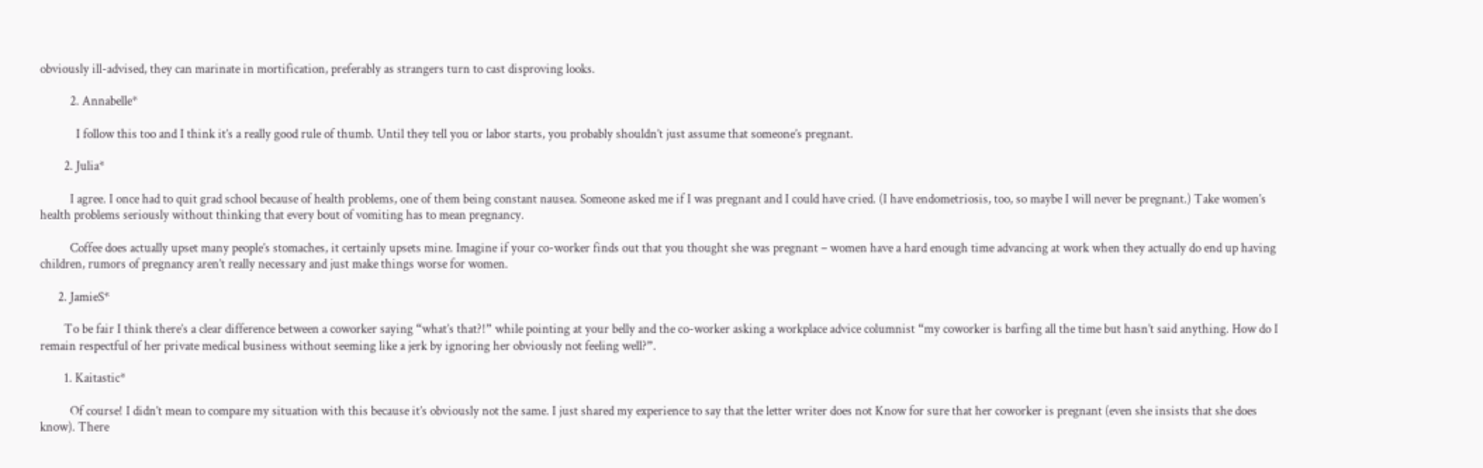obviously ill-advised, they can marinate in mortification, preferably as strangers turn to cast disproving looks.

          2. Annabelle*

            I follow this too and I think it’s a really good rule of thumb. Until they tell you or labor starts, you probably shouldn’t just assume that someone’s pregnant.

        2. Julia*

          I agree. I once had to quit grad school because of health problems, one of them being constant nausea. Someone asked me if I was pregnant and I could have cried. (I have endometriosis, too, so maybe I will never be pregnant.) Take women’s health problems seriously without thinking that every bout of vomiting has to mean pregnancy.

          Coffee does actually upset many people’s stomaches, it certainly upsets mine. Imagine if your co-worker finds out that you thought she was pregnant – women have a hard enough time advancing at work when they actually do end up having children, rumors of pregnancy aren’t really necessary and just make things worse for women.

      2. JamieS*

        To be fair I think there’s a clear difference between a coworker saying “what’s that?!” while pointing at your belly and the co-worker asking a workplace advice columnist “my coworker is barfing all the time but hasn’t said anything. How do I remain respectful of her private medical business without seeming like a jerk by ignoring her obviously not feeling well?”.

        1. Kaitastic*

          Of course! I didn’t mean to compare my situation with this because it’s obviously not the same. I just shared my experience to say that the letter writer does not Know for sure that her coworker is pregnant (even she insists that she does know). There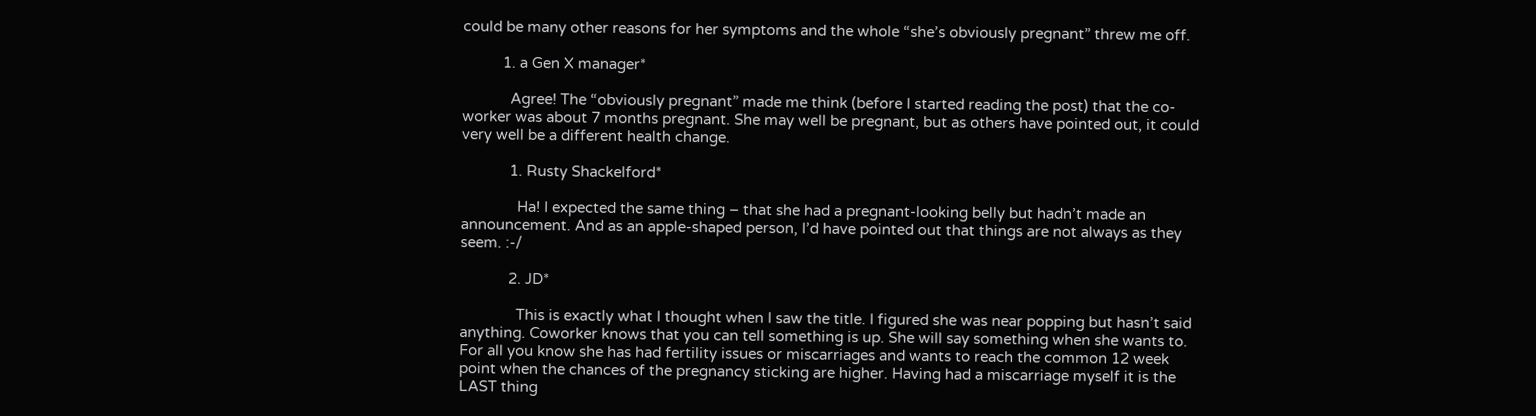could be many other reasons for her symptoms and the whole “she’s obviously pregnant” threw me off.

          1. a Gen X manager*

            Agree! The “obviously pregnant” made me think (before I started reading the post) that the co-worker was about 7 months pregnant. She may well be pregnant, but as others have pointed out, it could very well be a different health change.

            1. Rusty Shackelford*

              Ha! I expected the same thing – that she had a pregnant-looking belly but hadn’t made an announcement. And as an apple-shaped person, I’d have pointed out that things are not always as they seem. :-/

            2. JD*

              This is exactly what I thought when I saw the title. I figured she was near popping but hasn’t said anything. Coworker knows that you can tell something is up. She will say something when she wants to. For all you know she has had fertility issues or miscarriages and wants to reach the common 12 week point when the chances of the pregnancy sticking are higher. Having had a miscarriage myself it is the LAST thing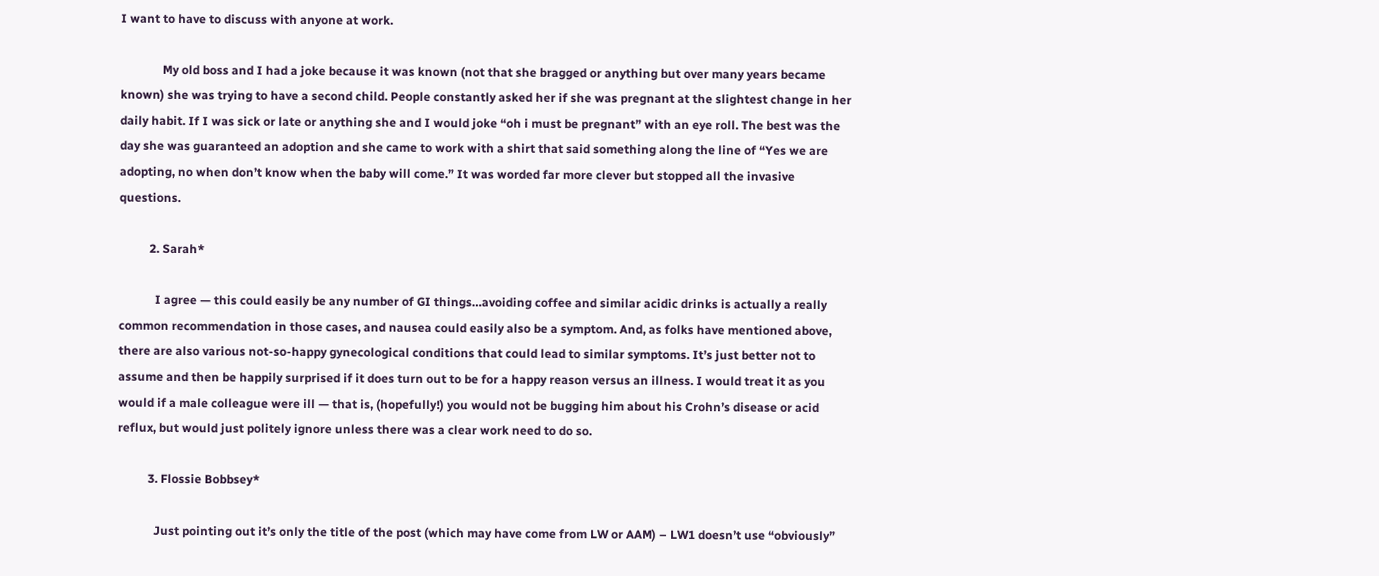I want to have to discuss with anyone at work.

              My old boss and I had a joke because it was known (not that she bragged or anything but over many years became known) she was trying to have a second child. People constantly asked her if she was pregnant at the slightest change in her daily habit. If I was sick or late or anything she and I would joke “oh i must be pregnant” with an eye roll. The best was the day she was guaranteed an adoption and she came to work with a shirt that said something along the line of “Yes we are adopting, no when don’t know when the baby will come.” It was worded far more clever but stopped all the invasive questions.

          2. Sarah*

            I agree — this could easily be any number of GI things…avoiding coffee and similar acidic drinks is actually a really common recommendation in those cases, and nausea could easily also be a symptom. And, as folks have mentioned above, there are also various not-so-happy gynecological conditions that could lead to similar symptoms. It’s just better not to assume and then be happily surprised if it does turn out to be for a happy reason versus an illness. I would treat it as you would if a male colleague were ill — that is, (hopefully!) you would not be bugging him about his Crohn’s disease or acid reflux, but would just politely ignore unless there was a clear work need to do so.

          3. Flossie Bobbsey*

            Just pointing out it’s only the title of the post (which may have come from LW or AAM) – LW1 doesn’t use “obviously”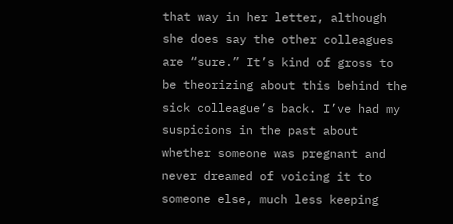that way in her letter, although she does say the other colleagues are “sure.” It’s kind of gross to be theorizing about this behind the sick colleague’s back. I’ve had my suspicions in the past about whether someone was pregnant and never dreamed of voicing it to someone else, much less keeping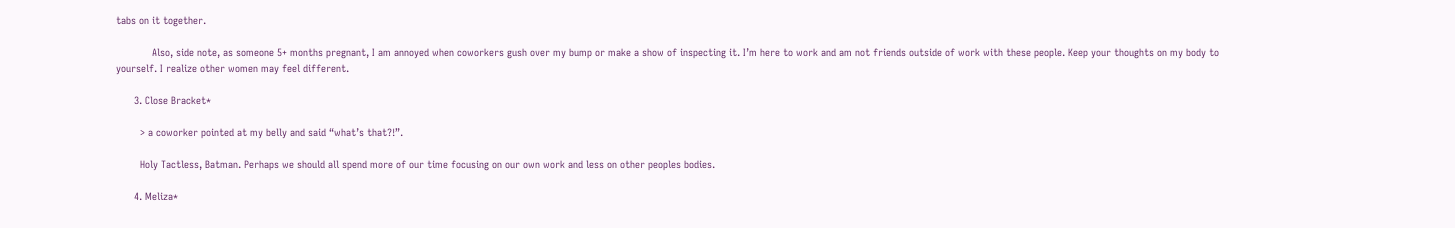tabs on it together.

            Also, side note, as someone 5+ months pregnant, I am annoyed when coworkers gush over my bump or make a show of inspecting it. I’m here to work and am not friends outside of work with these people. Keep your thoughts on my body to yourself. I realize other women may feel different.

      3. Close Bracket*

        > a coworker pointed at my belly and said “what’s that?!”.

        Holy Tactless, Batman. Perhaps we should all spend more of our time focusing on our own work and less on other peoples bodies.

      4. Meliza*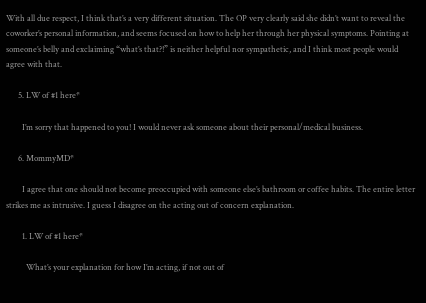With all due respect, I think that’s a very different situation. The OP very clearly said she didn’t want to reveal the coworker’s personal information, and seems focused on how to help her through her physical symptoms. Pointing at someone’s belly and exclaiming “what’s that?!” is neither helpful nor sympathetic, and I think most people would agree with that.

      5. LW of #1 here*

        I’m sorry that happened to you! I would never ask someone about their personal/medical business.

      6. MommyMD*

        I agree that one should not become preoccupied with someone else’s bathroom or coffee habits. The entire letter strikes me as intrusive. I guess I disagree on the acting out of concern explanation.

        1. LW of #1 here*

          What’s your explanation for how I’m acting, if not out of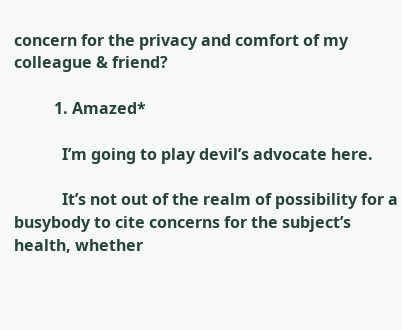concern for the privacy and comfort of my colleague & friend?

          1. Amazed*

            I’m going to play devil’s advocate here.

            It’s not out of the realm of possibility for a busybody to cite concerns for the subject’s health, whether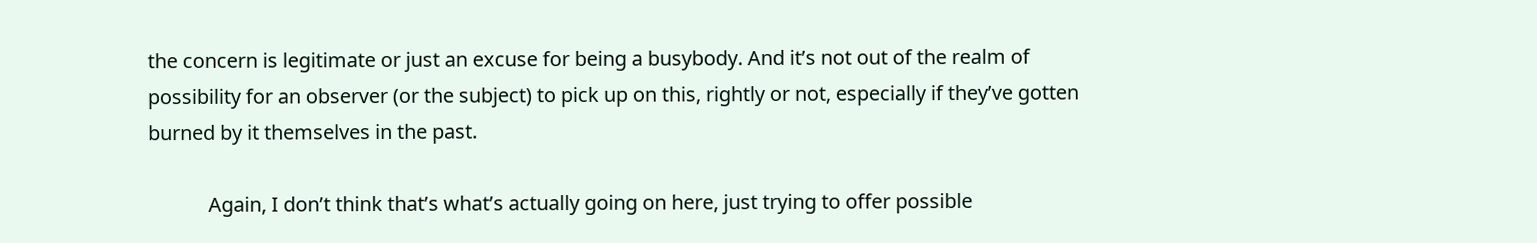the concern is legitimate or just an excuse for being a busybody. And it’s not out of the realm of possibility for an observer (or the subject) to pick up on this, rightly or not, especially if they’ve gotten burned by it themselves in the past.

            Again, I don’t think that’s what’s actually going on here, just trying to offer possible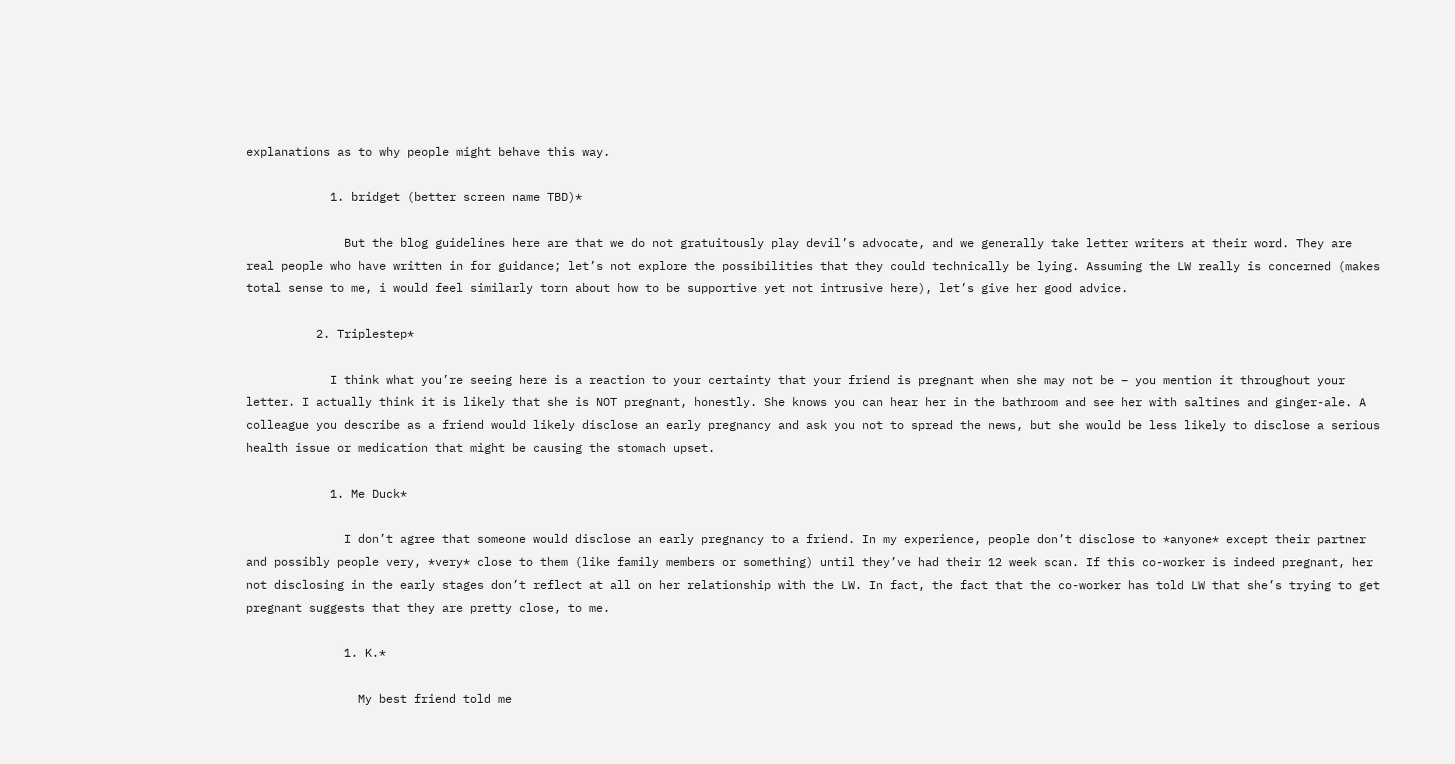explanations as to why people might behave this way.

            1. bridget (better screen name TBD)*

              But the blog guidelines here are that we do not gratuitously play devil’s advocate, and we generally take letter writers at their word. They are real people who have written in for guidance; let’s not explore the possibilities that they could technically be lying. Assuming the LW really is concerned (makes total sense to me, i would feel similarly torn about how to be supportive yet not intrusive here), let’s give her good advice.

          2. Triplestep*

            I think what you’re seeing here is a reaction to your certainty that your friend is pregnant when she may not be – you mention it throughout your letter. I actually think it is likely that she is NOT pregnant, honestly. She knows you can hear her in the bathroom and see her with saltines and ginger-ale. A colleague you describe as a friend would likely disclose an early pregnancy and ask you not to spread the news, but she would be less likely to disclose a serious health issue or medication that might be causing the stomach upset.

            1. Me Duck*

              I don’t agree that someone would disclose an early pregnancy to a friend. In my experience, people don’t disclose to *anyone* except their partner and possibly people very, *very* close to them (like family members or something) until they’ve had their 12 week scan. If this co-worker is indeed pregnant, her not disclosing in the early stages don’t reflect at all on her relationship with the LW. In fact, the fact that the co-worker has told LW that she’s trying to get pregnant suggests that they are pretty close, to me.

              1. K.*

                My best friend told me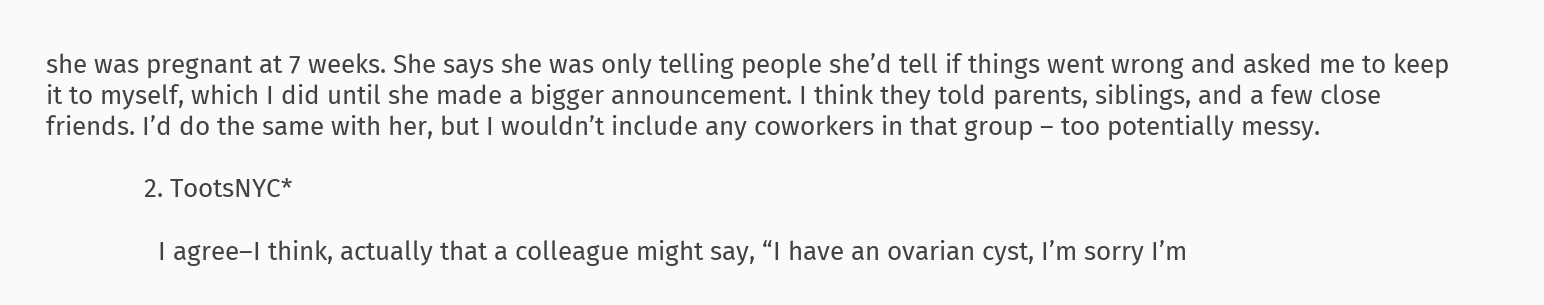she was pregnant at 7 weeks. She says she was only telling people she’d tell if things went wrong and asked me to keep it to myself, which I did until she made a bigger announcement. I think they told parents, siblings, and a few close friends. I’d do the same with her, but I wouldn’t include any coworkers in that group – too potentially messy.

              2. TootsNYC*

                I agree–I think, actually that a colleague might say, “I have an ovarian cyst, I’m sorry I’m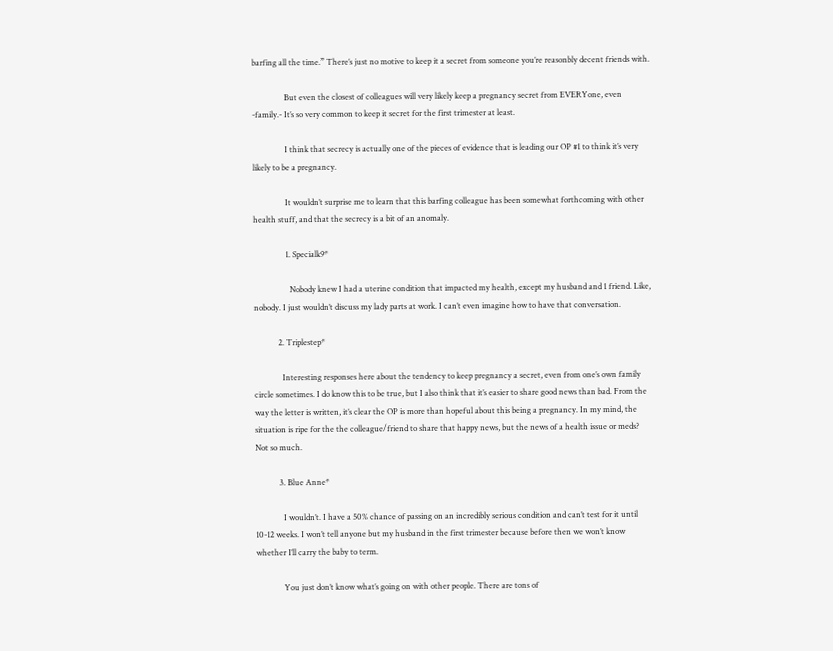barfing all the time.” There’s just no motive to keep it a secret from someone you’re reasonbly decent friends with.

                But even the closest of colleagues will very likely keep a pregnancy secret from EVERYone, even -family.- It’s so very common to keep it secret for the first trimester at least.

                I think that secrecy is actually one of the pieces of evidence that is leading our OP #1 to think it’s very likely to be a pregnancy.

                It wouldn’t surprise me to learn that this barfing colleague has been somewhat forthcoming with other health stuff, and that the secrecy is a bit of an anomaly.

                1. Specialk9*

                  Nobody knew I had a uterine condition that impacted my health, except my husband and 1 friend. Like, nobody. I just wouldn’t discuss my lady parts at work. I can’t even imagine how to have that conversation.

            2. Triplestep*

              Interesting responses here about the tendency to keep pregnancy a secret, even from one’s own family circle sometimes. I do know this to be true, but I also think that it’s easier to share good news than bad. From the way the letter is written, it’s clear the OP is more than hopeful about this being a pregnancy. In my mind, the situation is ripe for the the colleague/friend to share that happy news, but the news of a health issue or meds? Not so much.

            3. Blue Anne*

              I wouldn’t. I have a 50% chance of passing on an incredibly serious condition and can’t test for it until 10-12 weeks. I won’t tell anyone but my husband in the first trimester because before then we won’t know whether I’ll carry the baby to term.

              You just don’t know what’s going on with other people. There are tons of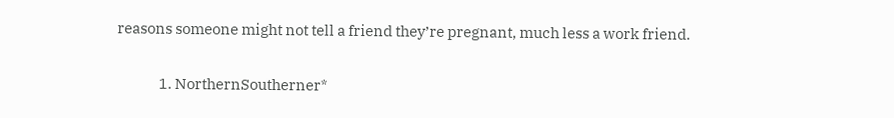reasons someone might not tell a friend they’re pregnant, much less a work friend.

              1. NorthernSoutherner*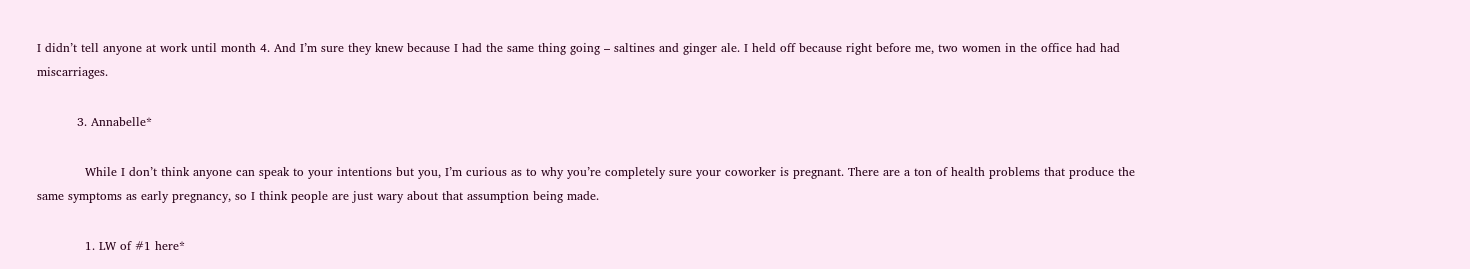I didn’t tell anyone at work until month 4. And I’m sure they knew because I had the same thing going – saltines and ginger ale. I held off because right before me, two women in the office had had miscarriages.

          3. Annabelle*

            While I don’t think anyone can speak to your intentions but you, I’m curious as to why you’re completely sure your coworker is pregnant. There are a ton of health problems that produce the same symptoms as early pregnancy, so I think people are just wary about that assumption being made.

            1. LW of #1 here*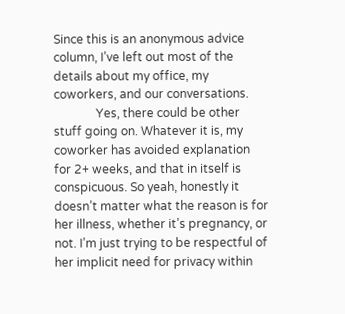Since this is an anonymous advice column, I’ve left out most of the details about my office, my coworkers, and our conversations.
              Yes, there could be other stuff going on. Whatever it is, my coworker has avoided explanation for 2+ weeks, and that in itself is conspicuous. So yeah, honestly it doesn’t matter what the reason is for her illness, whether it’s pregnancy, or not. I’m just trying to be respectful of her implicit need for privacy within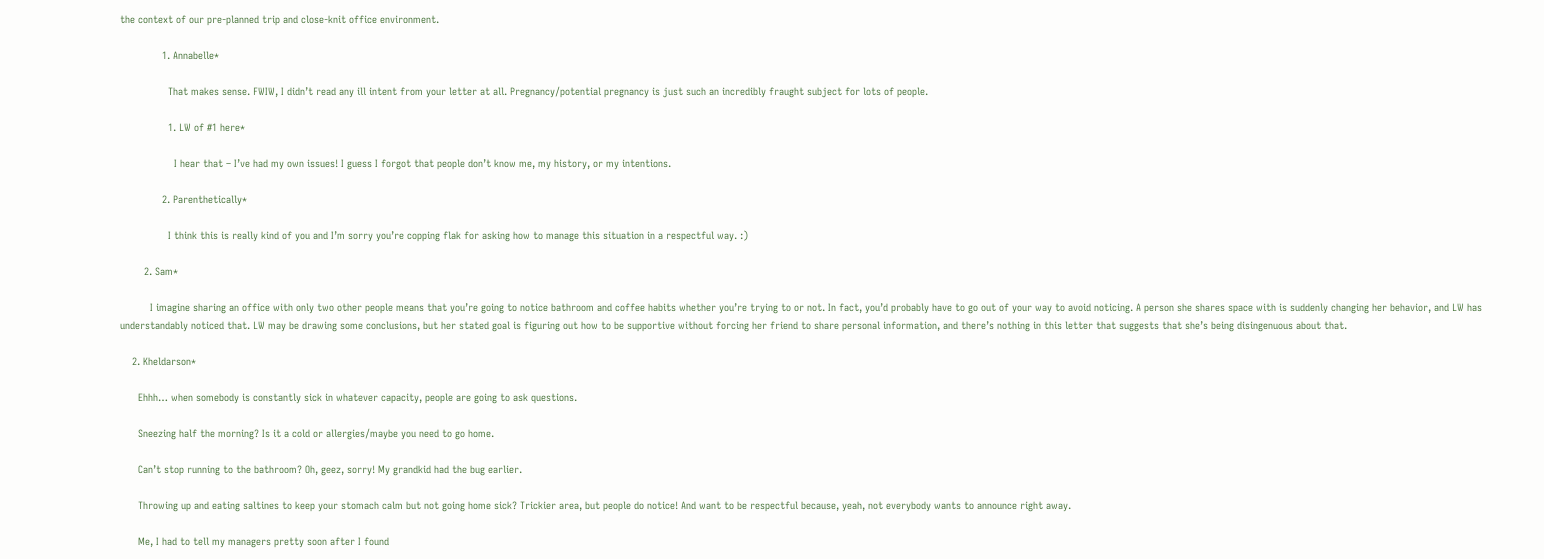the context of our pre-planned trip and close-knit office environment.

              1. Annabelle*

                That makes sense. FWIW, I didn’t read any ill intent from your letter at all. Pregnancy/potential pregnancy is just such an incredibly fraught subject for lots of people.

                1. LW of #1 here*

                  I hear that – I’ve had my own issues! I guess I forgot that people don’t know me, my history, or my intentions.

              2. Parenthetically*

                I think this is really kind of you and I’m sorry you’re copping flak for asking how to manage this situation in a respectful way. :)

        2. Sam*

          I imagine sharing an office with only two other people means that you’re going to notice bathroom and coffee habits whether you’re trying to or not. In fact, you’d probably have to go out of your way to avoid noticing. A person she shares space with is suddenly changing her behavior, and LW has understandably noticed that. LW may be drawing some conclusions, but her stated goal is figuring out how to be supportive without forcing her friend to share personal information, and there’s nothing in this letter that suggests that she’s being disingenuous about that.

    2. Kheldarson*

      Ehhh… when somebody is constantly sick in whatever capacity, people are going to ask questions.

      Sneezing half the morning? Is it a cold or allergies/maybe you need to go home.

      Can’t stop running to the bathroom? Oh, geez, sorry! My grandkid had the bug earlier.

      Throwing up and eating saltines to keep your stomach calm but not going home sick? Trickier area, but people do notice! And want to be respectful because, yeah, not everybody wants to announce right away.

      Me, I had to tell my managers pretty soon after I found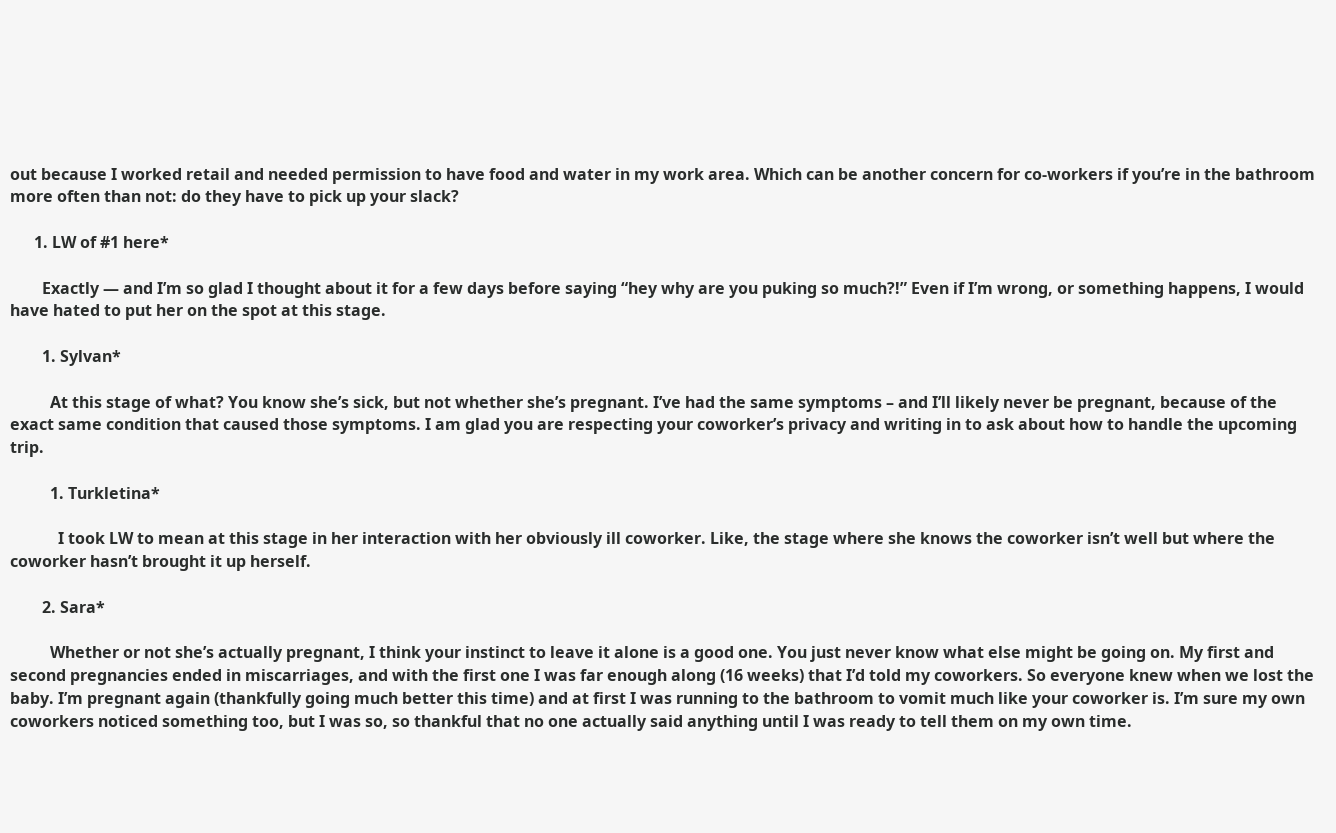out because I worked retail and needed permission to have food and water in my work area. Which can be another concern for co-workers if you’re in the bathroom more often than not: do they have to pick up your slack?

      1. LW of #1 here*

        Exactly — and I’m so glad I thought about it for a few days before saying “hey why are you puking so much?!” Even if I’m wrong, or something happens, I would have hated to put her on the spot at this stage.

        1. Sylvan*

          At this stage of what? You know she’s sick, but not whether she’s pregnant. I’ve had the same symptoms – and I’ll likely never be pregnant, because of the exact same condition that caused those symptoms. I am glad you are respecting your coworker’s privacy and writing in to ask about how to handle the upcoming trip.

          1. Turkletina*

            I took LW to mean at this stage in her interaction with her obviously ill coworker. Like, the stage where she knows the coworker isn’t well but where the coworker hasn’t brought it up herself.

        2. Sara*

          Whether or not she’s actually pregnant, I think your instinct to leave it alone is a good one. You just never know what else might be going on. My first and second pregnancies ended in miscarriages, and with the first one I was far enough along (16 weeks) that I’d told my coworkers. So everyone knew when we lost the baby. I’m pregnant again (thankfully going much better this time) and at first I was running to the bathroom to vomit much like your coworker is. I’m sure my own coworkers noticed something too, but I was so, so thankful that no one actually said anything until I was ready to tell them on my own time.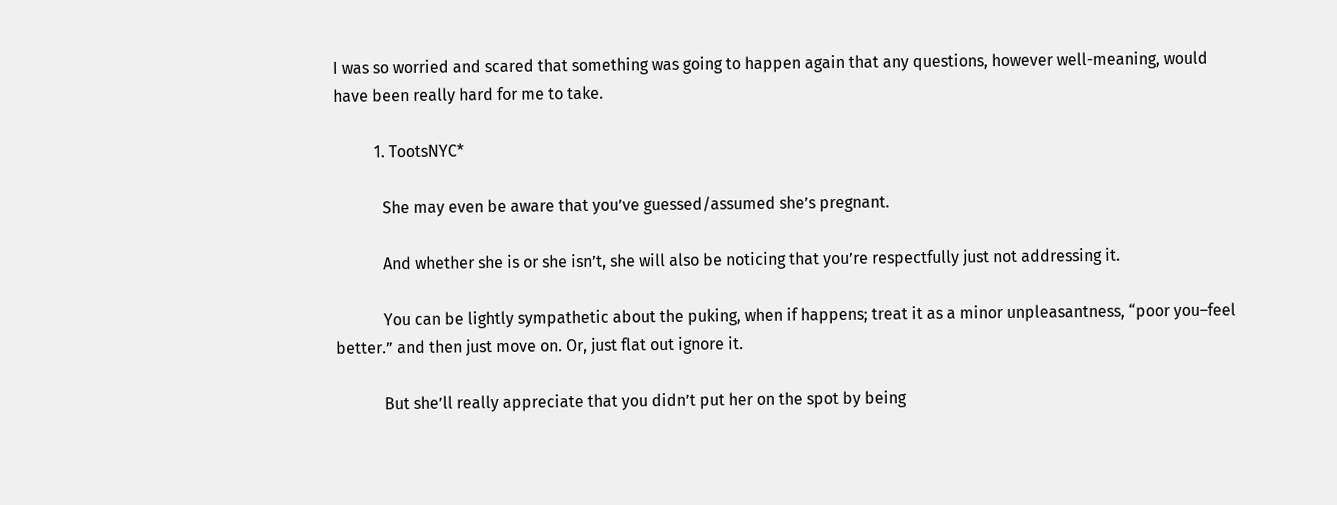I was so worried and scared that something was going to happen again that any questions, however well-meaning, would have been really hard for me to take.

          1. TootsNYC*

            She may even be aware that you’ve guessed/assumed she’s pregnant.

            And whether she is or she isn’t, she will also be noticing that you’re respectfully just not addressing it.

            You can be lightly sympathetic about the puking, when if happens; treat it as a minor unpleasantness, “poor you–feel better.” and then just move on. Or, just flat out ignore it.

            But she’ll really appreciate that you didn’t put her on the spot by being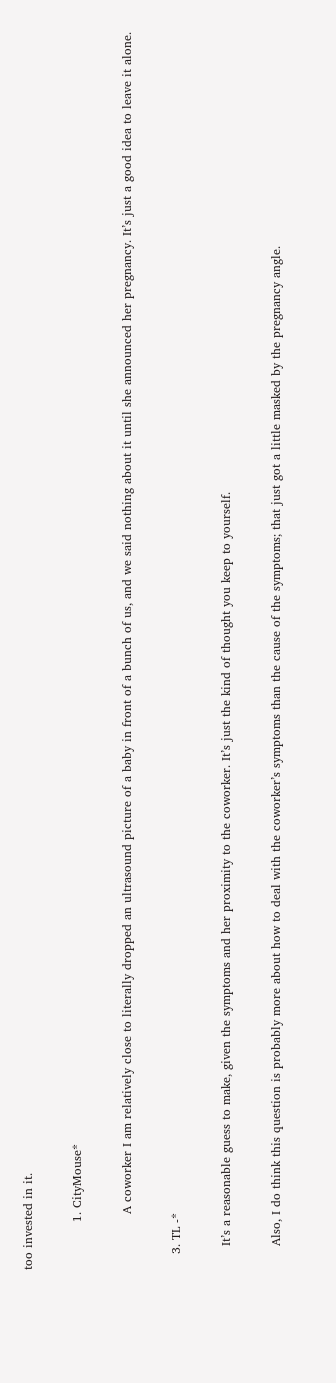too invested in it.

            1. CityMouse*

              A coworker I am relatively close to literally dropped an ultrasound picture of a baby in front of a bunch of us, and we said nothing about it until she announced her pregnancy. It’s just a good idea to leave it alone.

    3. TL -*

      It’s a reasonable guess to make, given the symptoms and her proximity to the coworker. It’s just the kind of thought you keep to yourself.

      Also, I do think this question is probably more about how to deal with the coworker’s symptoms than the cause of the symptoms; that just got a little masked by the pregnancy angle.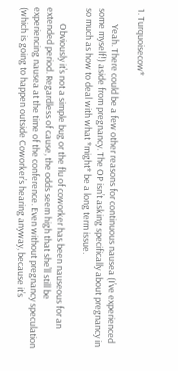1. Turquoisecow*

        Yeah. There could be a few other reasons for continuous nausea (I’ve experienced some myself!) aside from pregnancy. The OP isn’t asking specifically about pregnancy in so much as how to deal with what *might* be a long term issue.

        Obviously it’s not a simple bug or the flu of coworker has been nauseous for an extended period. Regardless of cause, the odds seem high that she’ll still be experiencing nausea at the time of the conference. Even without pregnancy speculation (which is going to happen outside Coworker’s hearing anyway, because it’s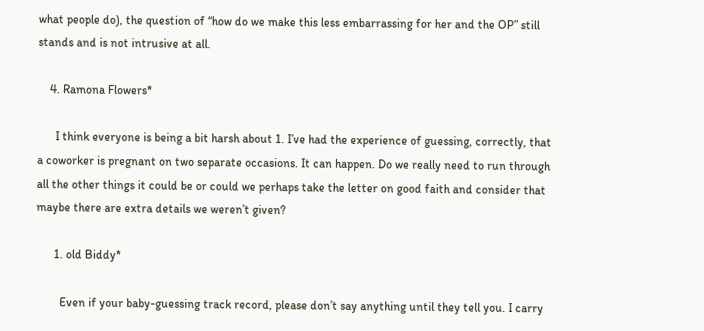what people do), the question of “how do we make this less embarrassing for her and the OP” still stands and is not intrusive at all.

    4. Ramona Flowers*

      I think everyone is being a bit harsh about 1. I’ve had the experience of guessing, correctly, that a coworker is pregnant on two separate occasions. It can happen. Do we really need to run through all the other things it could be or could we perhaps take the letter on good faith and consider that maybe there are extra details we weren’t given?

      1. old Biddy*

        Even if your baby-guessing track record, please don’t say anything until they tell you. I carry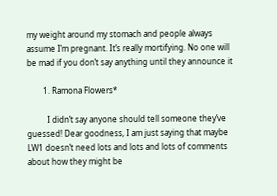my weight around my stomach and people always assume I’m pregnant. It’s really mortifying. No one will be mad if you don’t say anything until they announce it

        1. Ramona Flowers*

          I didn’t say anyone should tell someone they’ve guessed! Dear goodness, I am just saying that maybe LW1 doesn’t need lots and lots and lots of comments about how they might be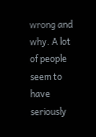wrong and why. A lot of people seem to have seriously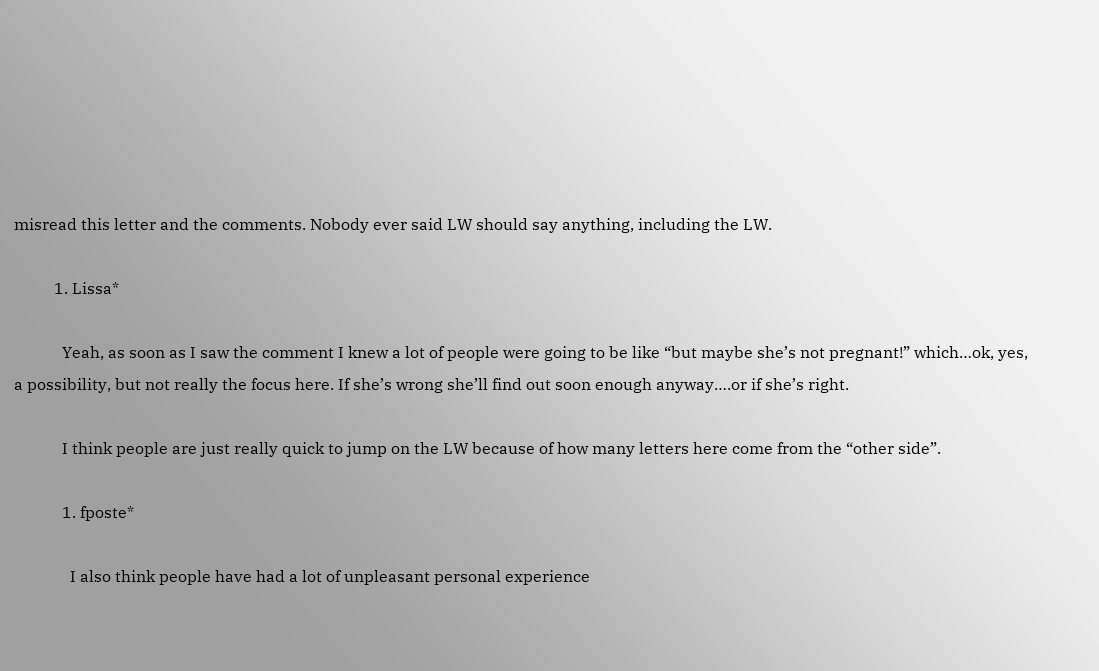misread this letter and the comments. Nobody ever said LW should say anything, including the LW.

          1. Lissa*

            Yeah, as soon as I saw the comment I knew a lot of people were going to be like “but maybe she’s not pregnant!” which…ok, yes, a possibility, but not really the focus here. If she’s wrong she’ll find out soon enough anyway….or if she’s right.

            I think people are just really quick to jump on the LW because of how many letters here come from the “other side”.

            1. fposte*

              I also think people have had a lot of unpleasant personal experience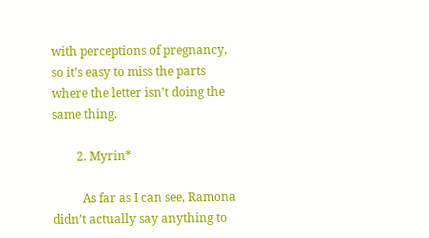with perceptions of pregnancy, so it’s easy to miss the parts where the letter isn’t doing the same thing.

        2. Myrin*

          As far as I can see, Ramona didn’t actually say anything to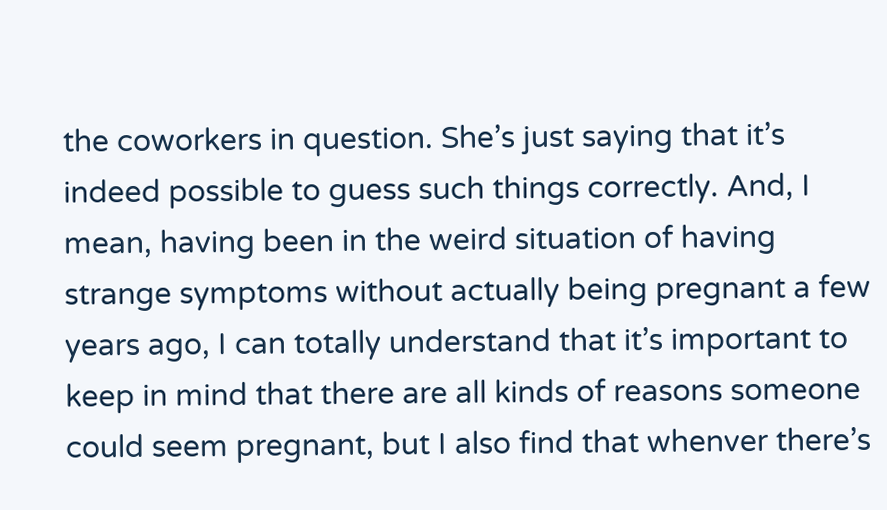the coworkers in question. She’s just saying that it’s indeed possible to guess such things correctly. And, I mean, having been in the weird situation of having strange symptoms without actually being pregnant a few years ago, I can totally understand that it’s important to keep in mind that there are all kinds of reasons someone could seem pregnant, but I also find that whenver there’s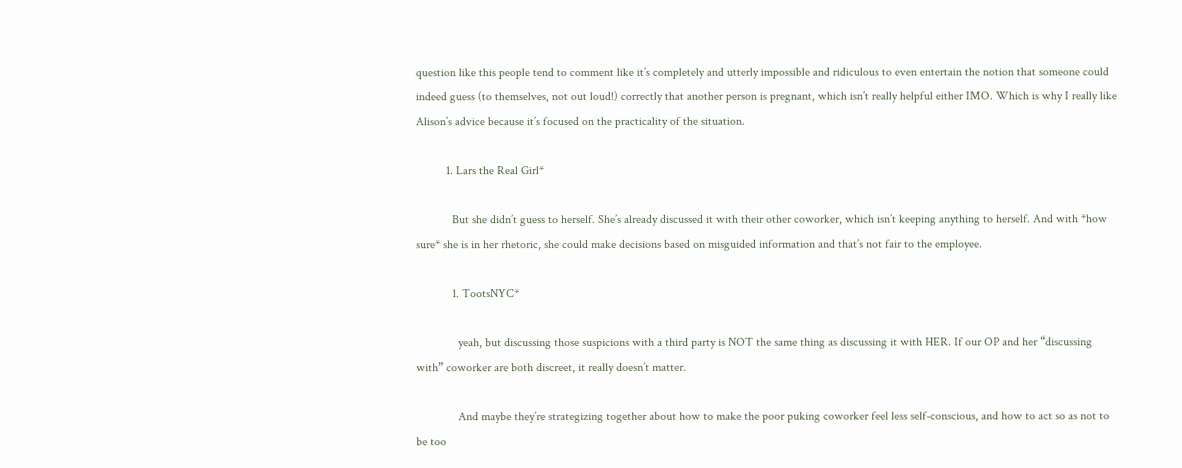question like this people tend to comment like it’s completely and utterly impossible and ridiculous to even entertain the notion that someone could indeed guess (to themselves, not out loud!) correctly that another person is pregnant, which isn’t really helpful either IMO. Which is why I really like Alison’s advice because it’s focused on the practicality of the situation.

          1. Lars the Real Girl*

            But she didn’t guess to herself. She’s already discussed it with their other coworker, which isn’t keeping anything to herself. And with *how sure* she is in her rhetoric, she could make decisions based on misguided information and that’s not fair to the employee.

            1. TootsNYC*

              yeah, but discussing those suspicions with a third party is NOT the same thing as discussing it with HER. If our OP and her “discussing with” coworker are both discreet, it really doesn’t matter.

              And maybe they’re strategizing together about how to make the poor puking coworker feel less self-conscious, and how to act so as not to be too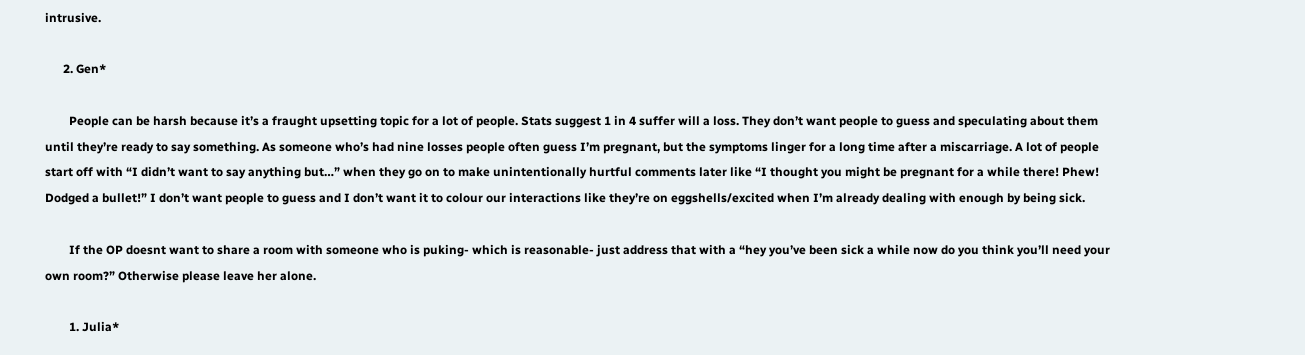intrusive.

      2. Gen*

        People can be harsh because it’s a fraught upsetting topic for a lot of people. Stats suggest 1 in 4 suffer will a loss. They don’t want people to guess and speculating about them until they’re ready to say something. As someone who’s had nine losses people often guess I’m pregnant, but the symptoms linger for a long time after a miscarriage. A lot of people start off with “I didn’t want to say anything but…” when they go on to make unintentionally hurtful comments later like “I thought you might be pregnant for a while there! Phew! Dodged a bullet!” I don’t want people to guess and I don’t want it to colour our interactions like they’re on eggshells/excited when I’m already dealing with enough by being sick.

        If the OP doesnt want to share a room with someone who is puking- which is reasonable- just address that with a “hey you’ve been sick a while now do you think you’ll need your own room?” Otherwise please leave her alone.

        1. Julia*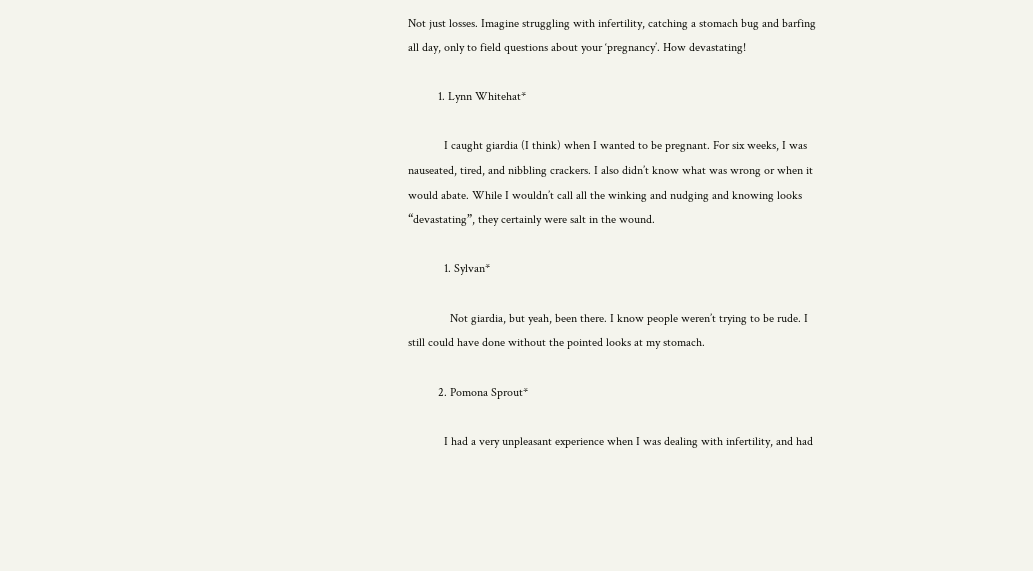Not just losses. Imagine struggling with infertility, catching a stomach bug and barfing all day, only to field questions about your ‘pregnancy’. How devastating!

          1. Lynn Whitehat*

            I caught giardia (I think) when I wanted to be pregnant. For six weeks, I was nauseated, tired, and nibbling crackers. I also didn’t know what was wrong or when it would abate. While I wouldn’t call all the winking and nudging and knowing looks “devastating”, they certainly were salt in the wound.

            1. Sylvan*

              Not giardia, but yeah, been there. I know people weren’t trying to be rude. I still could have done without the pointed looks at my stomach.

          2. Pomona Sprout*

            I had a very unpleasant experience when I was dealing with infertility, and had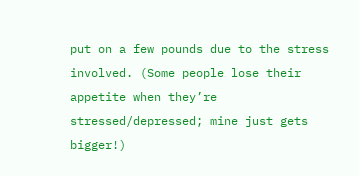put on a few pounds due to the stress involved. (Some people lose their appetite when they’re stressed/depressed; mine just gets bigger!)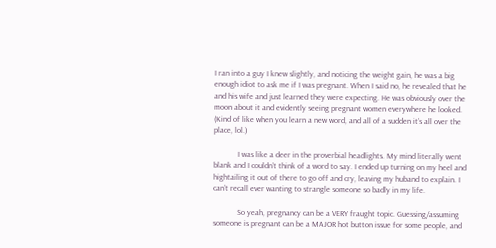I ran into a guy I knew slightly, and noticing the weight gain, he was a big enough idiot to ask me if I was pregnant. When I said no, he revealed that he and his wife and just learned they were expecting. He was obviously over the moon about it and evidently seeing pregnant women everywhere he looked. (Kind of like when you learn a new word, and all of a sudden it’s all over the place, lol.)

            I was like a deer in the proverbial headlights. My mind literally went blank and I couldn’t think of a word to say. I ended up turning on my heel and hightailing it out of there to go off and cry, leaving my huband to explain. I can’t recall ever wanting to strangle someone so badly in my life.

            So yeah, pregnancy can be a VERY fraught topic. Guessing/assuming someone is pregnant can be a MAJOR hot button issue for some people, and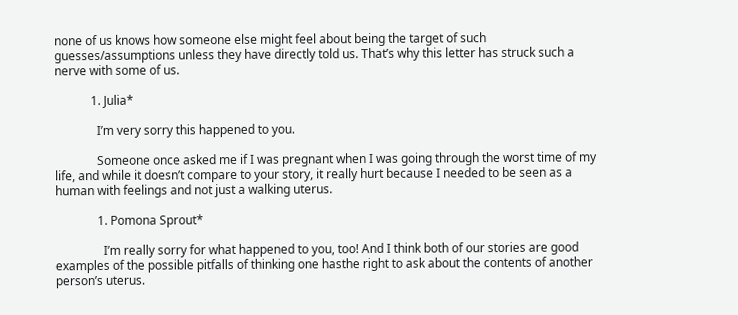none of us knows how someone else might feel about being the target of such guesses/assumptions unless they have directly told us. That’s why this letter has struck such a nerve with some of us.

            1. Julia*

              I’m very sorry this happened to you.

              Someone once asked me if I was pregnant when I was going through the worst time of my life, and while it doesn’t compare to your story, it really hurt because I needed to be seen as a human with feelings and not just a walking uterus.

              1. Pomona Sprout*

                I’m really sorry for what happened to you, too! And I think both of our stories are good examples of the possible pitfalls of thinking one hasthe right to ask about the contents of another person’s uterus.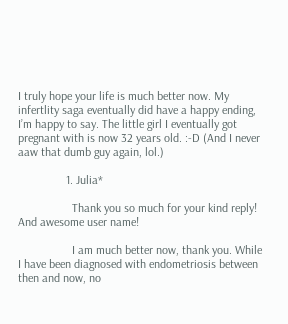I truly hope your life is much better now. My infertlity saga eventually did have a happy ending, I’m happy to say. The little girl I eventually got pregnant with is now 32 years old. :-D (And I never aaw that dumb guy again, lol.)

                1. Julia*

                  Thank you so much for your kind reply! And awesome user name!

                  I am much better now, thank you. While I have been diagnosed with endometriosis between then and now, no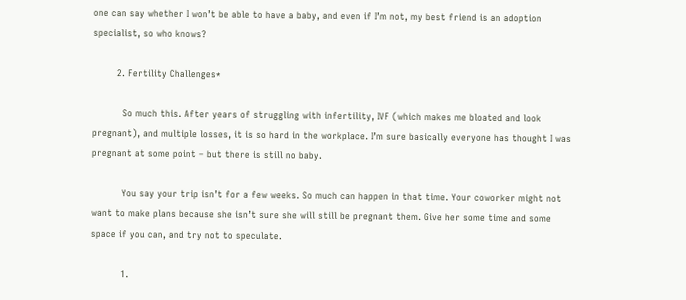one can say whether I won’t be able to have a baby, and even if I’m not, my best friend is an adoption specialist, so who knows?

        2. Fertility Challenges*

          So much this. After years of struggling with infertility, IVF (which makes me bloated and look pregnant), and multiple losses, it is so hard in the workplace. I’m sure basically everyone has thought I was pregnant at some point – but there is still no baby.

          You say your trip isn’t for a few weeks. So much can happen in that time. Your coworker might not want to make plans because she isn’t sure she will still be pregnant them. Give her some time and some space if you can, and try not to speculate.

          1.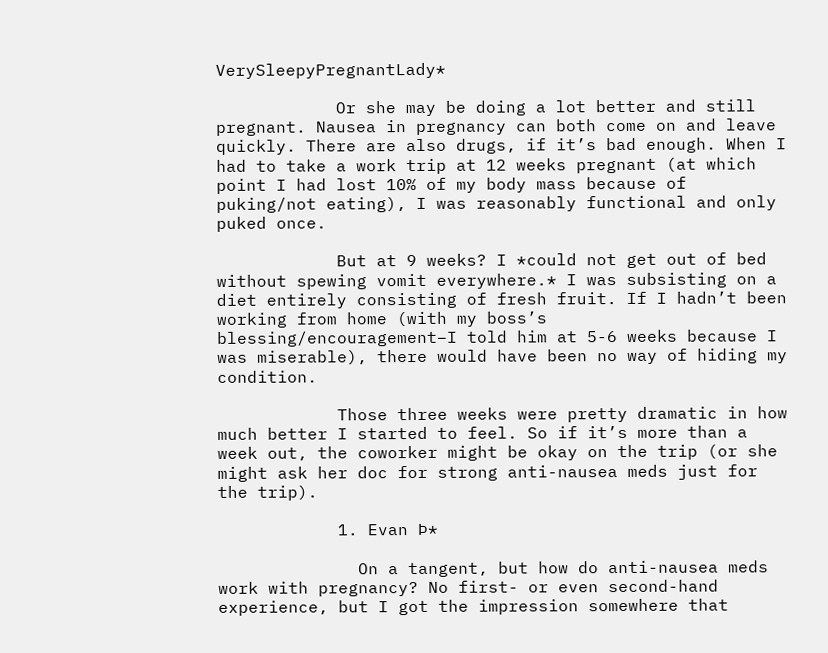VerySleepyPregnantLady*

            Or she may be doing a lot better and still pregnant. Nausea in pregnancy can both come on and leave quickly. There are also drugs, if it’s bad enough. When I had to take a work trip at 12 weeks pregnant (at which point I had lost 10% of my body mass because of puking/not eating), I was reasonably functional and only puked once.

            But at 9 weeks? I *could not get out of bed without spewing vomit everywhere.* I was subsisting on a diet entirely consisting of fresh fruit. If I hadn’t been working from home (with my boss’s blessing/encouragement–I told him at 5-6 weeks because I was miserable), there would have been no way of hiding my condition.

            Those three weeks were pretty dramatic in how much better I started to feel. So if it’s more than a week out, the coworker might be okay on the trip (or she might ask her doc for strong anti-nausea meds just for the trip).

            1. Evan Þ*

              On a tangent, but how do anti-nausea meds work with pregnancy? No first- or even second-hand experience, but I got the impression somewhere that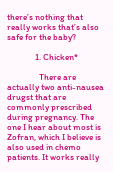there’s nothing that really works that’s also safe for the baby?

              1. Chicken*

                There are actually two anti-nausea drugst that are commonly prescribed during pregnancy. The one I hear about most is Zofran, which I believe is also used in chemo patients. It works really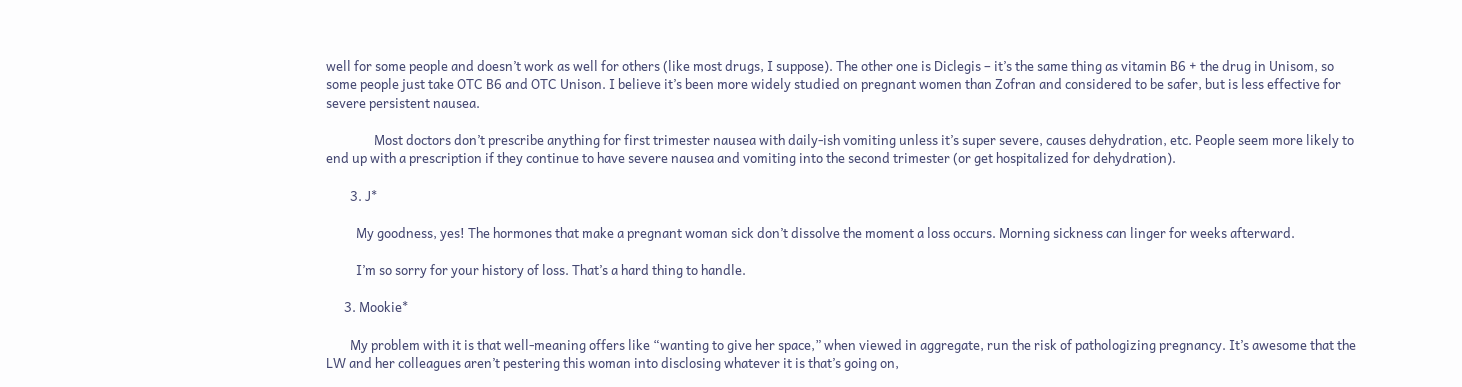well for some people and doesn’t work as well for others (like most drugs, I suppose). The other one is Diclegis – it’s the same thing as vitamin B6 + the drug in Unisom, so some people just take OTC B6 and OTC Unison. I believe it’s been more widely studied on pregnant women than Zofran and considered to be safer, but is less effective for severe persistent nausea.

                Most doctors don’t prescribe anything for first trimester nausea with daily-ish vomiting unless it’s super severe, causes dehydration, etc. People seem more likely to end up with a prescription if they continue to have severe nausea and vomiting into the second trimester (or get hospitalized for dehydration).

        3. J*

          My goodness, yes! The hormones that make a pregnant woman sick don’t dissolve the moment a loss occurs. Morning sickness can linger for weeks afterward.

          I’m so sorry for your history of loss. That’s a hard thing to handle.

      3. Mookie*

        My problem with it is that well-meaning offers like “wanting to give her space,” when viewed in aggregate, run the risk of pathologizing pregnancy. It’s awesome that the LW and her colleagues aren’t pestering this woman into disclosing whatever it is that’s going on,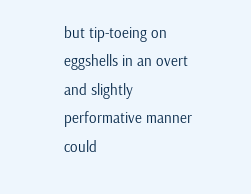but tip-toeing on eggshells in an overt and slightly performative manner could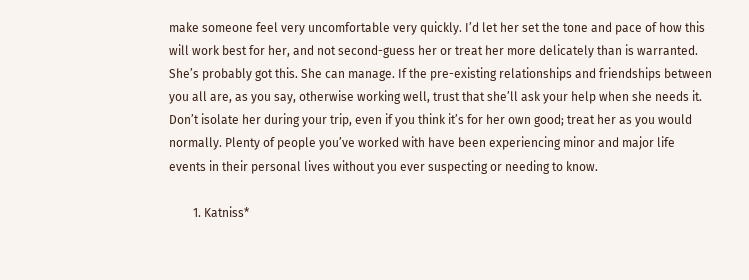make someone feel very uncomfortable very quickly. I’d let her set the tone and pace of how this will work best for her, and not second-guess her or treat her more delicately than is warranted. She’s probably got this. She can manage. If the pre-existing relationships and friendships between you all are, as you say, otherwise working well, trust that she’ll ask your help when she needs it. Don’t isolate her during your trip, even if you think it’s for her own good; treat her as you would normally. Plenty of people you’ve worked with have been experiencing minor and major life events in their personal lives without you ever suspecting or needing to know.

        1. Katniss*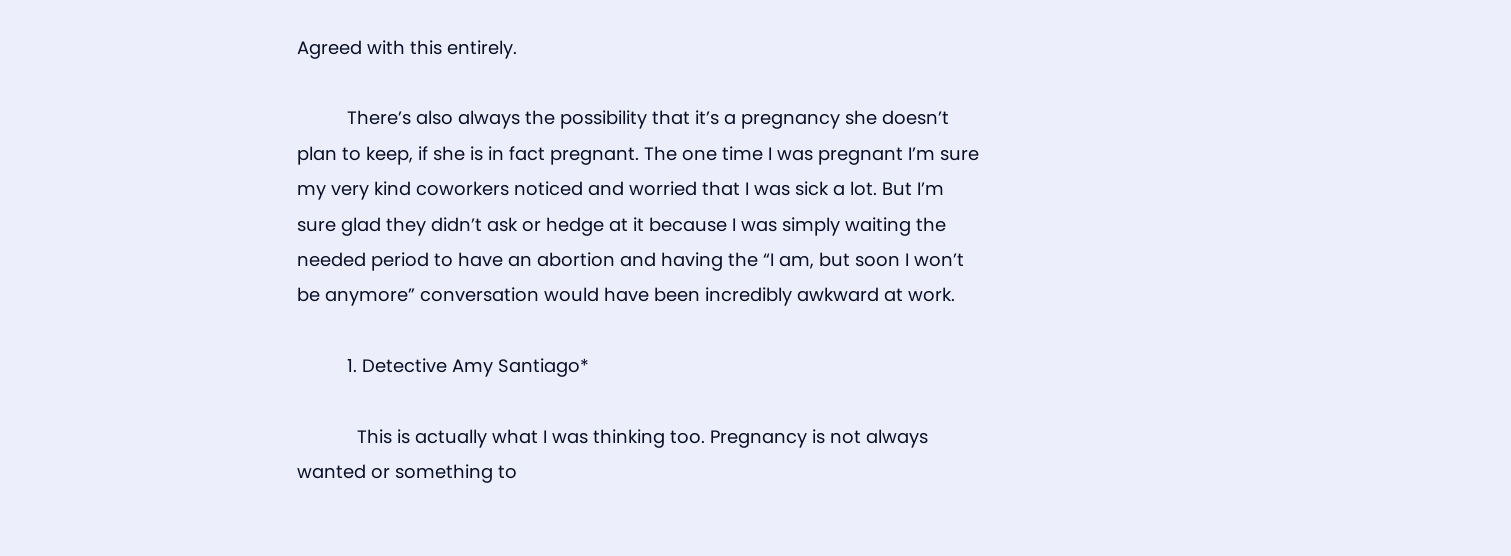Agreed with this entirely.

          There’s also always the possibility that it’s a pregnancy she doesn’t plan to keep, if she is in fact pregnant. The one time I was pregnant I’m sure my very kind coworkers noticed and worried that I was sick a lot. But I’m sure glad they didn’t ask or hedge at it because I was simply waiting the needed period to have an abortion and having the “I am, but soon I won’t be anymore” conversation would have been incredibly awkward at work.

          1. Detective Amy Santiago*

            This is actually what I was thinking too. Pregnancy is not always wanted or something to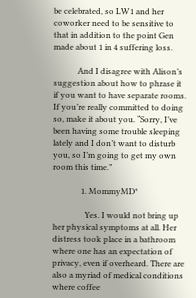be celebrated, so LW1 and her coworker need to be sensitive to that in addition to the point Gen made about 1 in 4 suffering loss.

            And I disagree with Alison’s suggestion about how to phrase it if you want to have separate rooms. If you’re really committed to doing so, make it about you. “Sorry, I’ve been having some trouble sleeping lately and I don’t want to disturb you, so I’m going to get my own room this time.”

              1. MommyMD*

                Yes. I would not bring up her physical symptoms at all. Her distress took place in a bathroom where one has an expectation of privacy, even if overheard. There are also a myriad of medical conditions where coffee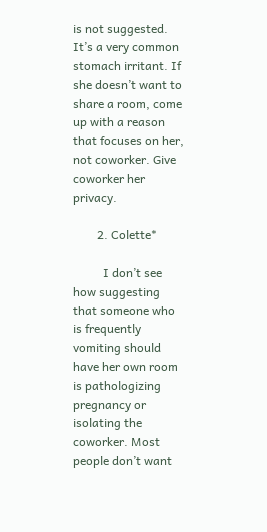is not suggested. It’s a very common stomach irritant. If she doesn’t want to share a room, come up with a reason that focuses on her, not coworker. Give coworker her privacy.

        2. Colette*

          I don’t see how suggesting that someone who is frequently vomiting should have her own room is pathologizing pregnancy or isolating the coworker. Most people don’t want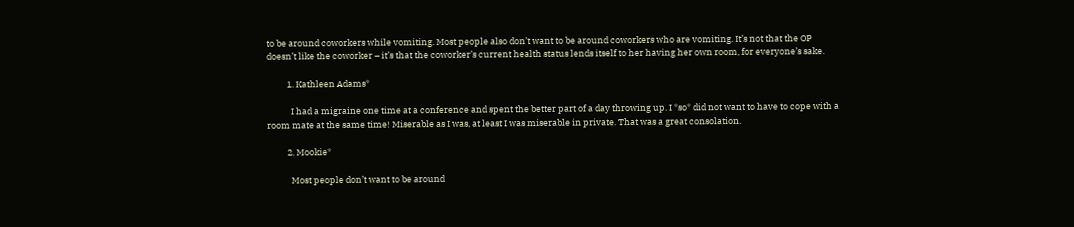to be around coworkers while vomiting. Most people also don’t want to be around coworkers who are vomiting. It’s not that the OP doesn’t like the coworker – it’s that the coworker’s current health status lends itself to her having her own room, for everyone’s sake.

          1. Kathleen Adams*

            I had a migraine one time at a conference and spent the better part of a day throwing up. I *so* did not want to have to cope with a room mate at the same time! Miserable as I was, at least I was miserable in private. That was a great consolation.

          2. Mookie*

            Most people don’t want to be around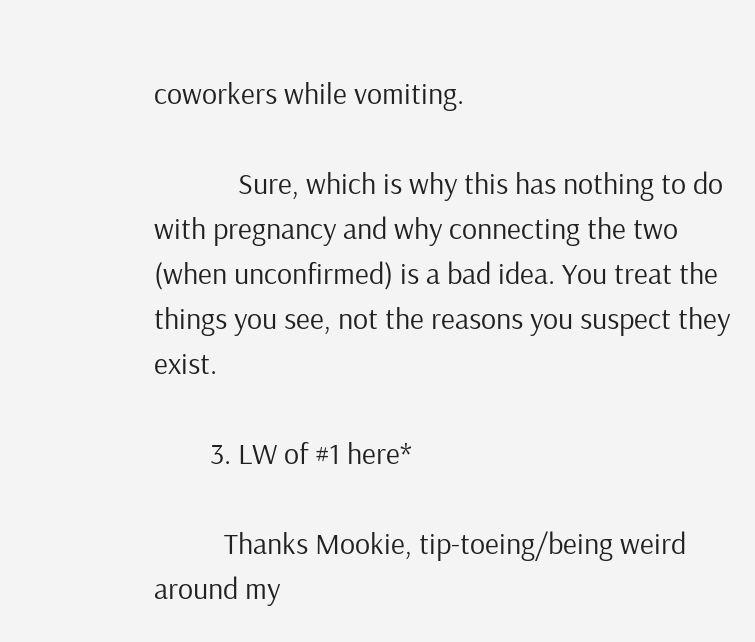coworkers while vomiting.

            Sure, which is why this has nothing to do with pregnancy and why connecting the two (when unconfirmed) is a bad idea. You treat the things you see, not the reasons you suspect they exist.

        3. LW of #1 here*

          Thanks Mookie, tip-toeing/being weird around my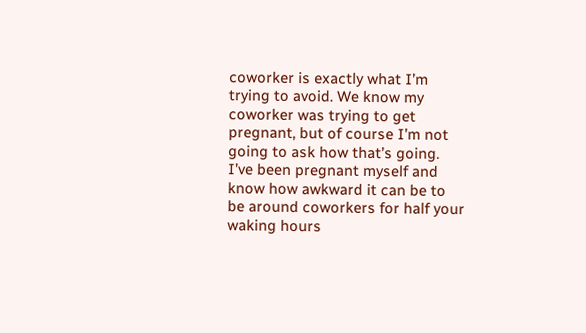coworker is exactly what I’m trying to avoid. We know my coworker was trying to get pregnant, but of course I’m not going to ask how that’s going. I’ve been pregnant myself and know how awkward it can be to be around coworkers for half your waking hours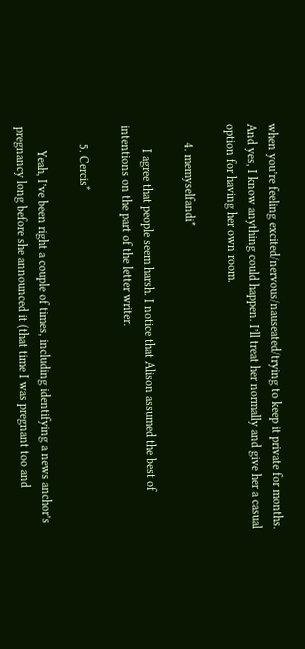when you’re feeling excited/nervous/nauseated/trying to keep it private for months. And yes, I know anything could happen. I’ll treat her normally and give her a casual option for having her own room.

      4. memyselfandi*

        I agree that people seem harsh. I notice that Alison assumed the best of intentions on the part of the letter writer.

      5. Cercis*

        Yeah, I’ve been right a couple of times, including identifying a news anchor’s pregnancy long before she announced it (that time I was pregnant too and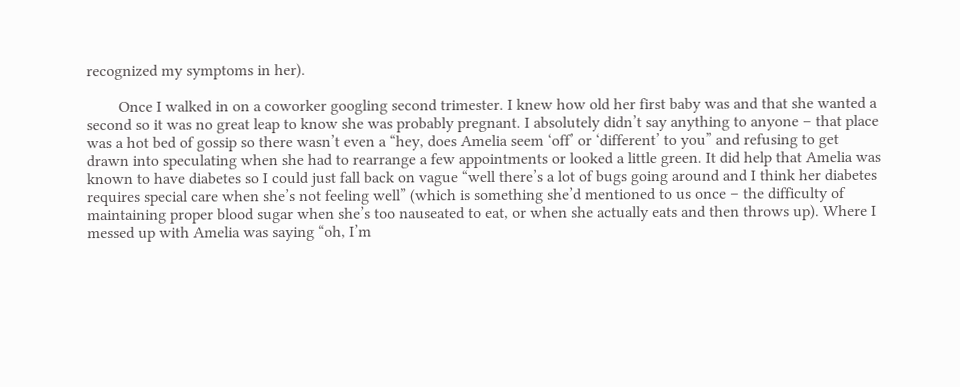recognized my symptoms in her).

        Once I walked in on a coworker googling second trimester. I knew how old her first baby was and that she wanted a second so it was no great leap to know she was probably pregnant. I absolutely didn’t say anything to anyone – that place was a hot bed of gossip so there wasn’t even a “hey, does Amelia seem ‘off’ or ‘different’ to you” and refusing to get drawn into speculating when she had to rearrange a few appointments or looked a little green. It did help that Amelia was known to have diabetes so I could just fall back on vague “well there’s a lot of bugs going around and I think her diabetes requires special care when she’s not feeling well” (which is something she’d mentioned to us once – the difficulty of maintaining proper blood sugar when she’s too nauseated to eat, or when she actually eats and then throws up). Where I messed up with Amelia was saying “oh, I’m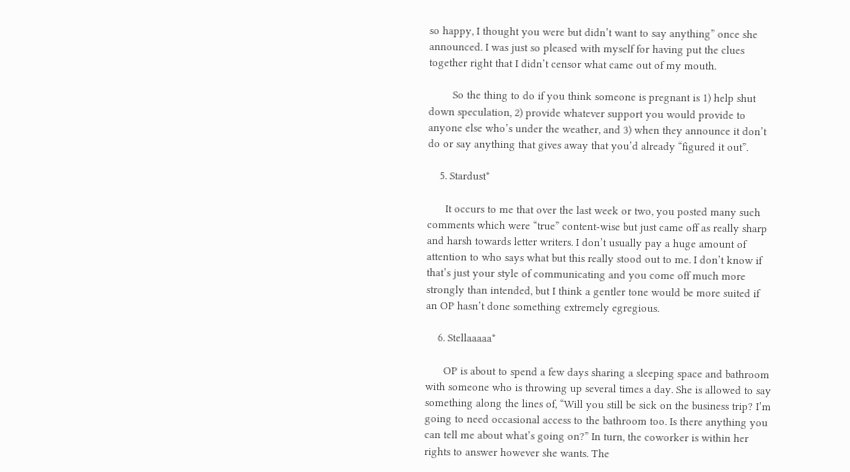so happy, I thought you were but didn’t want to say anything” once she announced. I was just so pleased with myself for having put the clues together right that I didn’t censor what came out of my mouth.

        So the thing to do if you think someone is pregnant is 1) help shut down speculation, 2) provide whatever support you would provide to anyone else who’s under the weather, and 3) when they announce it don’t do or say anything that gives away that you’d already “figured it out”.

    5. Stardust*

      It occurs to me that over the last week or two, you posted many such comments which were “true” content-wise but just came off as really sharp and harsh towards letter writers. I don’t usually pay a huge amount of attention to who says what but this really stood out to me. I don’t know if that’s just your style of communicating and you come off much more strongly than intended, but I think a gentler tone would be more suited if an OP hasn’t done something extremely egregious.

    6. Stellaaaaa*

      OP is about to spend a few days sharing a sleeping space and bathroom with someone who is throwing up several times a day. She is allowed to say something along the lines of, “Will you still be sick on the business trip? I’m going to need occasional access to the bathroom too. Is there anything you can tell me about what’s going on?” In turn, the coworker is within her rights to answer however she wants. The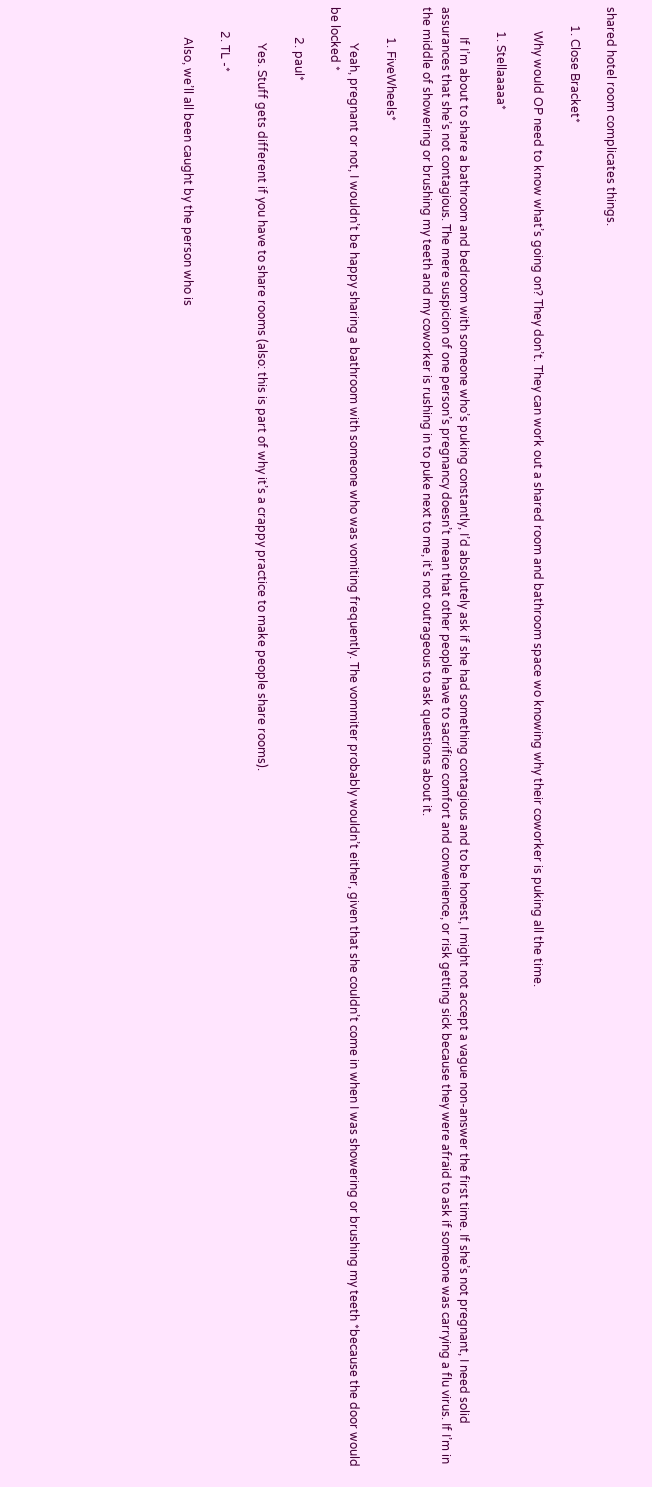shared hotel room complicates things.

      1. Close Bracket*

        Why would OP need to know what’s going on? They don’t. They can work out a shared room and bathroom space wo knowing why their coworker is puking all the time.

        1. Stellaaaaa*

          If I’m about to share a bathroom and bedroom with someone who’s puking constantly, I’d absolutely ask if she had something contagious and to be honest, I might not accept a vague non-answer the first time. If she’s not pregnant, I need solid assurances that she’s not contagious. The mere suspicion of one person’s pregnancy doesn’t mean that other people have to sacrifice comfort and convenience, or risk getting sick because they were afraid to ask if someone was carrying a flu virus. If I’m in the middle of showering or brushing my teeth and my coworker is rushing in to puke next to me, it’s not outrageous to ask questions about it.

          1. FiveWheels*

            Yeah, pregnant or not, I wouldn’t be happy sharing a bathroom with someone who was vomiting frequently. The vommiter probably wouldn’t either, given that she couldn’t come in when I was showering or brushing my teeth *because the door would be locked *

          2. paul*

            Yes. Stuff gets different if you have to share rooms (also: this is part of why it’s a crappy practice to make people share rooms).

        2. TL -*

          Also, we’ll all been caught by the person who is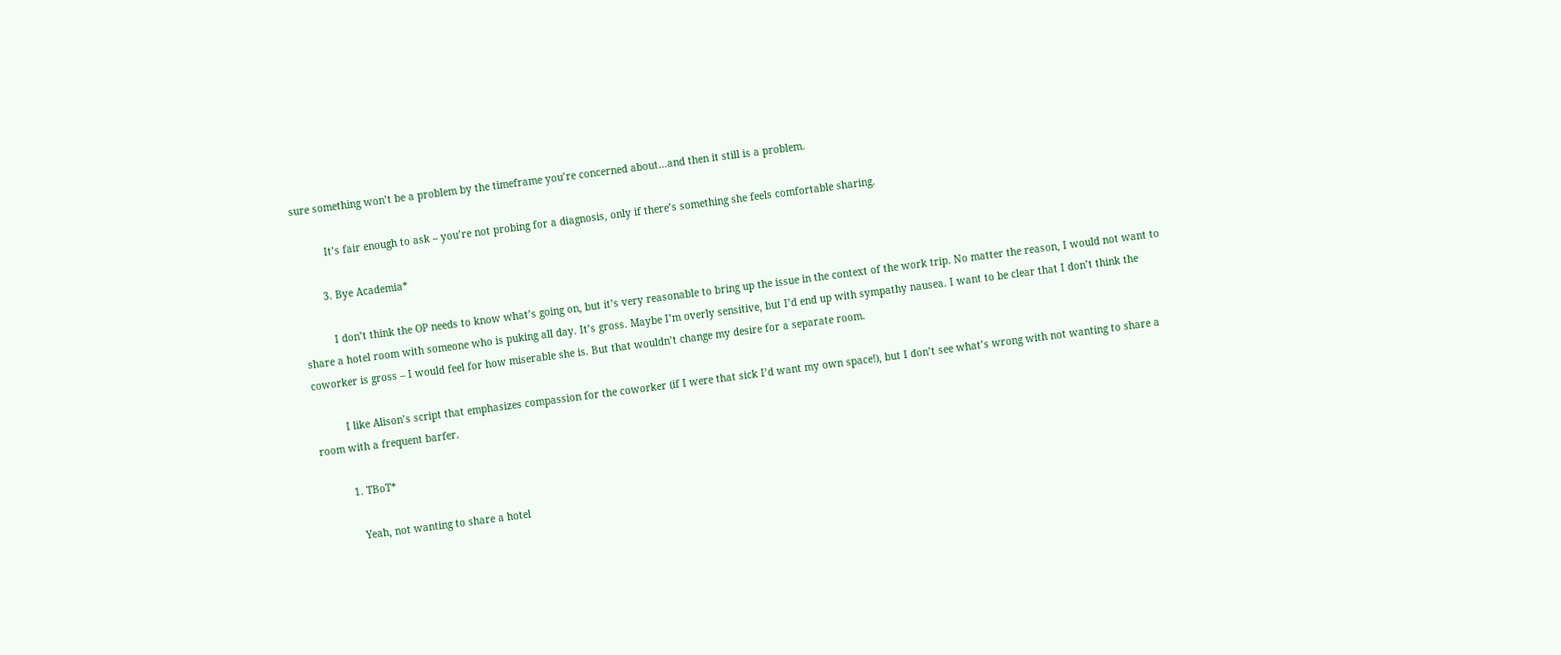sure something won’t be a problem by the timeframe you’re concerned about…and then it still is a problem.

          It’s fair enough to ask – you’re not probing for a diagnosis, only if there’s something she feels comfortable sharing.

        3. Bye Academia*

          I don’t think the OP needs to know what’s going on, but it’s very reasonable to bring up the issue in the context of the work trip. No matter the reason, I would not want to share a hotel room with someone who is puking all day. It’s gross. Maybe I’m overly sensitive, but I’d end up with sympathy nausea. I want to be clear that I don’t think the coworker is gross – I would feel for how miserable she is. But that wouldn’t change my desire for a separate room.

          I like Alison’s script that emphasizes compassion for the coworker (if I were that sick I’d want my own space!), but I don’t see what’s wrong with not wanting to share a room with a frequent barfer.

          1. TBoT*

            Yeah, not wanting to share a hotel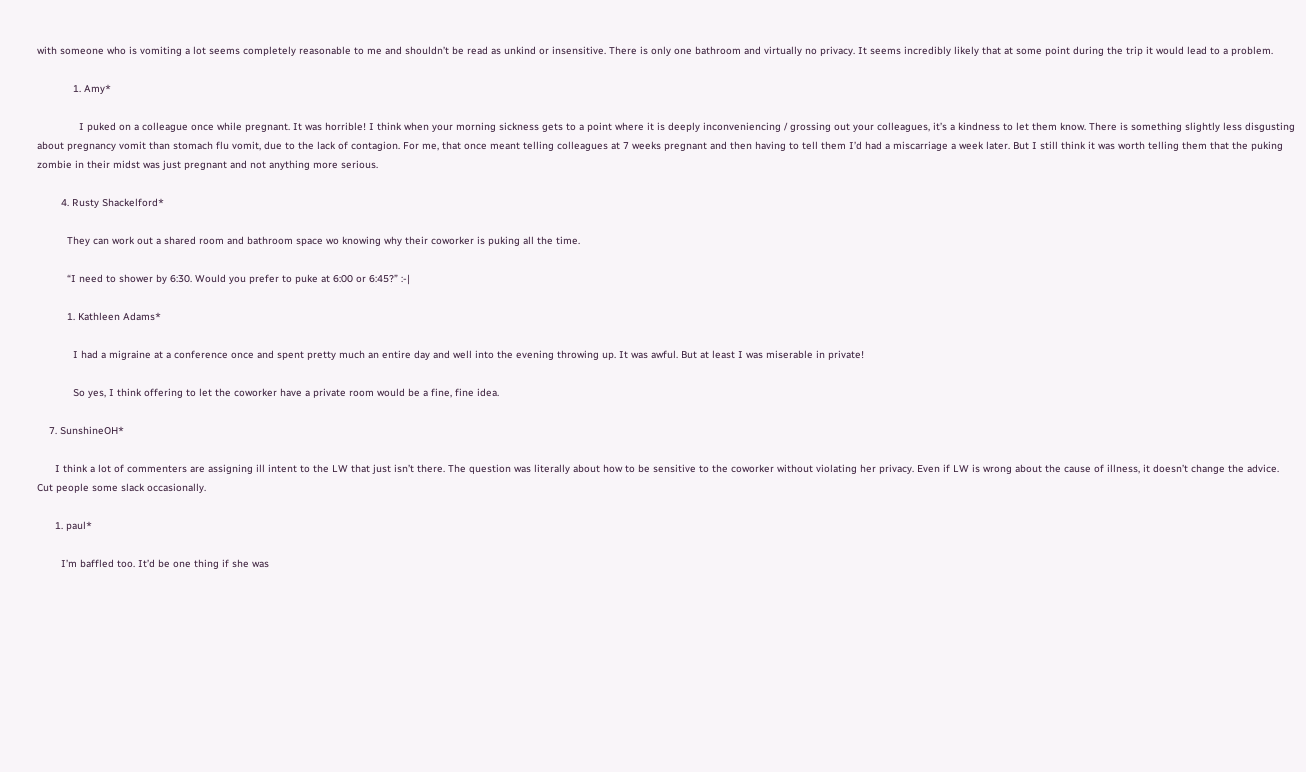with someone who is vomiting a lot seems completely reasonable to me and shouldn’t be read as unkind or insensitive. There is only one bathroom and virtually no privacy. It seems incredibly likely that at some point during the trip it would lead to a problem.

            1. Amy*

              I puked on a colleague once while pregnant. It was horrible! I think when your morning sickness gets to a point where it is deeply inconveniencing / grossing out your colleagues, it’s a kindness to let them know. There is something slightly less disgusting about pregnancy vomit than stomach flu vomit, due to the lack of contagion. For me, that once meant telling colleagues at 7 weeks pregnant and then having to tell them I’d had a miscarriage a week later. But I still think it was worth telling them that the puking zombie in their midst was just pregnant and not anything more serious.

        4. Rusty Shackelford*

          They can work out a shared room and bathroom space wo knowing why their coworker is puking all the time.

          “I need to shower by 6:30. Would you prefer to puke at 6:00 or 6:45?” :-|

          1. Kathleen Adams*

            I had a migraine at a conference once and spent pretty much an entire day and well into the evening throwing up. It was awful. But at least I was miserable in private!

            So yes, I think offering to let the coworker have a private room would be a fine, fine idea.

    7. SunshineOH*

      I think a lot of commenters are assigning ill intent to the LW that just isn’t there. The question was literally about how to be sensitive to the coworker without violating her privacy. Even if LW is wrong about the cause of illness, it doesn’t change the advice. Cut people some slack occasionally.

      1. paul*

        I’m baffled too. It’d be one thing if she was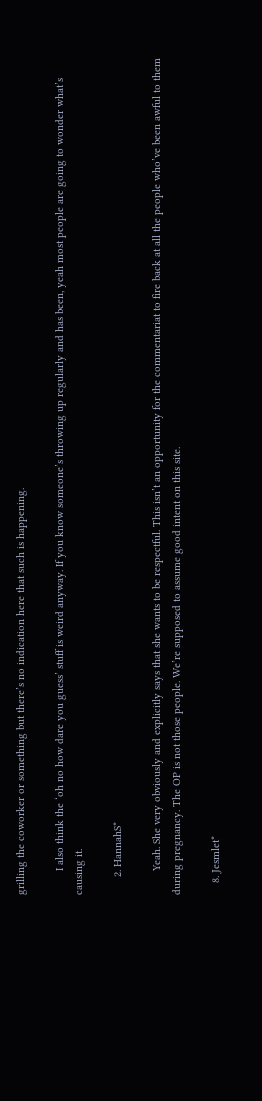grilling the coworker or something but there’s no indication here that such is happening.

        I also think the ‘oh no how dare you guess’ stuff is weird anyway. If you know someone’s throwing up regularly and has been, yeah most people are going to wonder what’s causing it.

      2. HannahS*

        Yeah. She very obviously and explicitly says that she wants to be respectful. This isn’t an opportunity for the commentariat to fire back at all the people who’ve been awful to them during pregnancy. The OP is not those people. We’re supposed to assume good intent on this site.

    8. Jesmlet*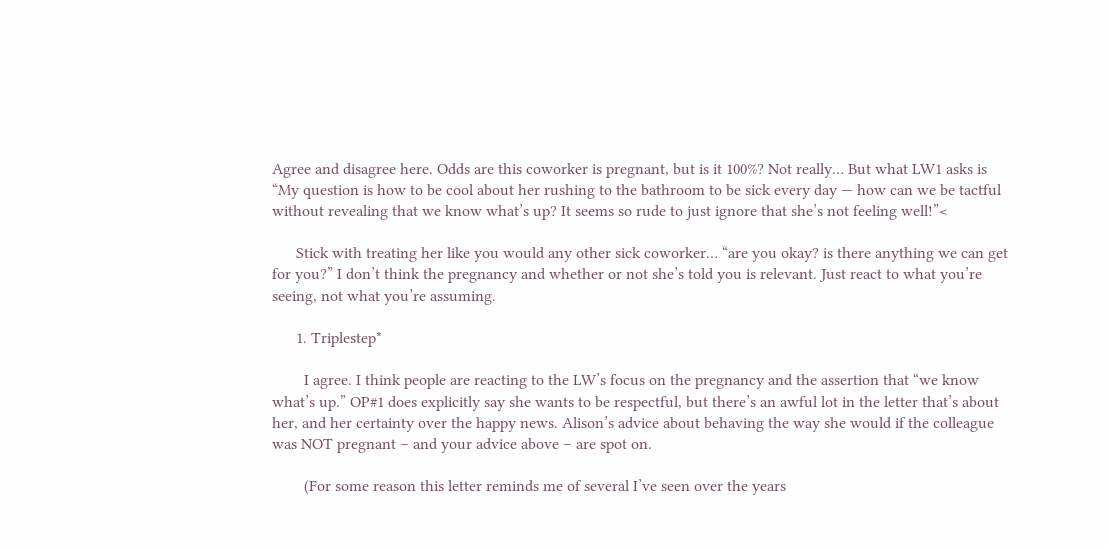Agree and disagree here. Odds are this coworker is pregnant, but is it 100%? Not really… But what LW1 asks is “My question is how to be cool about her rushing to the bathroom to be sick every day — how can we be tactful without revealing that we know what’s up? It seems so rude to just ignore that she’s not feeling well!”<

      Stick with treating her like you would any other sick coworker… “are you okay? is there anything we can get for you?” I don’t think the pregnancy and whether or not she’s told you is relevant. Just react to what you’re seeing, not what you’re assuming.

      1. Triplestep*

        I agree. I think people are reacting to the LW’s focus on the pregnancy and the assertion that “we know what’s up.” OP#1 does explicitly say she wants to be respectful, but there’s an awful lot in the letter that’s about her, and her certainty over the happy news. Alison’s advice about behaving the way she would if the colleague was NOT pregnant – and your advice above – are spot on.

        (For some reason this letter reminds me of several I’ve seen over the years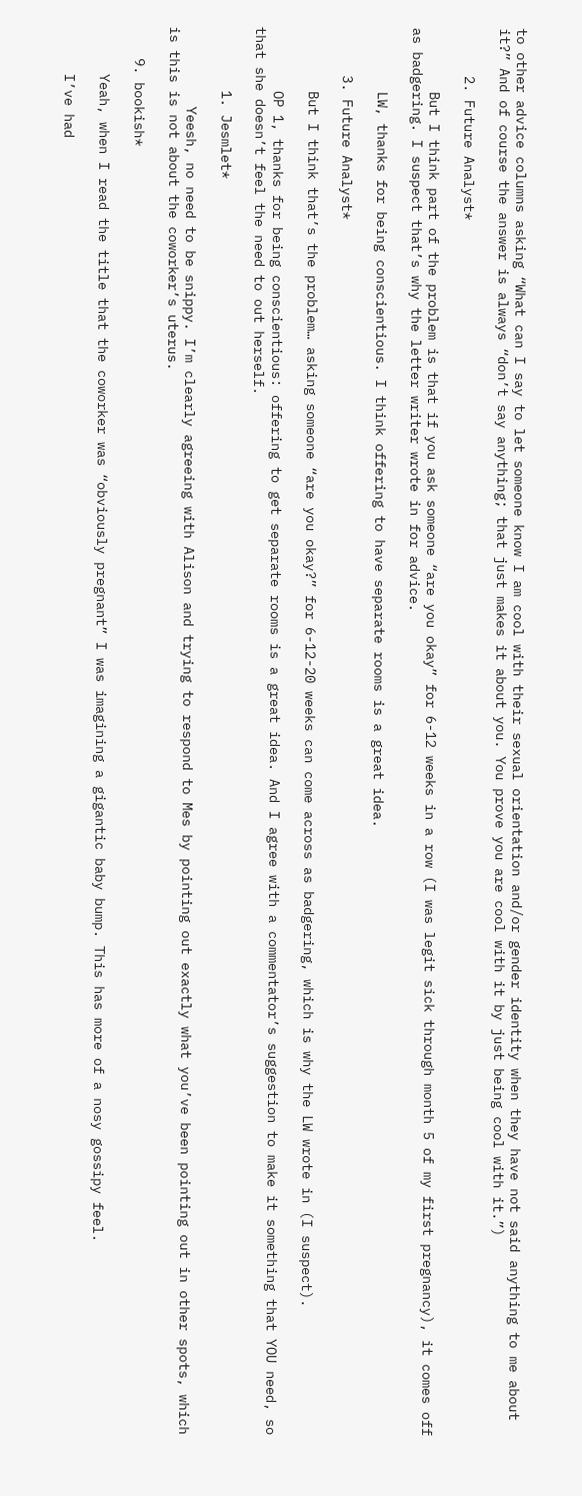to other advice columns asking “What can I say to let someone know I am cool with their sexual orientation and/or gender identity when they have not said anything to me about it?” And of course the answer is always “don’t say anything; that just makes it about you. You prove you are cool with it by just being cool with it.”)

      2. Future Analyst*

        But I think part of the problem is that if you ask someone “are you okay” for 6-12 weeks in a row (I was legit sick through month 5 of my first pregnancy), it comes off as badgering. I suspect that’s why the letter writer wrote in for advice.

        LW, thanks for being conscientious. I think offering to have separate rooms is a great idea.

      3. Future Analyst*

        But I think that’s the problem… asking someone “are you okay?” for 6-12-20 weeks can come across as badgering, which is why the LW wrote in (I suspect).

        OP 1, thanks for being conscientious: offering to get separate rooms is a great idea. And I agree with a commentator’s suggestion to make it something that YOU need, so that she doesn’t feel the need to out herself.

        1. Jesmlet*

          Yeesh, no need to be snippy. I’m clearly agreeing with Alison and trying to respond to Mes by pointing out exactly what you’ve been pointing out in other spots, which is this is not about the coworker’s uterus.

    9. bookish*

      Yeah, when I read the title that the coworker was “obviously pregnant” I was imagining a gigantic baby bump. This has more of a nosy gossipy feel.

      I’ve had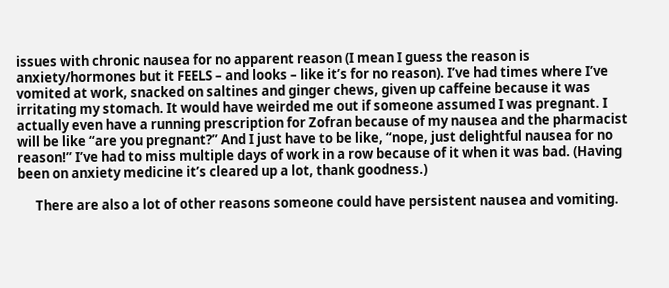issues with chronic nausea for no apparent reason (I mean I guess the reason is anxiety/hormones but it FEELS – and looks – like it’s for no reason). I’ve had times where I’ve vomited at work, snacked on saltines and ginger chews, given up caffeine because it was irritating my stomach. It would have weirded me out if someone assumed I was pregnant. I actually even have a running prescription for Zofran because of my nausea and the pharmacist will be like “are you pregnant?” And I just have to be like, “nope, just delightful nausea for no reason!” I’ve had to miss multiple days of work in a row because of it when it was bad. (Having been on anxiety medicine it’s cleared up a lot, thank goodness.)

      There are also a lot of other reasons someone could have persistent nausea and vomiting.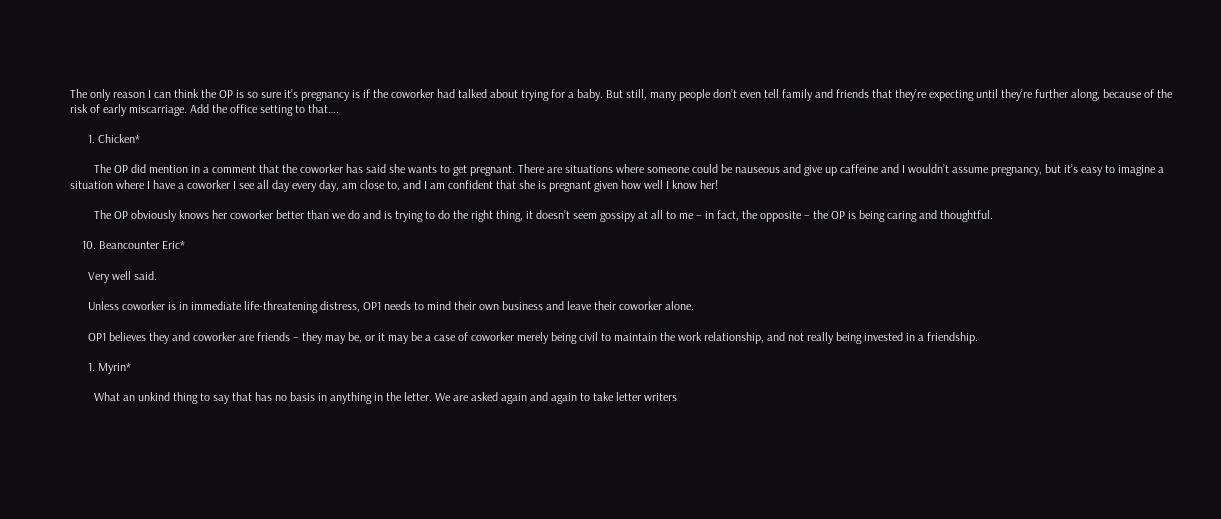The only reason I can think the OP is so sure it’s pregnancy is if the coworker had talked about trying for a baby. But still, many people don’t even tell family and friends that they’re expecting until they’re further along, because of the risk of early miscarriage. Add the office setting to that….

      1. Chicken*

        The OP did mention in a comment that the coworker has said she wants to get pregnant. There are situations where someone could be nauseous and give up caffeine and I wouldn’t assume pregnancy, but it’s easy to imagine a situation where I have a coworker I see all day every day, am close to, and I am confident that she is pregnant given how well I know her!

        The OP obviously knows her coworker better than we do and is trying to do the right thing, it doesn’t seem gossipy at all to me – in fact, the opposite – the OP is being caring and thoughtful.

    10. Beancounter Eric*

      Very well said.

      Unless coworker is in immediate life-threatening distress, OP1 needs to mind their own business and leave their coworker alone.

      OP1 believes they and coworker are friends – they may be, or it may be a case of coworker merely being civil to maintain the work relationship, and not really being invested in a friendship.

      1. Myrin*

        What an unkind thing to say that has no basis in anything in the letter. We are asked again and again to take letter writers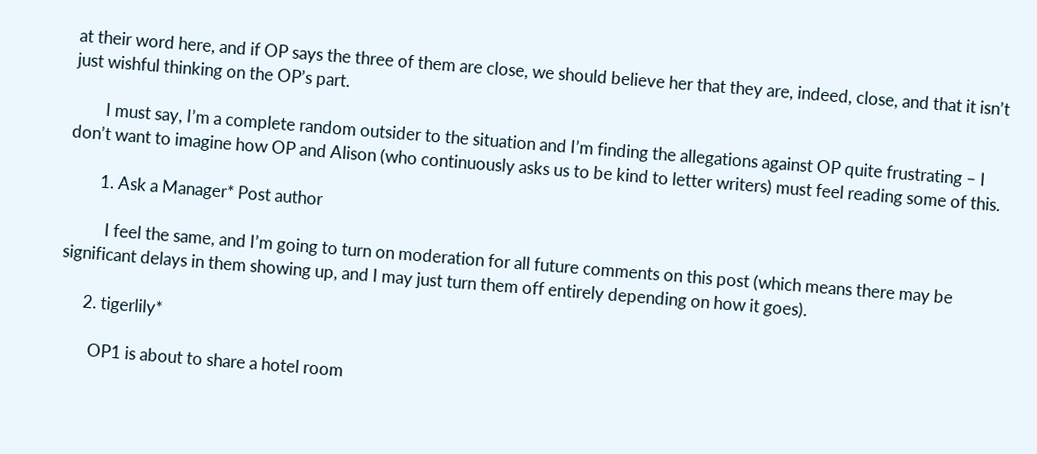at their word here, and if OP says the three of them are close, we should believe her that they are, indeed, close, and that it isn’t just wishful thinking on the OP’s part.

        I must say, I’m a complete random outsider to the situation and I’m finding the allegations against OP quite frustrating – I don’t want to imagine how OP and Alison (who continuously asks us to be kind to letter writers) must feel reading some of this.

        1. Ask a Manager* Post author

          I feel the same, and I’m going to turn on moderation for all future comments on this post (which means there may be significant delays in them showing up, and I may just turn them off entirely depending on how it goes).

      2. tigerlily*

        OP1 is about to share a hotel room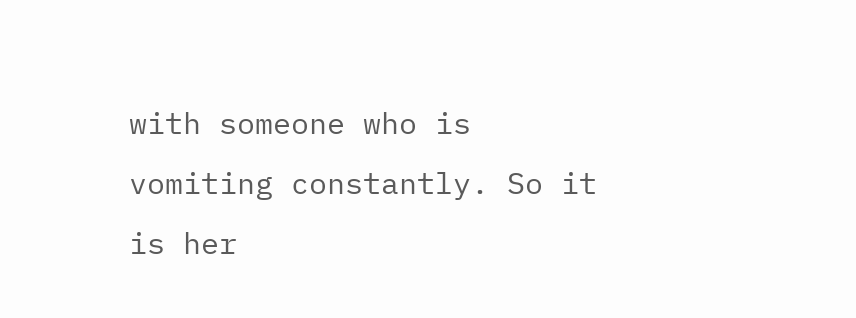with someone who is vomiting constantly. So it is her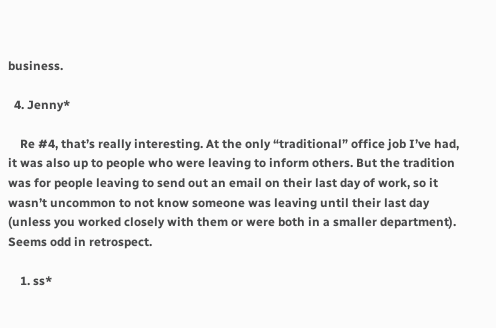business.

  4. Jenny*

    Re #4, that’s really interesting. At the only “traditional” office job I’ve had, it was also up to people who were leaving to inform others. But the tradition was for people leaving to send out an email on their last day of work, so it wasn’t uncommon to not know someone was leaving until their last day (unless you worked closely with them or were both in a smaller department). Seems odd in retrospect.

    1. ss*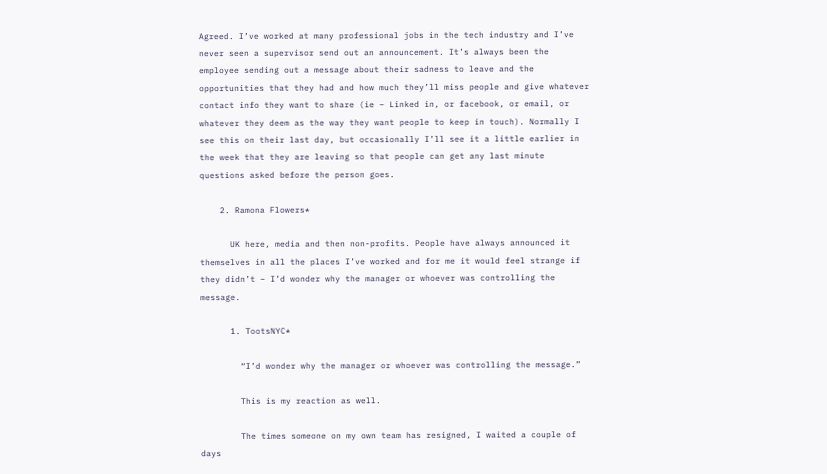Agreed. I’ve worked at many professional jobs in the tech industry and I’ve never seen a supervisor send out an announcement. It’s always been the employee sending out a message about their sadness to leave and the opportunities that they had and how much they’ll miss people and give whatever contact info they want to share (ie – Linked in, or facebook, or email, or whatever they deem as the way they want people to keep in touch). Normally I see this on their last day, but occasionally I’ll see it a little earlier in the week that they are leaving so that people can get any last minute questions asked before the person goes.

    2. Ramona Flowers*

      UK here, media and then non-profits. People have always announced it themselves in all the places I’ve worked and for me it would feel strange if they didn’t – I’d wonder why the manager or whoever was controlling the message.

      1. TootsNYC*

        “I’d wonder why the manager or whoever was controlling the message.”

        This is my reaction as well.

        The times someone on my own team has resigned, I waited a couple of days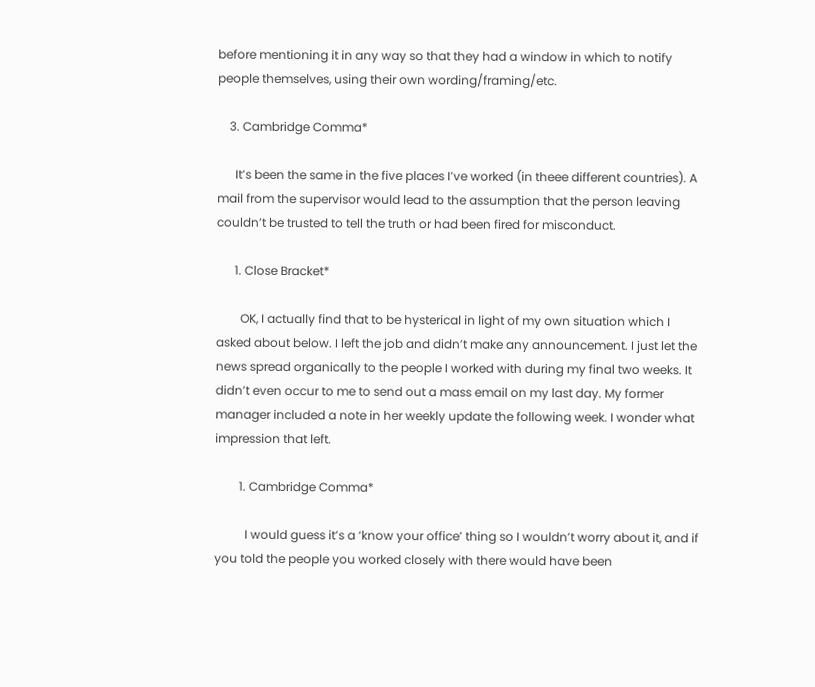before mentioning it in any way so that they had a window in which to notify people themselves, using their own wording/framing/etc.

    3. Cambridge Comma*

      It’s been the same in the five places I’ve worked (in theee different countries). A mail from the supervisor would lead to the assumption that the person leaving couldn’t be trusted to tell the truth or had been fired for misconduct.

      1. Close Bracket*

        OK, I actually find that to be hysterical in light of my own situation which I asked about below. I left the job and didn’t make any announcement. I just let the news spread organically to the people I worked with during my final two weeks. It didn’t even occur to me to send out a mass email on my last day. My former manager included a note in her weekly update the following week. I wonder what impression that left.

        1. Cambridge Comma*

          I would guess it’s a ‘know your office’ thing so I wouldn’t worry about it, and if you told the people you worked closely with there would have been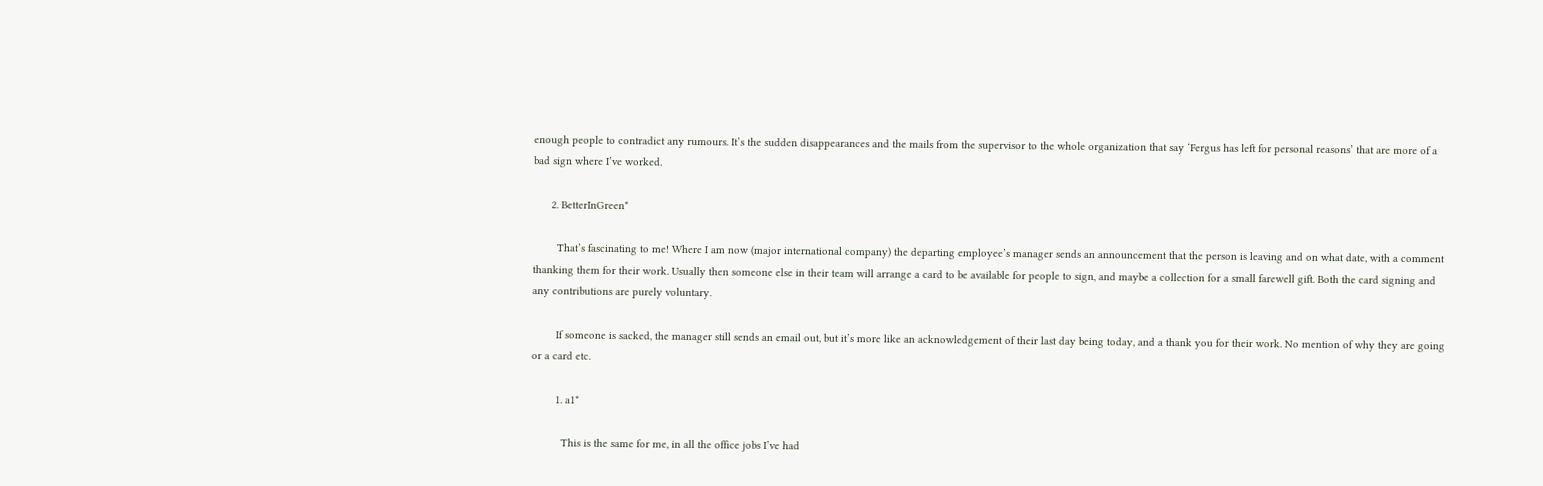enough people to contradict any rumours. It’s the sudden disappearances and the mails from the supervisor to the whole organization that say ‘Fergus has left for personal reasons’ that are more of a bad sign where I’ve worked.

      2. BetterInGreen*

        That’s fascinating to me! Where I am now (major international company) the departing employee’s manager sends an announcement that the person is leaving and on what date, with a comment thanking them for their work. Usually then someone else in their team will arrange a card to be available for people to sign, and maybe a collection for a small farewell gift. Both the card signing and any contributions are purely voluntary.

        If someone is sacked, the manager still sends an email out, but it’s more like an acknowledgement of their last day being today, and a thank you for their work. No mention of why they are going or a card etc.

        1. a1*

          This is the same for me, in all the office jobs I’ve had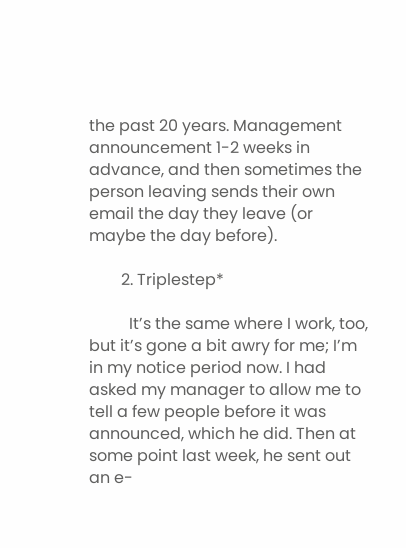the past 20 years. Management announcement 1-2 weeks in advance, and then sometimes the person leaving sends their own email the day they leave (or maybe the day before).

        2. Triplestep*

          It’s the same where I work, too, but it’s gone a bit awry for me; I’m in my notice period now. I had asked my manager to allow me to tell a few people before it was announced, which he did. Then at some point last week, he sent out an e-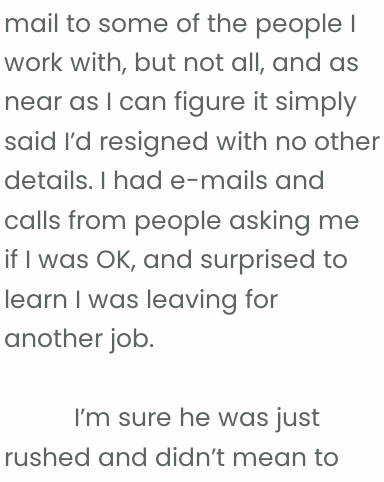mail to some of the people I work with, but not all, and as near as I can figure it simply said I’d resigned with no other details. I had e-mails and calls from people asking me if I was OK, and surprised to learn I was leaving for another job.

          I’m sure he was just rushed and didn’t mean to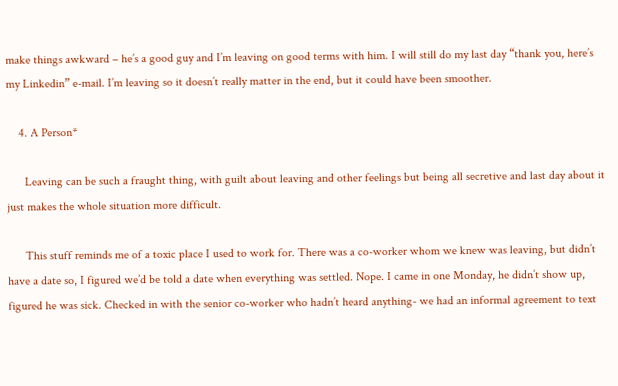make things awkward – he’s a good guy and I’m leaving on good terms with him. I will still do my last day “thank you, here’s my Linkedin” e-mail. I’m leaving so it doesn’t really matter in the end, but it could have been smoother.

    4. A Person*

      Leaving can be such a fraught thing, with guilt about leaving and other feelings but being all secretive and last day about it just makes the whole situation more difficult.

      This stuff reminds me of a toxic place I used to work for. There was a co-worker whom we knew was leaving, but didn’t have a date so, I figured we’d be told a date when everything was settled. Nope. I came in one Monday, he didn’t show up, figured he was sick. Checked in with the senior co-worker who hadn’t heard anything- we had an informal agreement to text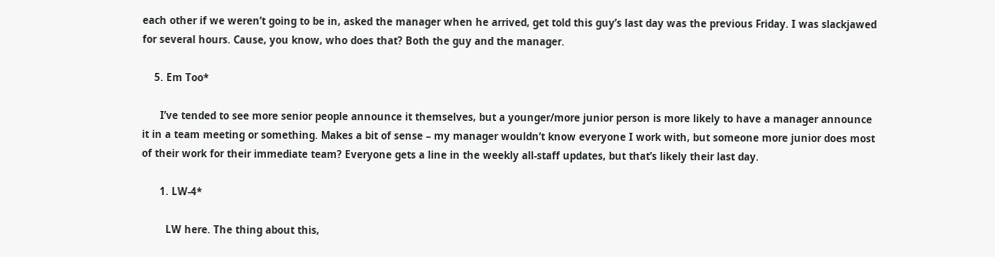each other if we weren’t going to be in, asked the manager when he arrived, get told this guy’s last day was the previous Friday. I was slackjawed for several hours. Cause, you know, who does that? Both the guy and the manager.

    5. Em Too*

      I’ve tended to see more senior people announce it themselves, but a younger/more junior person is more likely to have a manager announce it in a team meeting or something. Makes a bit of sense – my manager wouldn’t know everyone I work with, but someone more junior does most of their work for their immediate team? Everyone gets a line in the weekly all-staff updates, but that’s likely their last day.

      1. LW-4*

        LW here. The thing about this,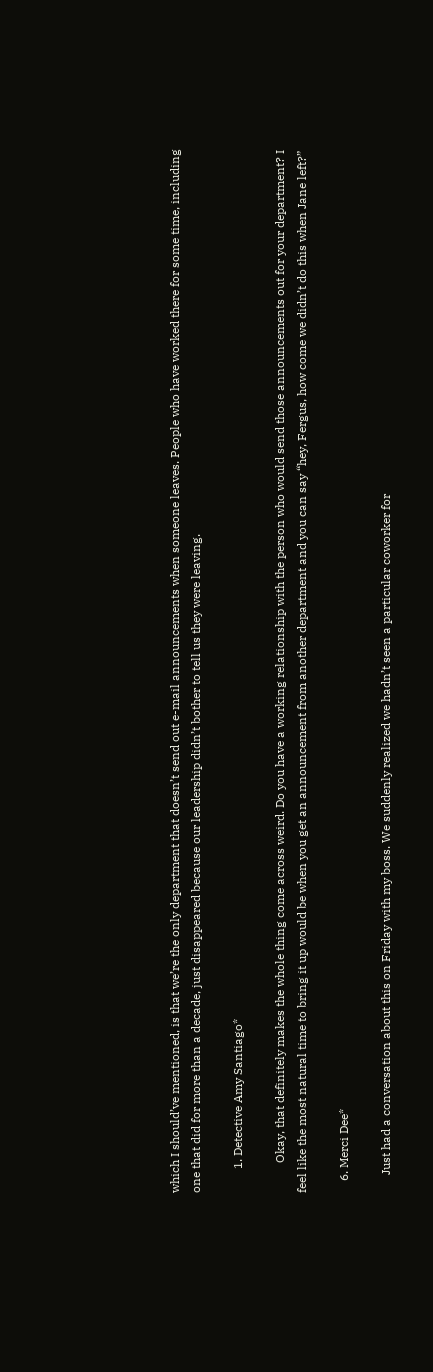which I should’ve mentioned, is that we’re the only department that doesn’t send out e-mail announcements when someone leaves. People who have worked there for some time, including one that did for more than a decade, just disappeared because our leadership didn’t bother to tell us they were leaving.

        1. Detective Amy Santiago*

          Okay, that definitely makes the whole thing come across weird. Do you have a working relationship with the person who would send those announcements out for your department? I feel like the most natural time to bring it up would be when you get an announcement from another department and you can say “hey, Fergus, how come we didn’t do this when Jane left?”

    6. Merci Dee*

      Just had a conversation about this on Friday with my boss. We suddenly realized we hadn’t seen a particular coworker for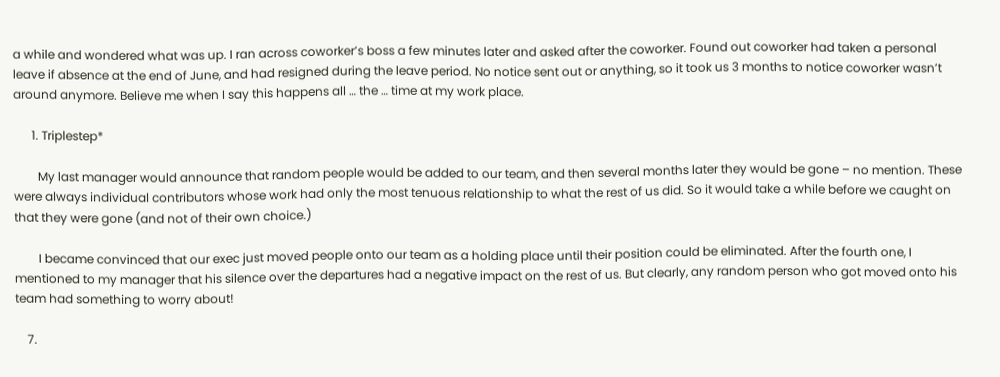a while and wondered what was up. I ran across coworker’s boss a few minutes later and asked after the coworker. Found out coworker had taken a personal leave if absence at the end of June, and had resigned during the leave period. No notice sent out or anything, so it took us 3 months to notice coworker wasn’t around anymore. Believe me when I say this happens all … the … time at my work place.

      1. Triplestep*

        My last manager would announce that random people would be added to our team, and then several months later they would be gone – no mention. These were always individual contributors whose work had only the most tenuous relationship to what the rest of us did. So it would take a while before we caught on that they were gone (and not of their own choice.)

        I became convinced that our exec just moved people onto our team as a holding place until their position could be eliminated. After the fourth one, I mentioned to my manager that his silence over the departures had a negative impact on the rest of us. But clearly, any random person who got moved onto his team had something to worry about!

    7.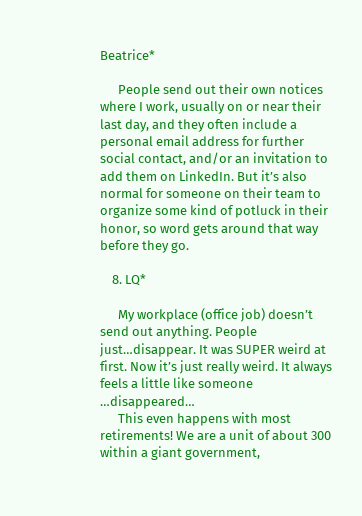Beatrice*

      People send out their own notices where I work, usually on or near their last day, and they often include a personal email address for further social contact, and/or an invitation to add them on LinkedIn. But it’s also normal for someone on their team to organize some kind of potluck in their honor, so word gets around that way before they go.

    8. LQ*

      My workplace (office job) doesn’t send out anything. People just…disappear. It was SUPER weird at first. Now it’s just really weird. It always feels a little like someone …disappeared…
      This even happens with most retirements! We are a unit of about 300 within a giant government,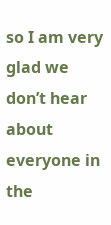so I am very glad we don’t hear about everyone in the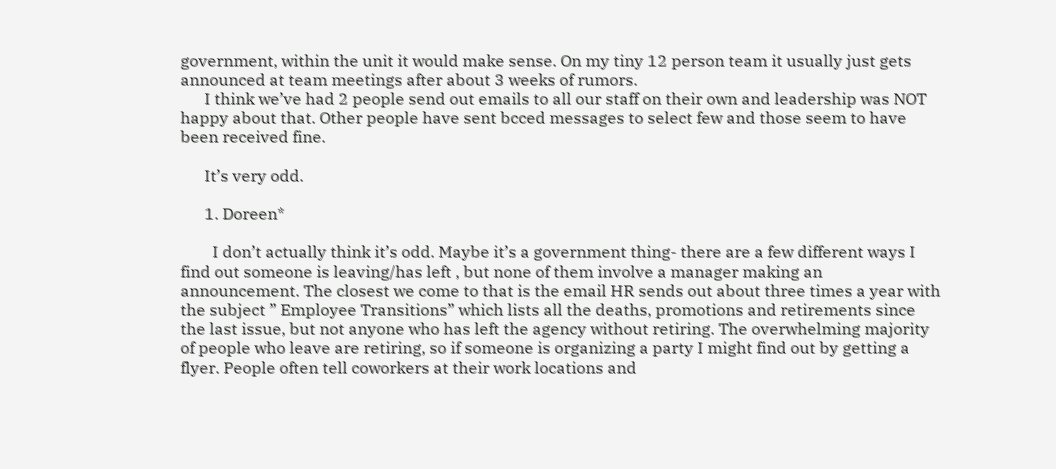government, within the unit it would make sense. On my tiny 12 person team it usually just gets announced at team meetings after about 3 weeks of rumors.
      I think we’ve had 2 people send out emails to all our staff on their own and leadership was NOT happy about that. Other people have sent bcced messages to select few and those seem to have been received fine.

      It’s very odd.

      1. Doreen*

        I don’t actually think it’s odd. Maybe it’s a government thing- there are a few different ways I find out someone is leaving/has left , but none of them involve a manager making an announcement. The closest we come to that is the email HR sends out about three times a year with the subject ” Employee Transitions” which lists all the deaths, promotions and retirements since the last issue, but not anyone who has left the agency without retiring. The overwhelming majority of people who leave are retiring, so if someone is organizing a party I might find out by getting a flyer. People often tell coworkers at their work locations and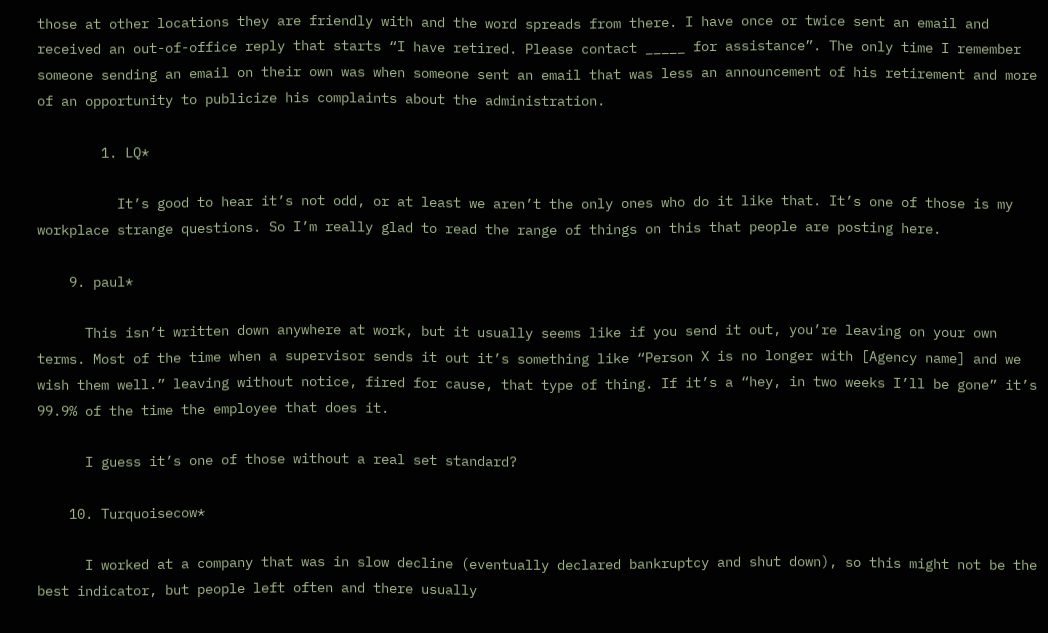those at other locations they are friendly with and the word spreads from there. I have once or twice sent an email and received an out-of-office reply that starts “I have retired. Please contact _____ for assistance”. The only time I remember someone sending an email on their own was when someone sent an email that was less an announcement of his retirement and more of an opportunity to publicize his complaints about the administration.

        1. LQ*

          It’s good to hear it’s not odd, or at least we aren’t the only ones who do it like that. It’s one of those is my workplace strange questions. So I’m really glad to read the range of things on this that people are posting here.

    9. paul*

      This isn’t written down anywhere at work, but it usually seems like if you send it out, you’re leaving on your own terms. Most of the time when a supervisor sends it out it’s something like “Person X is no longer with [Agency name] and we wish them well.” leaving without notice, fired for cause, that type of thing. If it’s a “hey, in two weeks I’ll be gone” it’s 99.9% of the time the employee that does it.

      I guess it’s one of those without a real set standard?

    10. Turquoisecow*

      I worked at a company that was in slow decline (eventually declared bankruptcy and shut down), so this might not be the best indicator, but people left often and there usually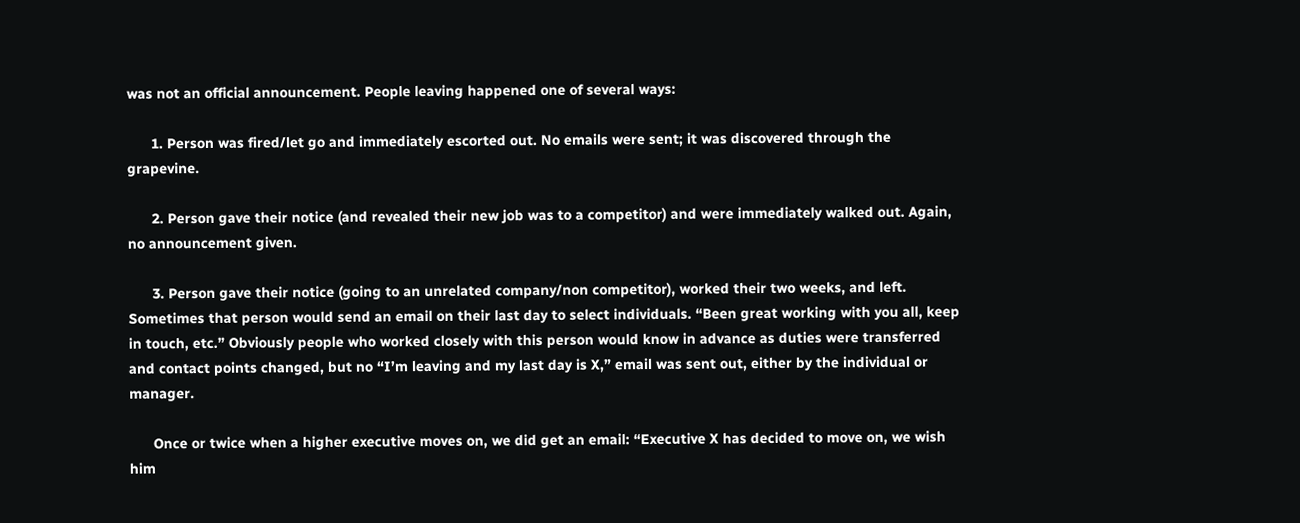was not an official announcement. People leaving happened one of several ways:

      1. Person was fired/let go and immediately escorted out. No emails were sent; it was discovered through the grapevine.

      2. Person gave their notice (and revealed their new job was to a competitor) and were immediately walked out. Again, no announcement given.

      3. Person gave their notice (going to an unrelated company/non competitor), worked their two weeks, and left. Sometimes that person would send an email on their last day to select individuals. “Been great working with you all, keep in touch, etc.” Obviously people who worked closely with this person would know in advance as duties were transferred and contact points changed, but no “I’m leaving and my last day is X,” email was sent out, either by the individual or manager.

      Once or twice when a higher executive moves on, we did get an email: “Executive X has decided to move on, we wish him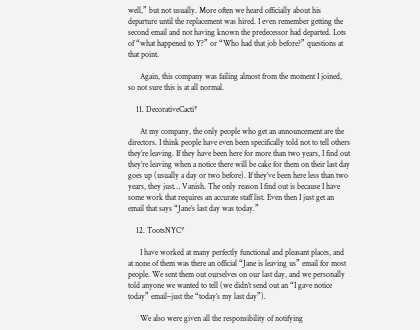well,” but not usually. More often we heard officially about his departure until the replacement was hired. I even remember getting the second email and not having known the predecessor had departed. Lots of “what happened to Y?” or “Who had that job before?” questions at that point.

      Again, this company was failing almost from the moment I joined, so not sure this is at all normal.

    11. DecorativeCacti*

      At my company, the only people who get an announcement are the directors. I think people have even been specifically told not to tell others they’re leaving. If they have been here for more than two years, I find out they’re leaving when a notice there will be cake for them on their last day goes up (usually a day or two before). If they’ve been here less than two years, they just… Vanish. The only reason I find out is because I have some work that requires an accurate staff list. Even then I just get an email that says “Jane’s last day was today.”

    12. TootsNYC*

      I have worked at many perfectly functional and pleasant places, and at none of them was there an official “Jane is leaving us” email for most people. We sent them out ourselves on our last day, and we personally told anyone we wanted to tell (we didn’t send out an “I gave notice today” email–just the “today’s my last day”).

      We also were given all the responsibility of notifying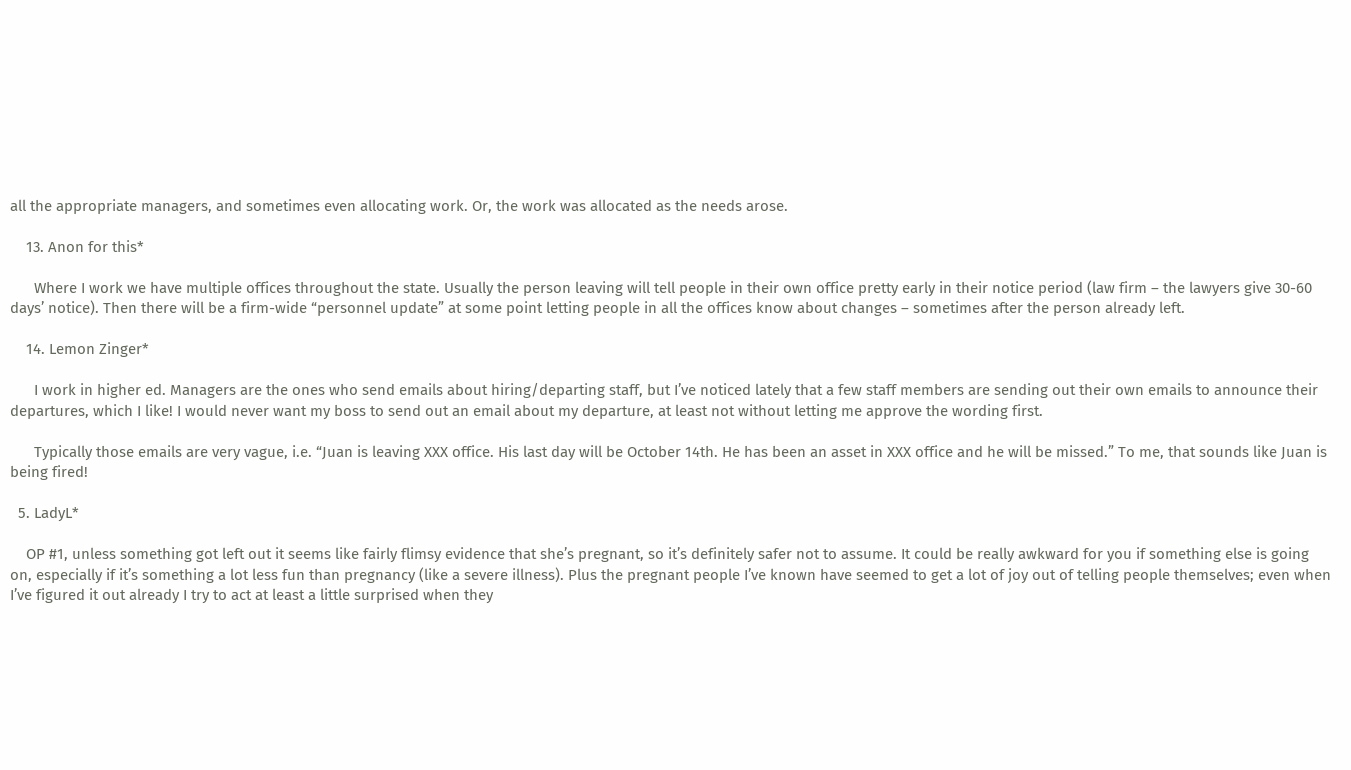all the appropriate managers, and sometimes even allocating work. Or, the work was allocated as the needs arose.

    13. Anon for this*

      Where I work we have multiple offices throughout the state. Usually the person leaving will tell people in their own office pretty early in their notice period (law firm – the lawyers give 30-60 days’ notice). Then there will be a firm-wide “personnel update” at some point letting people in all the offices know about changes – sometimes after the person already left.

    14. Lemon Zinger*

      I work in higher ed. Managers are the ones who send emails about hiring/departing staff, but I’ve noticed lately that a few staff members are sending out their own emails to announce their departures, which I like! I would never want my boss to send out an email about my departure, at least not without letting me approve the wording first.

      Typically those emails are very vague, i.e. “Juan is leaving XXX office. His last day will be October 14th. He has been an asset in XXX office and he will be missed.” To me, that sounds like Juan is being fired!

  5. LadyL*

    OP #1, unless something got left out it seems like fairly flimsy evidence that she’s pregnant, so it’s definitely safer not to assume. It could be really awkward for you if something else is going on, especially if it’s something a lot less fun than pregnancy (like a severe illness). Plus the pregnant people I’ve known have seemed to get a lot of joy out of telling people themselves; even when I’ve figured it out already I try to act at least a little surprised when they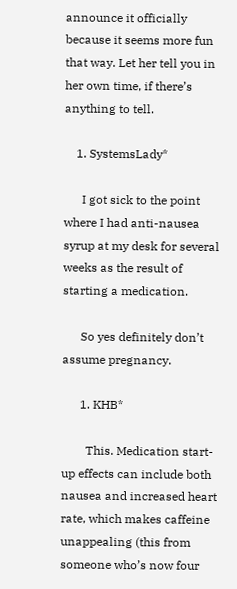announce it officially because it seems more fun that way. Let her tell you in her own time, if there’s anything to tell.

    1. SystemsLady*

      I got sick to the point where I had anti-nausea syrup at my desk for several weeks as the result of starting a medication.

      So yes definitely don’t assume pregnancy.

      1. KHB*

        This. Medication start-up effects can include both nausea and increased heart rate, which makes caffeine unappealing (this from someone who’s now four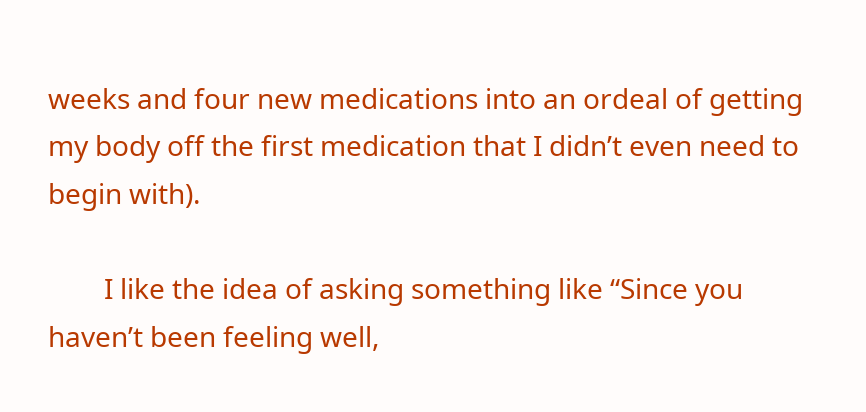weeks and four new medications into an ordeal of getting my body off the first medication that I didn’t even need to begin with).

        I like the idea of asking something like “Since you haven’t been feeling well,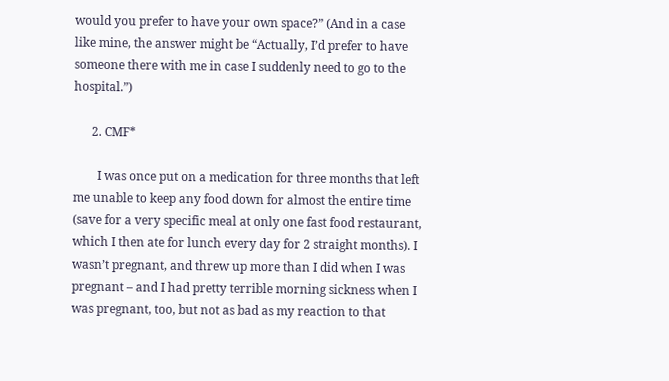would you prefer to have your own space?” (And in a case like mine, the answer might be “Actually, I’d prefer to have someone there with me in case I suddenly need to go to the hospital.”)

      2. CMF*

        I was once put on a medication for three months that left me unable to keep any food down for almost the entire time (save for a very specific meal at only one fast food restaurant, which I then ate for lunch every day for 2 straight months). I wasn’t pregnant, and threw up more than I did when I was pregnant – and I had pretty terrible morning sickness when I was pregnant, too, but not as bad as my reaction to that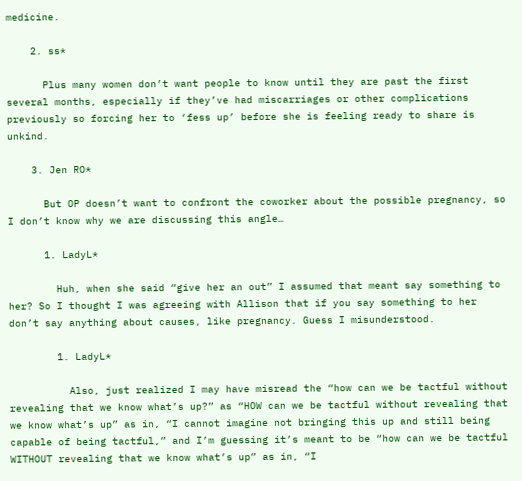medicine.

    2. ss*

      Plus many women don’t want people to know until they are past the first several months, especially if they’ve had miscarriages or other complications previously so forcing her to ‘fess up’ before she is feeling ready to share is unkind.

    3. Jen RO*

      But OP doesn’t want to confront the coworker about the possible pregnancy, so I don’t know why we are discussing this angle…

      1. LadyL*

        Huh, when she said “give her an out” I assumed that meant say something to her? So I thought I was agreeing with Allison that if you say something to her don’t say anything about causes, like pregnancy. Guess I misunderstood.

        1. LadyL*

          Also, just realized I may have misread the “how can we be tactful without revealing that we know what’s up?” as “HOW can we be tactful without revealing that we know what’s up” as in, “I cannot imagine not bringing this up and still being capable of being tactful,” and I’m guessing it’s meant to be “how can we be tactful WITHOUT revealing that we know what’s up” as in, “I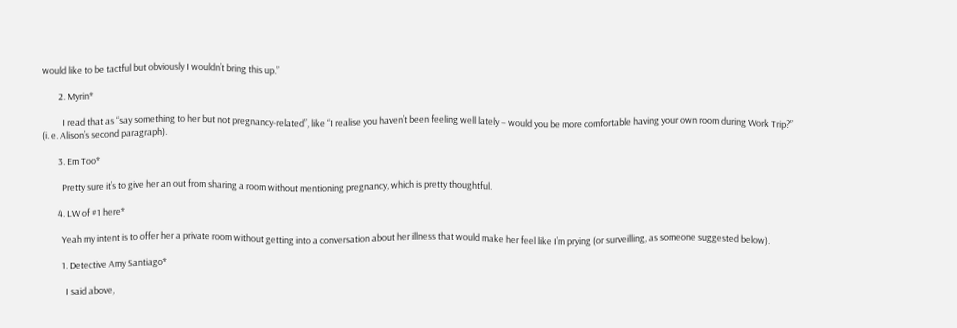would like to be tactful but obviously I wouldn’t bring this up.”

        2. Myrin*

          I read that as “say something to her but not pregnancy-related”, like “I realise you haven’t been feeling well lately – would you be more comfortable having your own room during Work Trip?” (i. e. Alison’s second paragraph).

        3. Em Too*

          Pretty sure it’s to give her an out from sharing a room without mentioning pregnancy, which is pretty thoughtful.

        4. LW of #1 here*

          Yeah my intent is to offer her a private room without getting into a conversation about her illness that would make her feel like I’m prying (or surveilling, as someone suggested below).

          1. Detective Amy Santiago*

            I said above,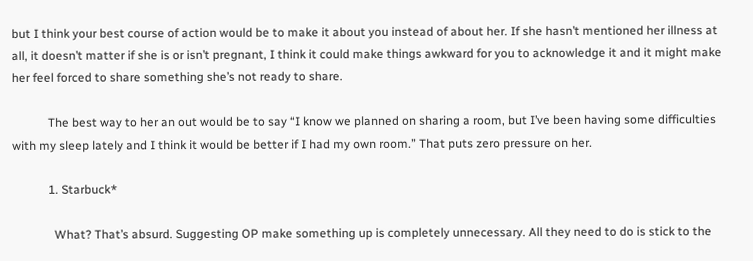but I think your best course of action would be to make it about you instead of about her. If she hasn’t mentioned her illness at all, it doesn’t matter if she is or isn’t pregnant, I think it could make things awkward for you to acknowledge it and it might make her feel forced to share something she’s not ready to share.

            The best way to her an out would be to say “I know we planned on sharing a room, but I’ve been having some difficulties with my sleep lately and I think it would be better if I had my own room.” That puts zero pressure on her.

            1. Starbuck*

              What? That’s absurd. Suggesting OP make something up is completely unnecessary. All they need to do is stick to the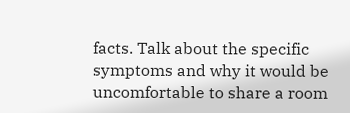facts. Talk about the specific symptoms and why it would be uncomfortable to share a room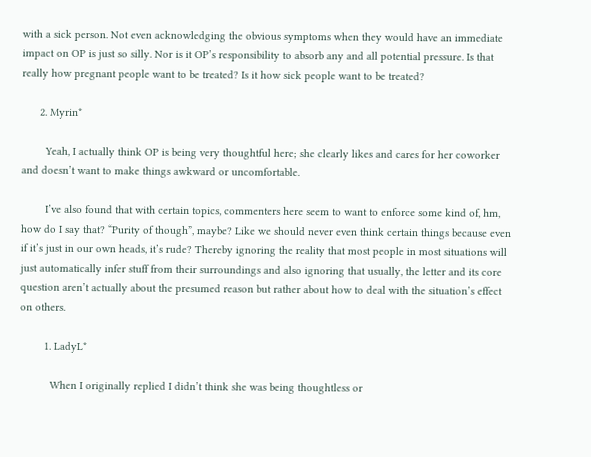with a sick person. Not even acknowledging the obvious symptoms when they would have an immediate impact on OP is just so silly. Nor is it OP’s responsibility to absorb any and all potential pressure. Is that really how pregnant people want to be treated? Is it how sick people want to be treated?

      2. Myrin*

        Yeah, I actually think OP is being very thoughtful here; she clearly likes and cares for her coworker and doesn’t want to make things awkward or uncomfortable.

        I’ve also found that with certain topics, commenters here seem to want to enforce some kind of, hm, how do I say that? “Purity of though”, maybe? Like we should never even think certain things because even if it’s just in our own heads, it’s rude? Thereby ignoring the reality that most people in most situations will just automatically infer stuff from their surroundings and also ignoring that usually, the letter and its core question aren’t actually about the presumed reason but rather about how to deal with the situation’s effect on others.

        1. LadyL*

          When I originally replied I didn’t think she was being thoughtless or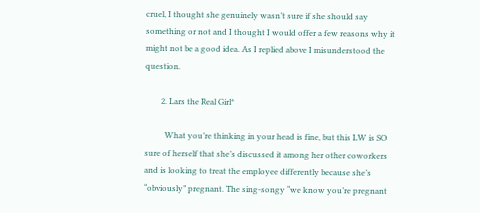cruel, I thought she genuinely wasn’t sure if she should say something or not and I thought I would offer a few reasons why it might not be a good idea. As I replied above I misunderstood the question.

        2. Lars the Real Girl*

          What you’re thinking in your head is fine, but this LW is SO sure of herself that she’s discussed it among her other coworkers and is looking to treat the employee differently because she’s “obviously” pregnant. The sing-songy “we know you’re pregnant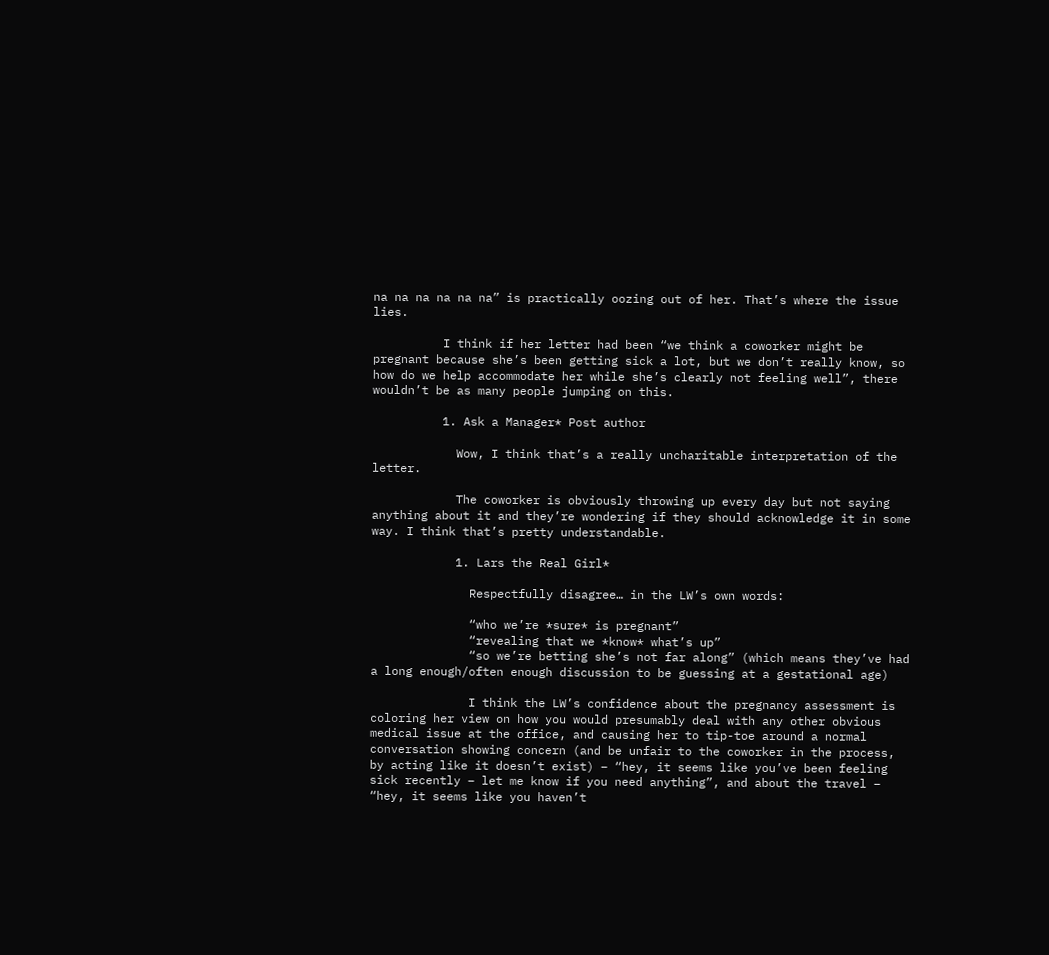na na na na na na” is practically oozing out of her. That’s where the issue lies.

          I think if her letter had been “we think a coworker might be pregnant because she’s been getting sick a lot, but we don’t really know, so how do we help accommodate her while she’s clearly not feeling well”, there wouldn’t be as many people jumping on this.

          1. Ask a Manager* Post author

            Wow, I think that’s a really uncharitable interpretation of the letter.

            The coworker is obviously throwing up every day but not saying anything about it and they’re wondering if they should acknowledge it in some way. I think that’s pretty understandable.

            1. Lars the Real Girl*

              Respectfully disagree… in the LW’s own words:

              “who we’re *sure* is pregnant”
              “revealing that we *know* what’s up”
              “so we’re betting she’s not far along” (which means they’ve had a long enough/often enough discussion to be guessing at a gestational age)

              I think the LW’s confidence about the pregnancy assessment is coloring her view on how you would presumably deal with any other obvious medical issue at the office, and causing her to tip-toe around a normal conversation showing concern (and be unfair to the coworker in the process, by acting like it doesn’t exist) – “hey, it seems like you’ve been feeling sick recently – let me know if you need anything”, and about the travel – “hey, it seems like you haven’t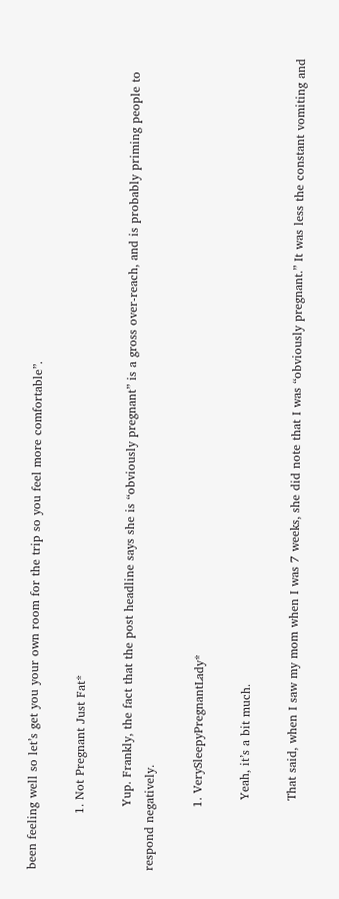been feeling well so let’s get you your own room for the trip so you feel more comfortable”.

              1. Not Pregnant Just Fat*

                Yup. Frankly, the fact that the post headline says she is “obviously pregnant” is a gross over-reach, and is probably priming people to respond negatively.

                1. VerySleepyPregnantLady*

                  Yeah, it’s a bit much.

                  That said, when I saw my mom when I was 7 weeks, she did note that I was “obviously pregnant.” It was less the constant vomiting and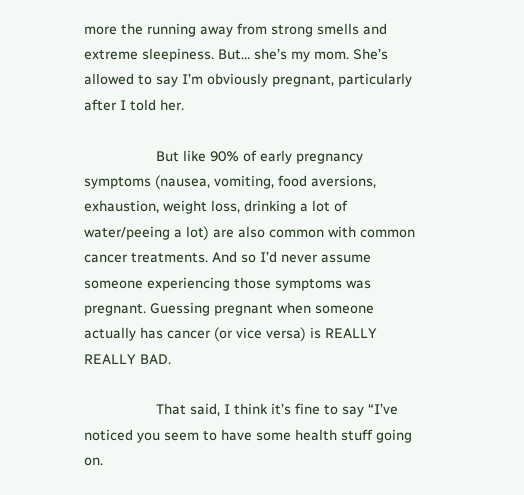more the running away from strong smells and extreme sleepiness. But… she’s my mom. She’s allowed to say I’m obviously pregnant, particularly after I told her.

                  But like 90% of early pregnancy symptoms (nausea, vomiting, food aversions, exhaustion, weight loss, drinking a lot of water/peeing a lot) are also common with common cancer treatments. And so I’d never assume someone experiencing those symptoms was pregnant. Guessing pregnant when someone actually has cancer (or vice versa) is REALLY REALLY BAD.

                  That said, I think it’s fine to say “I’ve noticed you seem to have some health stuff going on.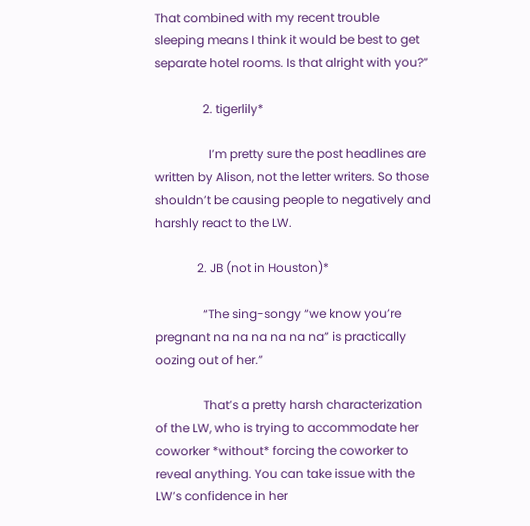That combined with my recent trouble sleeping means I think it would be best to get separate hotel rooms. Is that alright with you?”

                2. tigerlily*

                  I’m pretty sure the post headlines are written by Alison, not the letter writers. So those shouldn’t be causing people to negatively and harshly react to the LW.

              2. JB (not in Houston)*

                “The sing-songy “we know you’re pregnant na na na na na na” is practically oozing out of her.”

                That’s a pretty harsh characterization of the LW, who is trying to accommodate her coworker *without* forcing the coworker to reveal anything. You can take issue with the LW’s confidence in her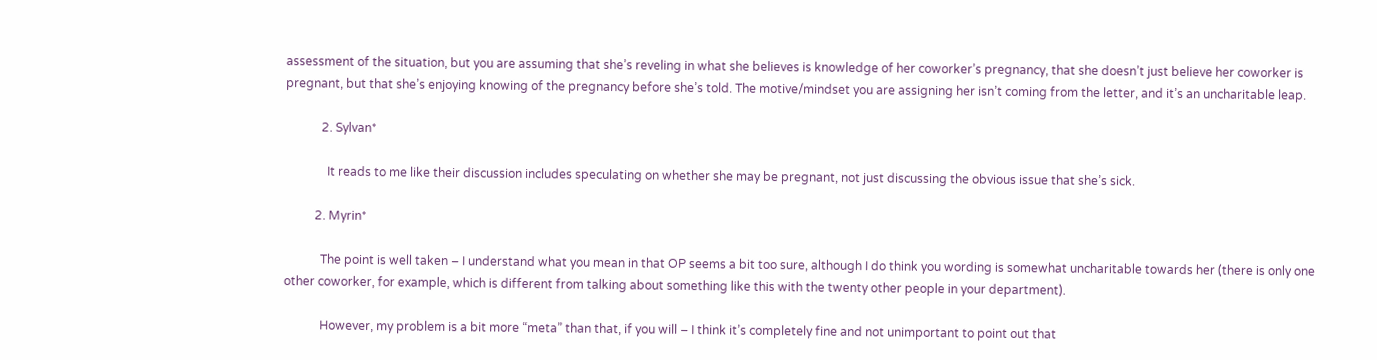assessment of the situation, but you are assuming that she’s reveling in what she believes is knowledge of her coworker’s pregnancy, that she doesn’t just believe her coworker is pregnant, but that she’s enjoying knowing of the pregnancy before she’s told. The motive/mindset you are assigning her isn’t coming from the letter, and it’s an uncharitable leap.

            2. Sylvan*

              It reads to me like their discussion includes speculating on whether she may be pregnant, not just discussing the obvious issue that she’s sick.

          2. Myrin*

            The point is well taken – I understand what you mean in that OP seems a bit too sure, although I do think you wording is somewhat uncharitable towards her (there is only one other coworker, for example, which is different from talking about something like this with the twenty other people in your department).

            However, my problem is a bit more “meta” than that, if you will – I think it’s completely fine and not unimportant to point out that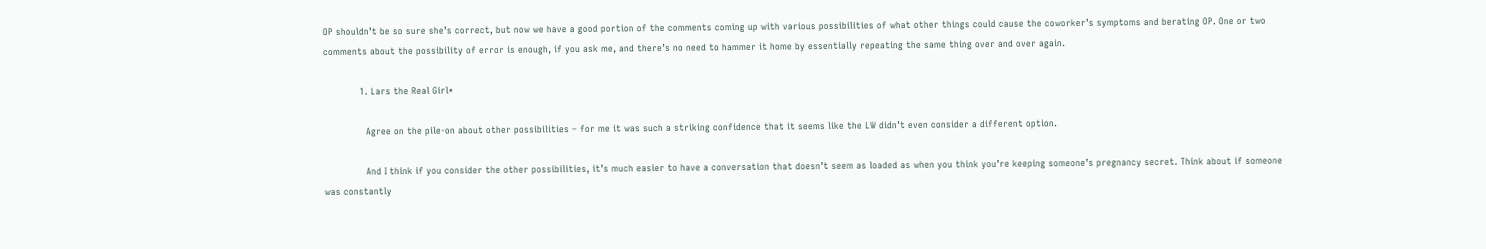OP shouldn’t be so sure she’s correct, but now we have a good portion of the comments coming up with various possibilities of what other things could cause the coworker’s symptoms and berating OP. One or two comments about the possibility of error is enough, if you ask me, and there’s no need to hammer it home by essentially repeating the same thing over and over again.

            1. Lars the Real Girl*

              Agree on the pile-on about other possibilities – for me it was such a striking confidence that it seems like the LW didn’t even consider a different option.

              And I think if you consider the other possibilities, it’s much easier to have a conversation that doesn’t seem as loaded as when you think you’re keeping someone’s pregnancy secret. Think about if someone was constantly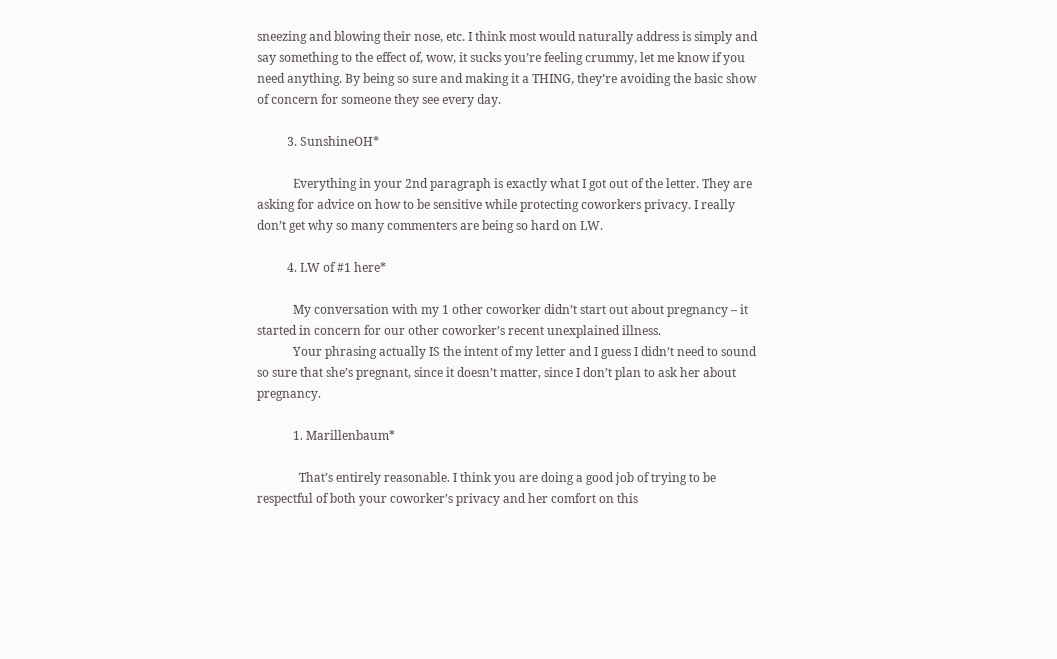sneezing and blowing their nose, etc. I think most would naturally address is simply and say something to the effect of, wow, it sucks you’re feeling crummy, let me know if you need anything. By being so sure and making it a THING, they’re avoiding the basic show of concern for someone they see every day.

          3. SunshineOH*

            Everything in your 2nd paragraph is exactly what I got out of the letter. They are asking for advice on how to be sensitive while protecting coworkers privacy. I really don’t get why so many commenters are being so hard on LW.

          4. LW of #1 here*

            My conversation with my 1 other coworker didn’t start out about pregnancy – it started in concern for our other coworker’s recent unexplained illness.
            Your phrasing actually IS the intent of my letter and I guess I didn’t need to sound so sure that she’s pregnant, since it doesn’t matter, since I don’t plan to ask her about pregnancy.

            1. Marillenbaum*

              That’s entirely reasonable. I think you are doing a good job of trying to be respectful of both your coworker’s privacy and her comfort on this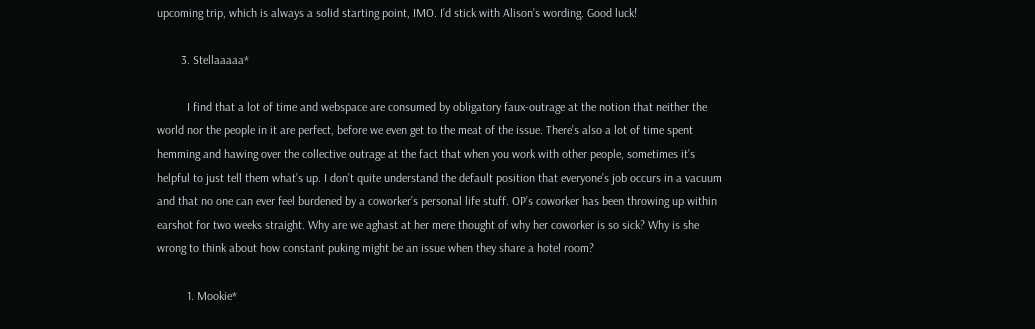upcoming trip, which is always a solid starting point, IMO. I’d stick with Alison’s wording. Good luck!

        3. Stellaaaaa*

          I find that a lot of time and webspace are consumed by obligatory faux-outrage at the notion that neither the world nor the people in it are perfect, before we even get to the meat of the issue. There’s also a lot of time spent hemming and hawing over the collective outrage at the fact that when you work with other people, sometimes it’s helpful to just tell them what’s up. I don’t quite understand the default position that everyone’s job occurs in a vacuum and that no one can ever feel burdened by a coworker’s personal life stuff. OP’s coworker has been throwing up within earshot for two weeks straight. Why are we aghast at her mere thought of why her coworker is so sick? Why is she wrong to think about how constant puking might be an issue when they share a hotel room?

          1. Mookie*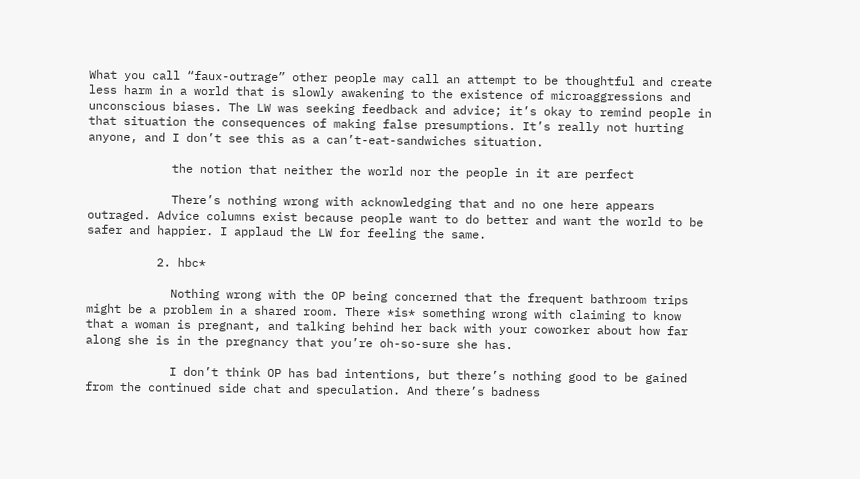What you call “faux-outrage” other people may call an attempt to be thoughtful and create less harm in a world that is slowly awakening to the existence of microaggressions and unconscious biases. The LW was seeking feedback and advice; it’s okay to remind people in that situation the consequences of making false presumptions. It’s really not hurting anyone, and I don’t see this as a can’t-eat-sandwiches situation.

            the notion that neither the world nor the people in it are perfect

            There’s nothing wrong with acknowledging that and no one here appears outraged. Advice columns exist because people want to do better and want the world to be safer and happier. I applaud the LW for feeling the same.

          2. hbc*

            Nothing wrong with the OP being concerned that the frequent bathroom trips might be a problem in a shared room. There *is* something wrong with claiming to know that a woman is pregnant, and talking behind her back with your coworker about how far along she is in the pregnancy that you’re oh-so-sure she has.

            I don’t think OP has bad intentions, but there’s nothing good to be gained from the continued side chat and speculation. And there’s badness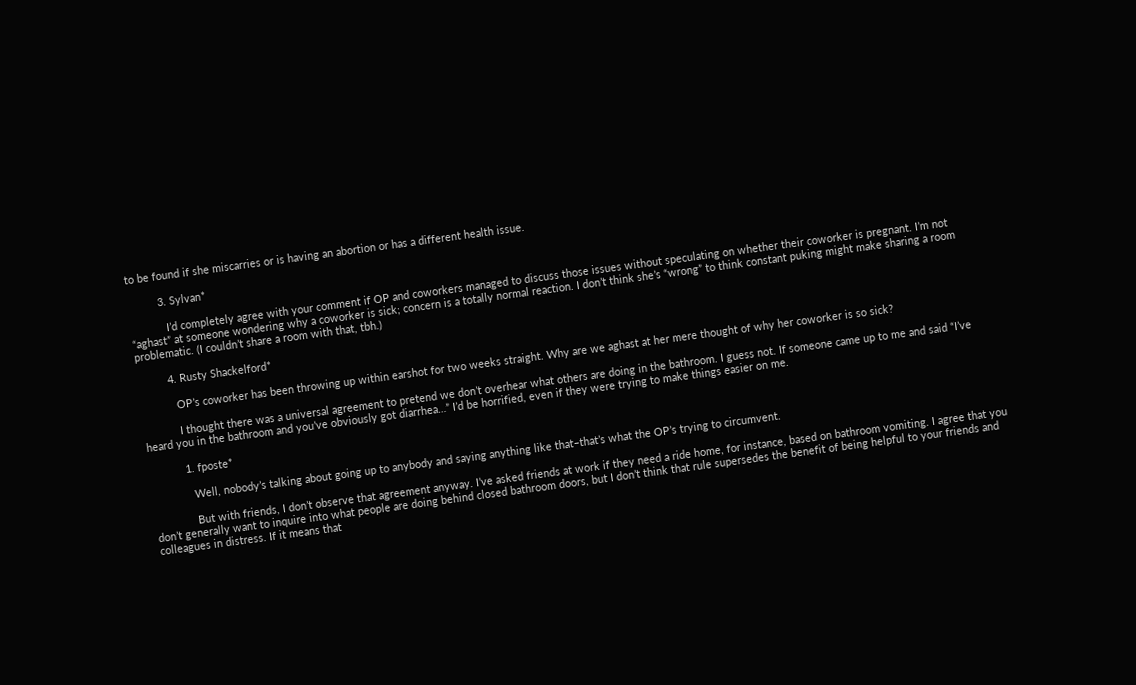to be found if she miscarries or is having an abortion or has a different health issue.

          3. Sylvan*

            I’d completely agree with your comment if OP and coworkers managed to discuss those issues without speculating on whether their coworker is pregnant. I’m not “aghast” at someone wondering why a coworker is sick; concern is a totally normal reaction. I don’t think she’s “wrong” to think constant puking might make sharing a room problematic. (I couldn’t share a room with that, tbh.)

          4. Rusty Shackelford*

            OP’s coworker has been throwing up within earshot for two weeks straight. Why are we aghast at her mere thought of why her coworker is so sick?

            I thought there was a universal agreement to pretend we don’t overhear what others are doing in the bathroom. I guess not. If someone came up to me and said “I’ve heard you in the bathroom and you’ve obviously got diarrhea…” I’d be horrified, even if they were trying to make things easier on me.

            1. fposte*

              Well, nobody’s talking about going up to anybody and saying anything like that–that’s what the OP’s trying to circumvent.

              But with friends, I don’t observe that agreement anyway. I’ve asked friends at work if they need a ride home, for instance, based on bathroom vomiting. I agree that you don’t generally want to inquire into what people are doing behind closed bathroom doors, but I don’t think that rule supersedes the benefit of being helpful to your friends and colleagues in distress. If it means that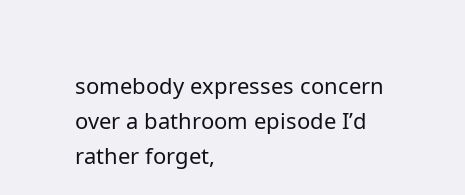somebody expresses concern over a bathroom episode I’d rather forget,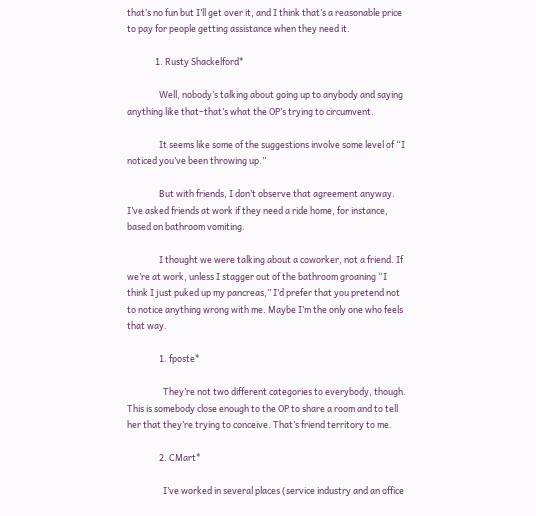that’s no fun but I’ll get over it, and I think that’s a reasonable price to pay for people getting assistance when they need it.

              1. Rusty Shackelford*

                Well, nobody’s talking about going up to anybody and saying anything like that–that’s what the OP’s trying to circumvent.

                It seems like some of the suggestions involve some level of “I noticed you’ve been throwing up.”

                But with friends, I don’t observe that agreement anyway. I’ve asked friends at work if they need a ride home, for instance, based on bathroom vomiting.

                I thought we were talking about a coworker, not a friend. If we’re at work, unless I stagger out of the bathroom groaning “I think I just puked up my pancreas,” I’d prefer that you pretend not to notice anything wrong with me. Maybe I’m the only one who feels that way.

                1. fposte*

                  They’re not two different categories to everybody, though. This is somebody close enough to the OP to share a room and to tell her that they’re trying to conceive. That’s friend territory to me.

                2. CMart*

                  I’ve worked in several places (service industry and an office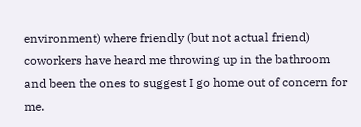environment) where friendly (but not actual friend) coworkers have heard me throwing up in the bathroom and been the ones to suggest I go home out of concern for me.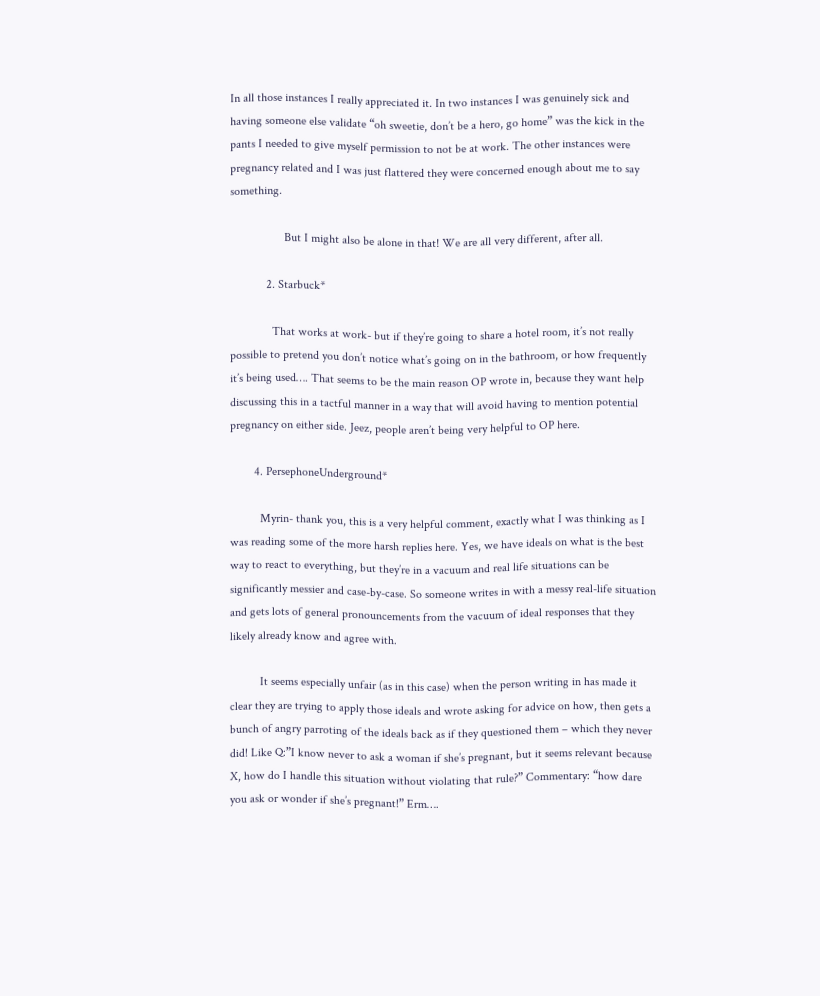In all those instances I really appreciated it. In two instances I was genuinely sick and having someone else validate “oh sweetie, don’t be a hero, go home” was the kick in the pants I needed to give myself permission to not be at work. The other instances were pregnancy related and I was just flattered they were concerned enough about me to say something.

                  But I might also be alone in that! We are all very different, after all.

            2. Starbuck*

              That works at work- but if they’re going to share a hotel room, it’s not really possible to pretend you don’t notice what’s going on in the bathroom, or how frequently it’s being used…. That seems to be the main reason OP wrote in, because they want help discussing this in a tactful manner in a way that will avoid having to mention potential pregnancy on either side. Jeez, people aren’t being very helpful to OP here.

        4. PersephoneUnderground*

          Myrin- thank you, this is a very helpful comment, exactly what I was thinking as I was reading some of the more harsh replies here. Yes, we have ideals on what is the best way to react to everything, but they’re in a vacuum and real life situations can be significantly messier and case-by-case. So someone writes in with a messy real-life situation and gets lots of general pronouncements from the vacuum of ideal responses that they likely already know and agree with.

          It seems especially unfair (as in this case) when the person writing in has made it clear they are trying to apply those ideals and wrote asking for advice on how, then gets a bunch of angry parroting of the ideals back as if they questioned them – which they never did! Like Q:”I know never to ask a woman if she’s pregnant, but it seems relevant because X, how do I handle this situation without violating that rule?” Commentary: “how dare you ask or wonder if she’s pregnant!” Erm….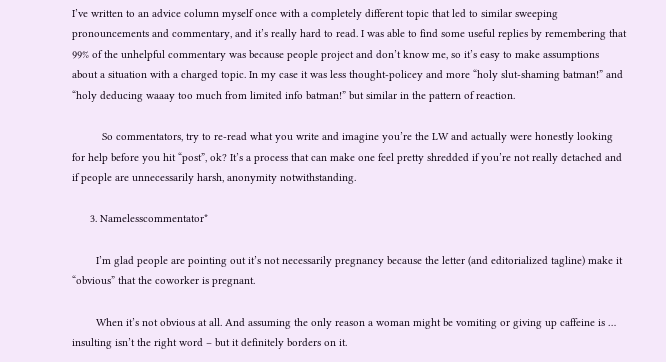I’ve written to an advice column myself once with a completely different topic that led to similar sweeping pronouncements and commentary, and it’s really hard to read. I was able to find some useful replies by remembering that 99% of the unhelpful commentary was because people project and don’t know me, so it’s easy to make assumptions about a situation with a charged topic. In my case it was less thought-policey and more “holy slut-shaming batman!” and “holy deducing waaay too much from limited info batman!” but similar in the pattern of reaction.

          So commentators, try to re-read what you write and imagine you’re the LW and actually were honestly looking for help before you hit “post”, ok? It’s a process that can make one feel pretty shredded if you’re not really detached and if people are unnecessarily harsh, anonymity notwithstanding.

      3. Namelesscommentator*

        I’m glad people are pointing out it’s not necessarily pregnancy because the letter (and editorialized tagline) make it “obvious” that the coworker is pregnant.

        When it’s not obvious at all. And assuming the only reason a woman might be vomiting or giving up caffeine is … insulting isn’t the right word – but it definitely borders on it.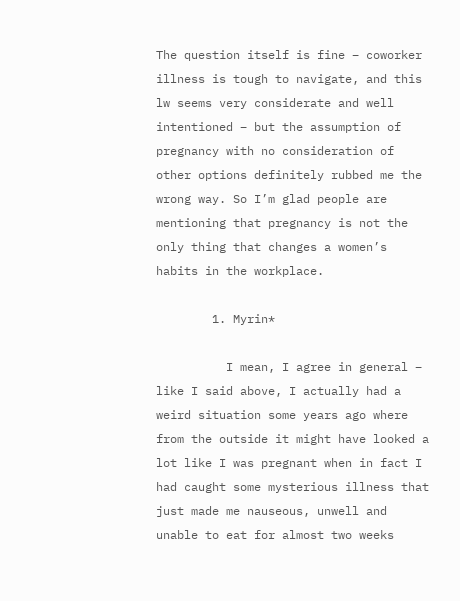The question itself is fine – coworker illness is tough to navigate, and this lw seems very considerate and well intentioned – but the assumption of pregnancy with no consideration of other options definitely rubbed me the wrong way. So I’m glad people are mentioning that pregnancy is not the only thing that changes a women’s habits in the workplace.

        1. Myrin*

          I mean, I agree in general – like I said above, I actually had a weird situation some years ago where from the outside it might have looked a lot like I was pregnant when in fact I had caught some mysterious illness that just made me nauseous, unwell and unable to eat for almost two weeks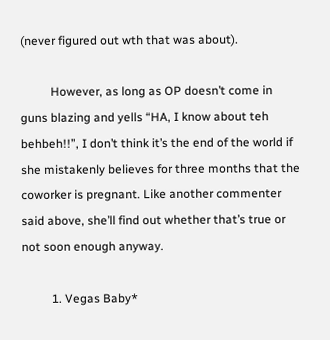(never figured out wth that was about).

          However, as long as OP doesn’t come in guns blazing and yells “HA, I know about teh behbeh!!”, I don’t think it’s the end of the world if she mistakenly believes for three months that the coworker is pregnant. Like another commenter said above, she’ll find out whether that’s true or not soon enough anyway.

          1. Vegas Baby*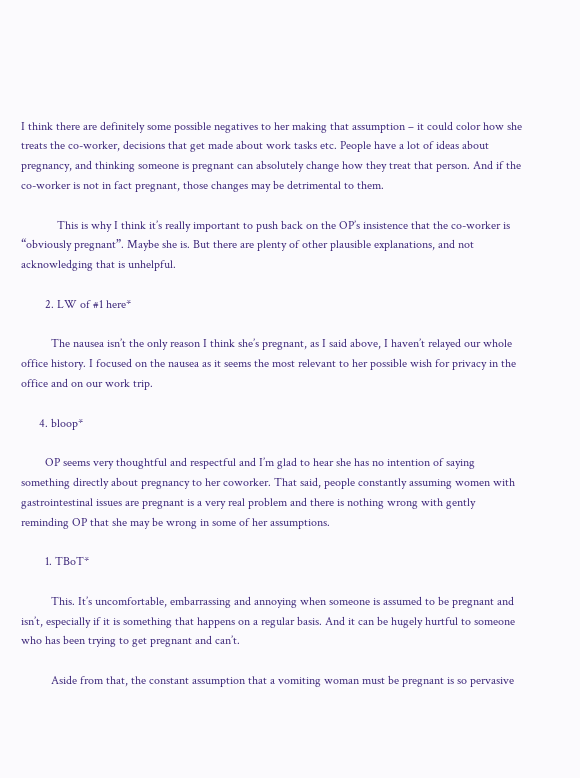I think there are definitely some possible negatives to her making that assumption – it could color how she treats the co-worker, decisions that get made about work tasks etc. People have a lot of ideas about pregnancy, and thinking someone is pregnant can absolutely change how they treat that person. And if the co-worker is not in fact pregnant, those changes may be detrimental to them.

            This is why I think it’s really important to push back on the OP’s insistence that the co-worker is “obviously pregnant”. Maybe she is. But there are plenty of other plausible explanations, and not acknowledging that is unhelpful.

        2. LW of #1 here*

          The nausea isn’t the only reason I think she’s pregnant, as I said above, I haven’t relayed our whole office history. I focused on the nausea as it seems the most relevant to her possible wish for privacy in the office and on our work trip.

      4. bloop*

        OP seems very thoughtful and respectful and I’m glad to hear she has no intention of saying something directly about pregnancy to her coworker. That said, people constantly assuming women with gastrointestinal issues are pregnant is a very real problem and there is nothing wrong with gently reminding OP that she may be wrong in some of her assumptions.

        1. TBoT*

          This. It’s uncomfortable, embarrassing and annoying when someone is assumed to be pregnant and isn’t, especially if it is something that happens on a regular basis. And it can be hugely hurtful to someone who has been trying to get pregnant and can’t.

          Aside from that, the constant assumption that a vomiting woman must be pregnant is so pervasive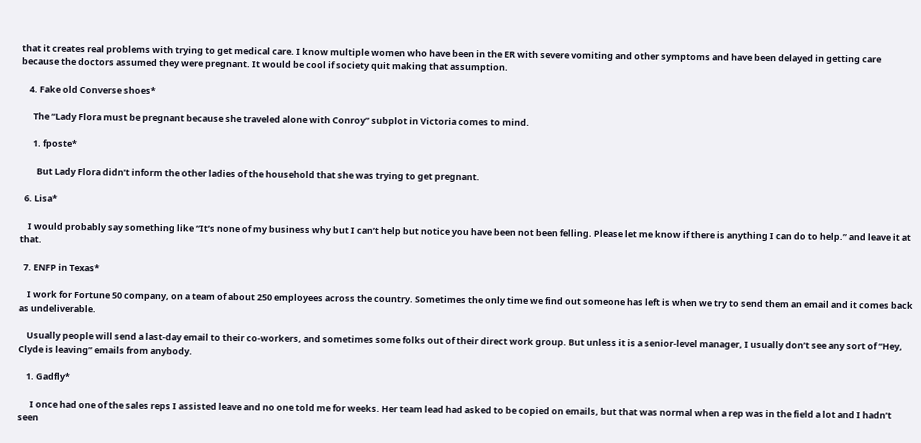that it creates real problems with trying to get medical care. I know multiple women who have been in the ER with severe vomiting and other symptoms and have been delayed in getting care because the doctors assumed they were pregnant. It would be cool if society quit making that assumption.

    4. Fake old Converse shoes*

      The “Lady Flora must be pregnant because she traveled alone with Conroy” subplot in Victoria comes to mind.

      1. fposte*

        But Lady Flora didn’t inform the other ladies of the household that she was trying to get pregnant.

  6. Lisa*

    I would probably say something like “It’s none of my business why but I can’t help but notice you have been not been felling. Please let me know if there is anything I can do to help.” and leave it at that.

  7. ENFP in Texas*

    I work for Fortune 50 company, on a team of about 250 employees across the country. Sometimes the only time we find out someone has left is when we try to send them an email and it comes back as undeliverable.

    Usually people will send a last-day email to their co-workers, and sometimes some folks out of their direct work group. But unless it is a senior-level manager, I usually don’t see any sort of “Hey, Clyde is leaving” emails from anybody.

    1. Gadfly*

      I once had one of the sales reps I assisted leave and no one told me for weeks. Her team lead had asked to be copied on emails, but that was normal when a rep was in the field a lot and I hadn’t seen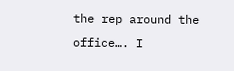the rep around the office…. I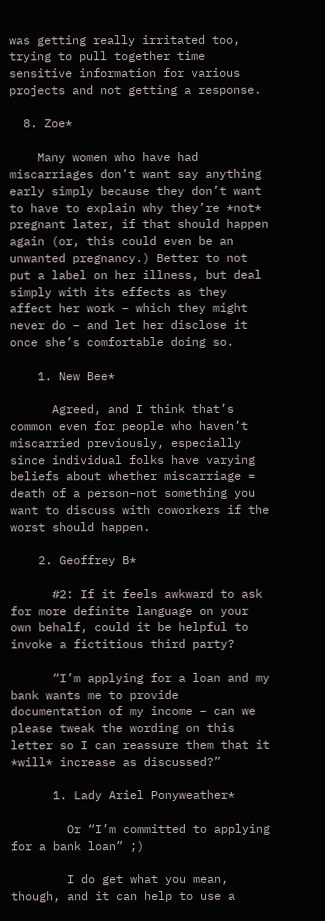was getting really irritated too, trying to pull together time sensitive information for various projects and not getting a response.

  8. Zoe*

    Many women who have had miscarriages don’t want say anything early simply because they don’t want to have to explain why they’re *not* pregnant later, if that should happen again (or, this could even be an unwanted pregnancy.) Better to not put a label on her illness, but deal simply with its effects as they affect her work – which they might never do – and let her disclose it once she’s comfortable doing so.

    1. New Bee*

      Agreed, and I think that’s common even for people who haven’t miscarried previously, especially since individual folks have varying beliefs about whether miscarriage = death of a person–not something you want to discuss with coworkers if the worst should happen.

    2. Geoffrey B*

      #2: If it feels awkward to ask for more definite language on your own behalf, could it be helpful to invoke a fictitious third party?

      “I’m applying for a loan and my bank wants me to provide documentation of my income – can we please tweak the wording on this letter so I can reassure them that it *will* increase as discussed?”

      1. Lady Ariel Ponyweather*

        Or “I’m committed to applying for a bank loan” ;)

        I do get what you mean, though, and it can help to use a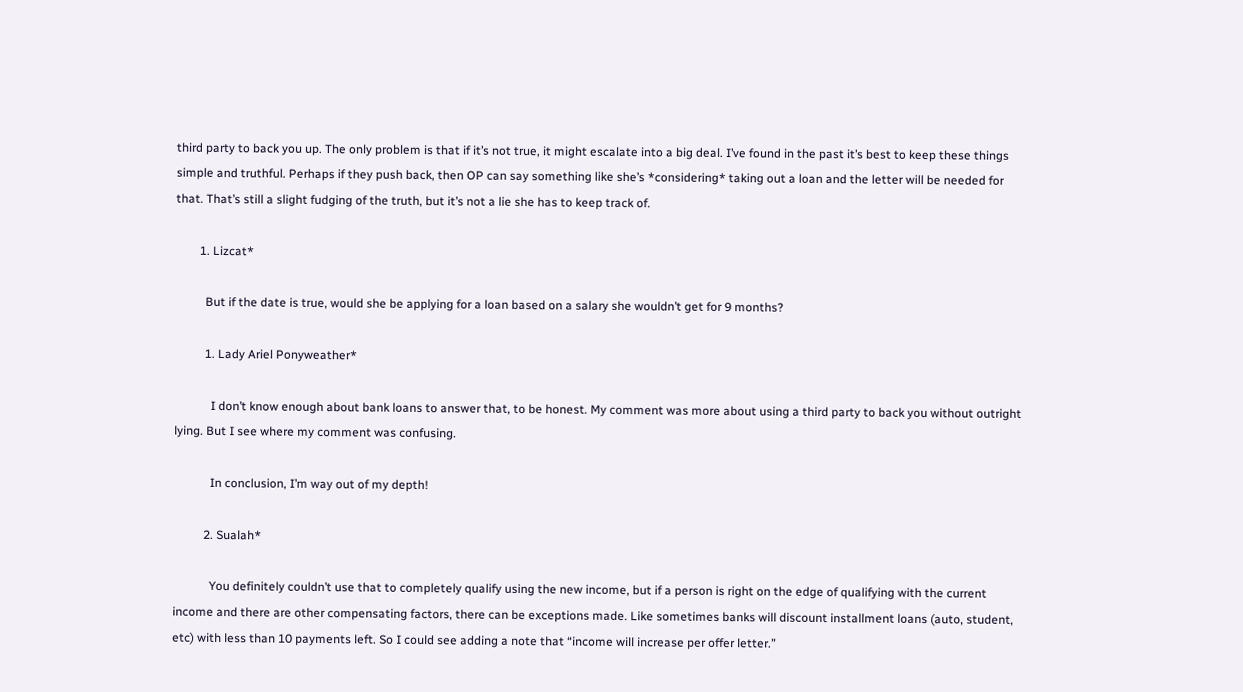third party to back you up. The only problem is that if it’s not true, it might escalate into a big deal. I’ve found in the past it’s best to keep these things simple and truthful. Perhaps if they push back, then OP can say something like she’s *considering* taking out a loan and the letter will be needed for that. That’s still a slight fudging of the truth, but it’s not a lie she has to keep track of.

        1. Lizcat*

          But if the date is true, would she be applying for a loan based on a salary she wouldn’t get for 9 months?

          1. Lady Ariel Ponyweather*

            I don’t know enough about bank loans to answer that, to be honest. My comment was more about using a third party to back you without outright lying. But I see where my comment was confusing.

            In conclusion, I’m way out of my depth!

          2. Sualah*

            You definitely couldn’t use that to completely qualify using the new income, but if a person is right on the edge of qualifying with the current income and there are other compensating factors, there can be exceptions made. Like sometimes banks will discount installment loans (auto, student, etc) with less than 10 payments left. So I could see adding a note that “income will increase per offer letter.”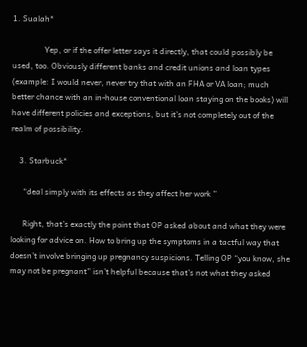1. Sualah*

                Yep, or if the offer letter says it directly, that could possibly be used, too. Obviously different banks and credit unions and loan types (example: I would never, never try that with an FHA or VA loan; much better chance with an in-house conventional loan staying on the books) will have different policies and exceptions, but it’s not completely out of the realm of possibility.

    3. Starbuck*

      “deal simply with its effects as they affect her work ”

      Right, that’s exactly the point that OP asked about and what they were looking for advice on. How to bring up the symptoms in a tactful way that doesn’t involve bringing up pregnancy suspicions. Telling OP “you know, she may not be pregnant” isn’t helpful because that’s not what they asked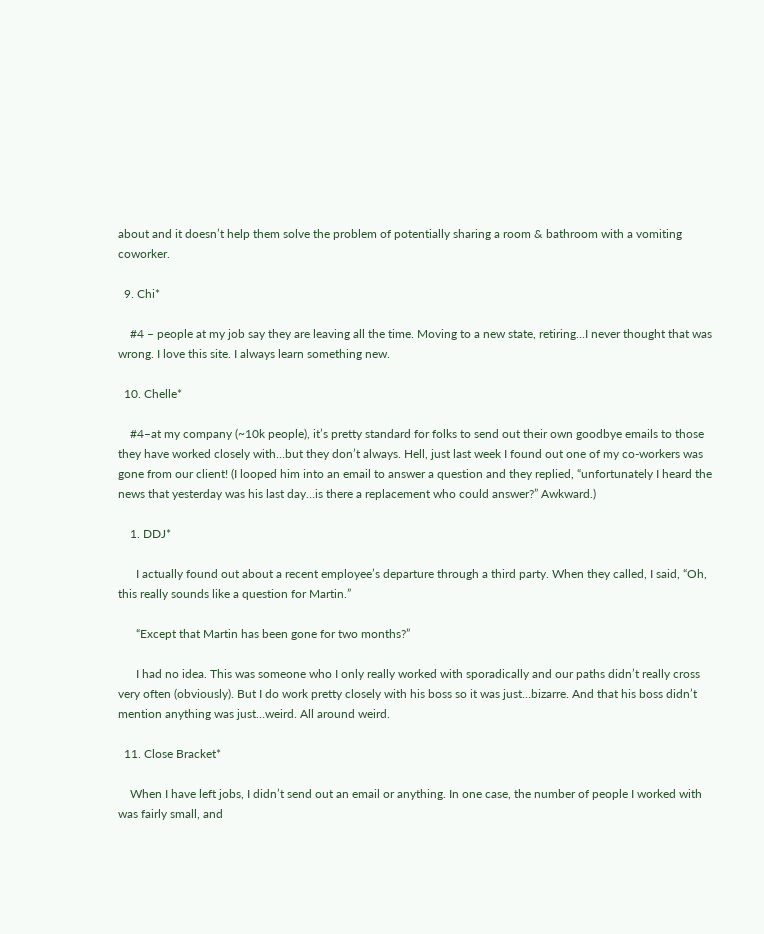about and it doesn’t help them solve the problem of potentially sharing a room & bathroom with a vomiting coworker.

  9. Chi*

    #4 – people at my job say they are leaving all the time. Moving to a new state, retiring…I never thought that was wrong. I love this site. I always learn something new.

  10. Chelle*

    #4–at my company (~10k people), it’s pretty standard for folks to send out their own goodbye emails to those they have worked closely with…but they don’t always. Hell, just last week I found out one of my co-workers was gone from our client! (I looped him into an email to answer a question and they replied, “unfortunately I heard the news that yesterday was his last day…is there a replacement who could answer?” Awkward.)

    1. DDJ*

      I actually found out about a recent employee’s departure through a third party. When they called, I said, “Oh, this really sounds like a question for Martin.”

      “Except that Martin has been gone for two months?”

      I had no idea. This was someone who I only really worked with sporadically and our paths didn’t really cross very often (obviously). But I do work pretty closely with his boss so it was just…bizarre. And that his boss didn’t mention anything was just…weird. All around weird.

  11. Close Bracket*

    When I have left jobs, I didn’t send out an email or anything. In one case, the number of people I worked with was fairly small, and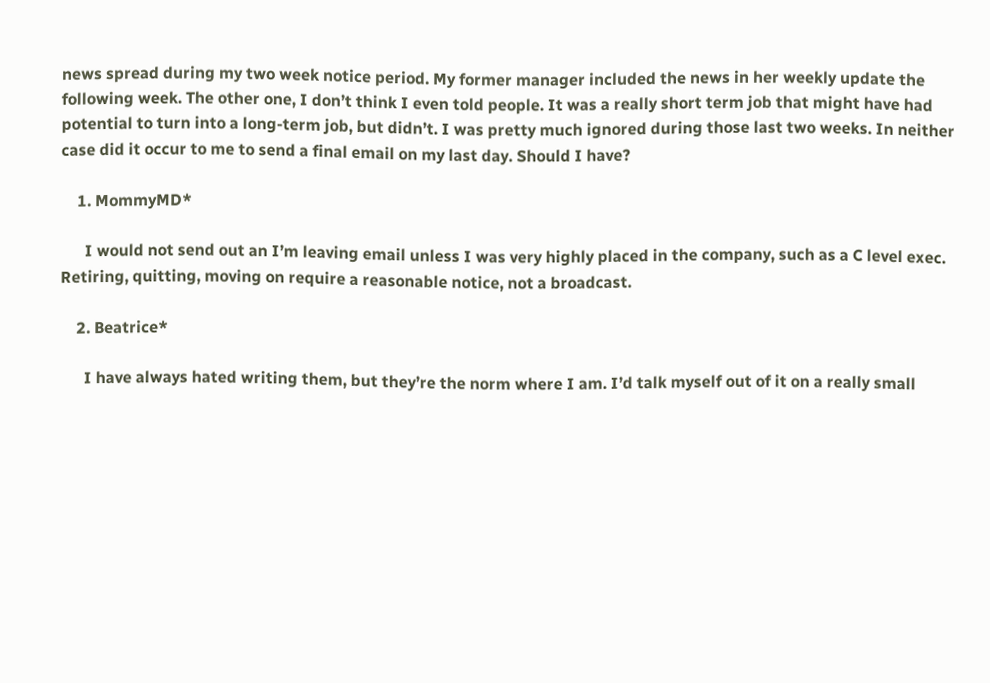news spread during my two week notice period. My former manager included the news in her weekly update the following week. The other one, I don’t think I even told people. It was a really short term job that might have had potential to turn into a long-term job, but didn’t. I was pretty much ignored during those last two weeks. In neither case did it occur to me to send a final email on my last day. Should I have?

    1. MommyMD*

      I would not send out an I’m leaving email unless I was very highly placed in the company, such as a C level exec. Retiring, quitting, moving on require a reasonable notice, not a broadcast.

    2. Beatrice*

      I have always hated writing them, but they’re the norm where I am. I’d talk myself out of it on a really small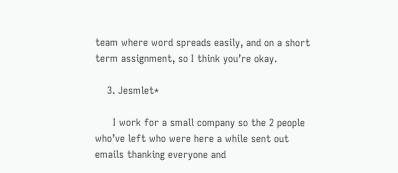team where word spreads easily, and on a short term assignment, so I think you’re okay.

    3. Jesmlet*

      I work for a small company so the 2 people who’ve left who were here a while sent out emails thanking everyone and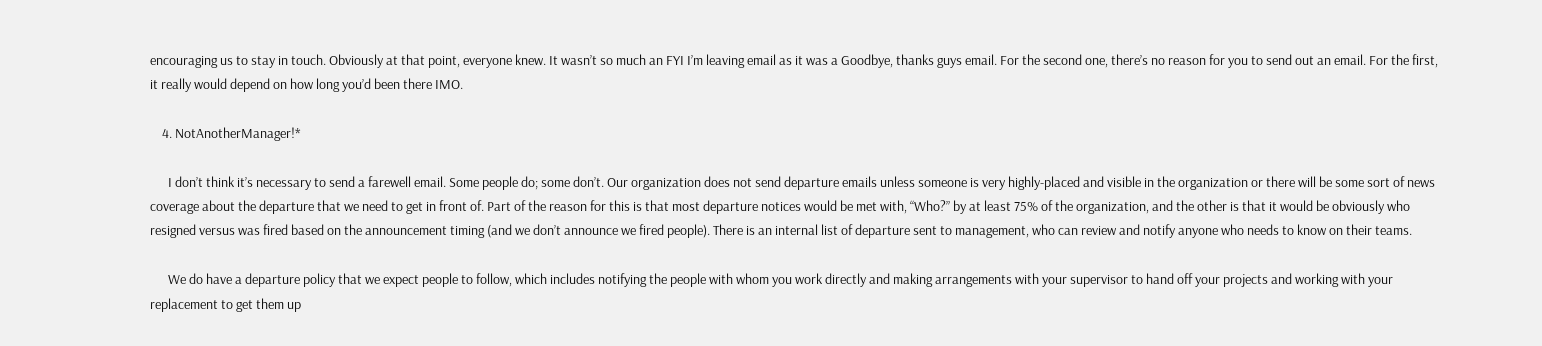encouraging us to stay in touch. Obviously at that point, everyone knew. It wasn’t so much an FYI I’m leaving email as it was a Goodbye, thanks guys email. For the second one, there’s no reason for you to send out an email. For the first, it really would depend on how long you’d been there IMO.

    4. NotAnotherManager!*

      I don’t think it’s necessary to send a farewell email. Some people do; some don’t. Our organization does not send departure emails unless someone is very highly-placed and visible in the organization or there will be some sort of news coverage about the departure that we need to get in front of. Part of the reason for this is that most departure notices would be met with, “Who?” by at least 75% of the organization, and the other is that it would be obviously who resigned versus was fired based on the announcement timing (and we don’t announce we fired people). There is an internal list of departure sent to management, who can review and notify anyone who needs to know on their teams.

      We do have a departure policy that we expect people to follow, which includes notifying the people with whom you work directly and making arrangements with your supervisor to hand off your projects and working with your replacement to get them up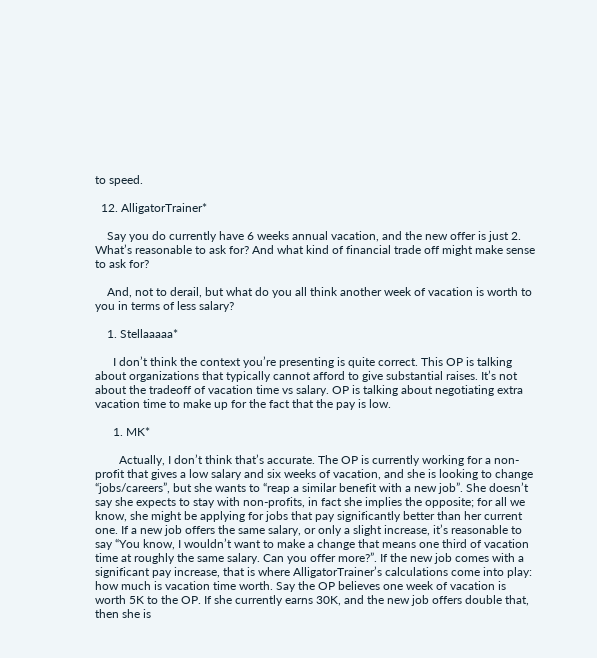to speed.

  12. AlligatorTrainer*

    Say you do currently have 6 weeks annual vacation, and the new offer is just 2. What’s reasonable to ask for? And what kind of financial trade off might make sense to ask for?

    And, not to derail, but what do you all think another week of vacation is worth to you in terms of less salary?

    1. Stellaaaaa*

      I don’t think the context you’re presenting is quite correct. This OP is talking about organizations that typically cannot afford to give substantial raises. It’s not about the tradeoff of vacation time vs salary. OP is talking about negotiating extra vacation time to make up for the fact that the pay is low.

      1. MK*

        Actually, I don’t think that’s accurate. The OP is currently working for a non-profit that gives a low salary and six weeks of vacation, and she is looking to change “jobs/careers”, but she wants to “reap a similar benefit with a new job”. She doesn’t say she expects to stay with non-profits, in fact she implies the opposite; for all we know, she might be applying for jobs that pay significantly better than her current one. If a new job offers the same salary, or only a slight increase, it’s reasonable to say “You know, I wouldn’t want to make a change that means one third of vacation time at roughly the same salary. Can you offer more?”. If the new job comes with a significant pay increase, that is where AlligatorTrainer’s calculations come into play: how much is vacation time worth. Say the OP believes one week of vacation is worth 5K to the OP. If she currently earns 30K, and the new job offers double that, then she is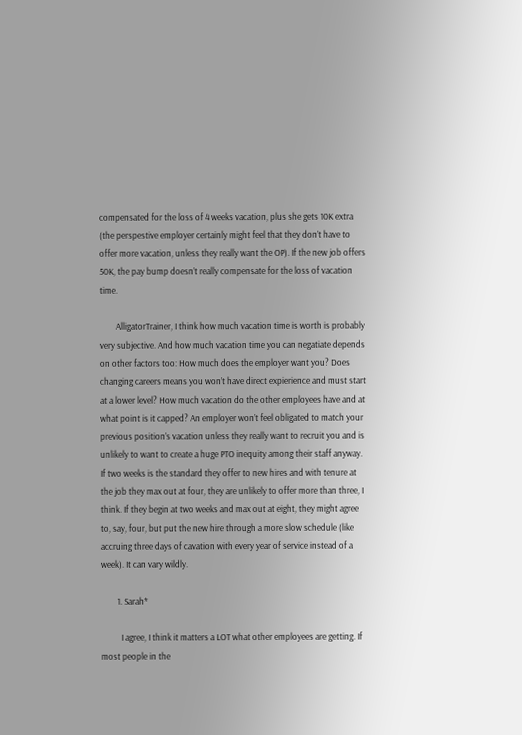compensated for the loss of 4 weeks vacation, plus she gets 10K extra (the perspestive employer certainly might feel that they don’t have to offer more vacation, unless they really want the OP). If the new job offers 50K, the pay bump doesn’t really compensate for the loss of vacation time.

        AlligatorTrainer, I think how much vacation time is worth is probably very subjective. And how much vacation time you can negatiate depends on other factors too: How much does the employer want you? Does changing careers means you won’t have direct expierience and must start at a lower level? How much vacation do the other employees have and at what point is it capped? An employer won’t feel obligated to match your previous position’s vacation unless they really want to recruit you and is unlikely to want to create a huge PTO inequity among their staff anyway. If two weeks is the standard they offer to new hires and with tenure at the job they max out at four, they are unlikely to offer more than three, I think. If they begin at two weeks and max out at eight, they might agree to, say, four, but put the new hire through a more slow schedule (like accruing three days of cavation with every year of service instead of a week). It can vary wildly.

        1. Sarah*

          I agree, I think it matters a LOT what other employees are getting. If most people in the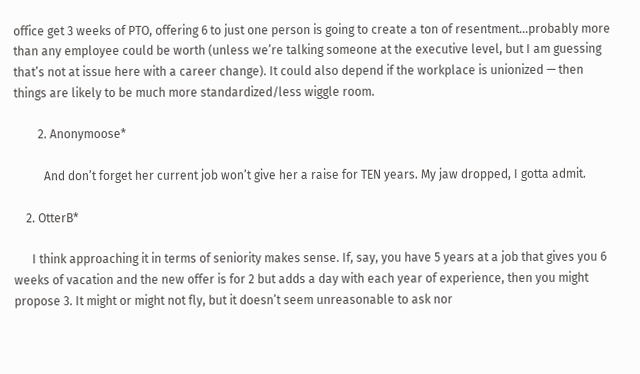office get 3 weeks of PTO, offering 6 to just one person is going to create a ton of resentment…probably more than any employee could be worth (unless we’re talking someone at the executive level, but I am guessing that’s not at issue here with a career change). It could also depend if the workplace is unionized — then things are likely to be much more standardized/less wiggle room.

        2. Anonymoose*

          And don’t forget her current job won’t give her a raise for TEN years. My jaw dropped, I gotta admit.

    2. OtterB*

      I think approaching it in terms of seniority makes sense. If, say, you have 5 years at a job that gives you 6 weeks of vacation and the new offer is for 2 but adds a day with each year of experience, then you might propose 3. It might or might not fly, but it doesn’t seem unreasonable to ask nor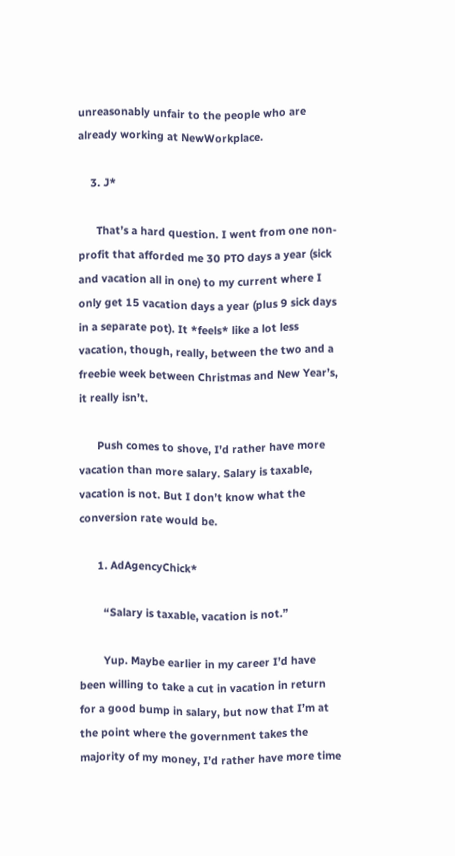unreasonably unfair to the people who are already working at NewWorkplace.

    3. J*

      That’s a hard question. I went from one non-profit that afforded me 30 PTO days a year (sick and vacation all in one) to my current where I only get 15 vacation days a year (plus 9 sick days in a separate pot). It *feels* like a lot less vacation, though, really, between the two and a freebie week between Christmas and New Year’s, it really isn’t.

      Push comes to shove, I’d rather have more vacation than more salary. Salary is taxable, vacation is not. But I don’t know what the conversion rate would be.

      1. AdAgencyChick*

        “Salary is taxable, vacation is not.”

        Yup. Maybe earlier in my career I’d have been willing to take a cut in vacation in return for a good bump in salary, but now that I’m at the point where the government takes the majority of my money, I’d rather have more time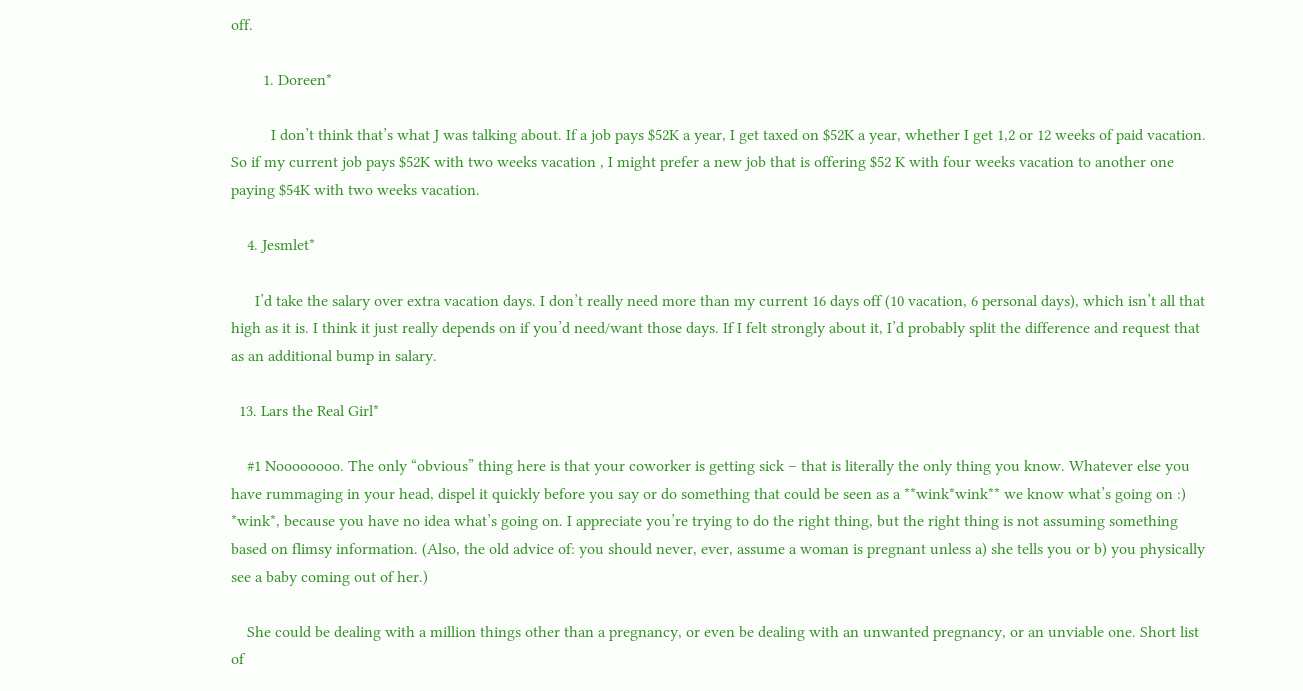off.

        1. Doreen*

          I don’t think that’s what J was talking about. If a job pays $52K a year, I get taxed on $52K a year, whether I get 1,2 or 12 weeks of paid vacation. So if my current job pays $52K with two weeks vacation , I might prefer a new job that is offering $52 K with four weeks vacation to another one paying $54K with two weeks vacation.

    4. Jesmlet*

      I’d take the salary over extra vacation days. I don’t really need more than my current 16 days off (10 vacation, 6 personal days), which isn’t all that high as it is. I think it just really depends on if you’d need/want those days. If I felt strongly about it, I’d probably split the difference and request that as an additional bump in salary.

  13. Lars the Real Girl*

    #1 Noooooooo. The only “obvious” thing here is that your coworker is getting sick – that is literally the only thing you know. Whatever else you have rummaging in your head, dispel it quickly before you say or do something that could be seen as a **wink*wink** we know what’s going on :) *wink*, because you have no idea what’s going on. I appreciate you’re trying to do the right thing, but the right thing is not assuming something based on flimsy information. (Also, the old advice of: you should never, ever, assume a woman is pregnant unless a) she tells you or b) you physically see a baby coming out of her.)

    She could be dealing with a million things other than a pregnancy, or even be dealing with an unwanted pregnancy, or an unviable one. Short list of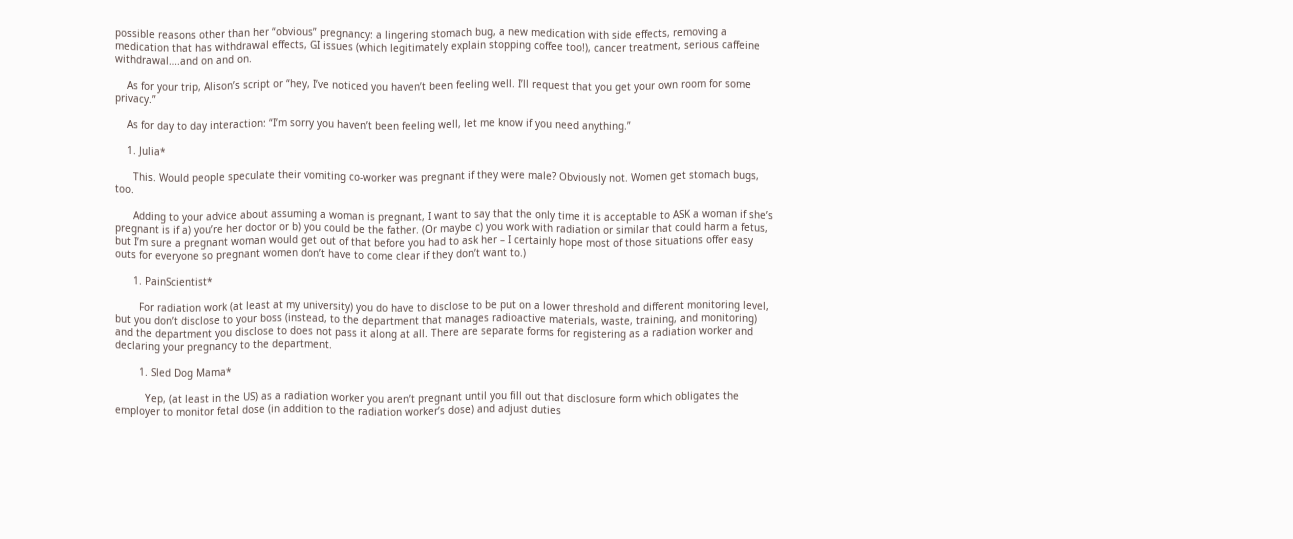possible reasons other than her “obvious” pregnancy: a lingering stomach bug, a new medication with side effects, removing a medication that has withdrawal effects, GI issues (which legitimately explain stopping coffee too!), cancer treatment, serious caffeine withdrawal….and on and on.

    As for your trip, Alison’s script or “hey, I’ve noticed you haven’t been feeling well. I’ll request that you get your own room for some privacy.”

    As for day to day interaction: “I’m sorry you haven’t been feeling well, let me know if you need anything.”

    1. Julia*

      This. Would people speculate their vomiting co-worker was pregnant if they were male? Obviously not. Women get stomach bugs, too.

      Adding to your advice about assuming a woman is pregnant, I want to say that the only time it is acceptable to ASK a woman if she’s pregnant is if a) you’re her doctor or b) you could be the father. (Or maybe c) you work with radiation or similar that could harm a fetus, but I’m sure a pregnant woman would get out of that before you had to ask her – I certainly hope most of those situations offer easy outs for everyone so pregnant women don’t have to come clear if they don’t want to.)

      1. PainScientist*

        For radiation work (at least at my university) you do have to disclose to be put on a lower threshold and different monitoring level, but you don’t disclose to your boss (instead, to the department that manages radioactive materials, waste, training, and monitoring) and the department you disclose to does not pass it along at all. There are separate forms for registering as a radiation worker and declaring your pregnancy to the department.

        1. Sled Dog Mama*

          Yep, (at least in the US) as a radiation worker you aren’t pregnant until you fill out that disclosure form which obligates the employer to monitor fetal dose (in addition to the radiation worker’s dose) and adjust duties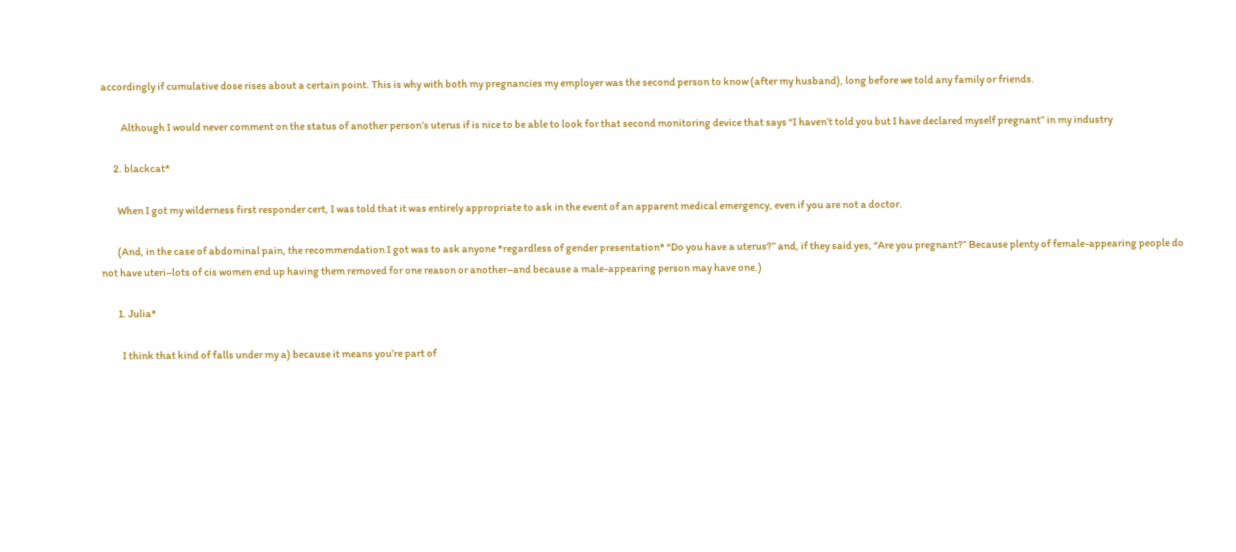accordingly if cumulative dose rises about a certain point. This is why with both my pregnancies my employer was the second person to know (after my husband), long before we told any family or friends.

          Although I would never comment on the status of another person’s uterus if is nice to be able to look for that second monitoring device that says “I haven’t told you but I have declared myself pregnant” in my industry

      2. blackcat*

        When I got my wilderness first responder cert, I was told that it was entirely appropriate to ask in the event of an apparent medical emergency, even if you are not a doctor.

        (And, in the case of abdominal pain, the recommendation I got was to ask anyone *regardless of gender presentation* “Do you have a uterus?” and, if they said yes, “Are you pregnant?” Because plenty of female-appearing people do not have uteri–lots of cis women end up having them removed for one reason or another–and because a male-appearing person may have one.)

        1. Julia*

          I think that kind of falls under my a) because it means you’re part of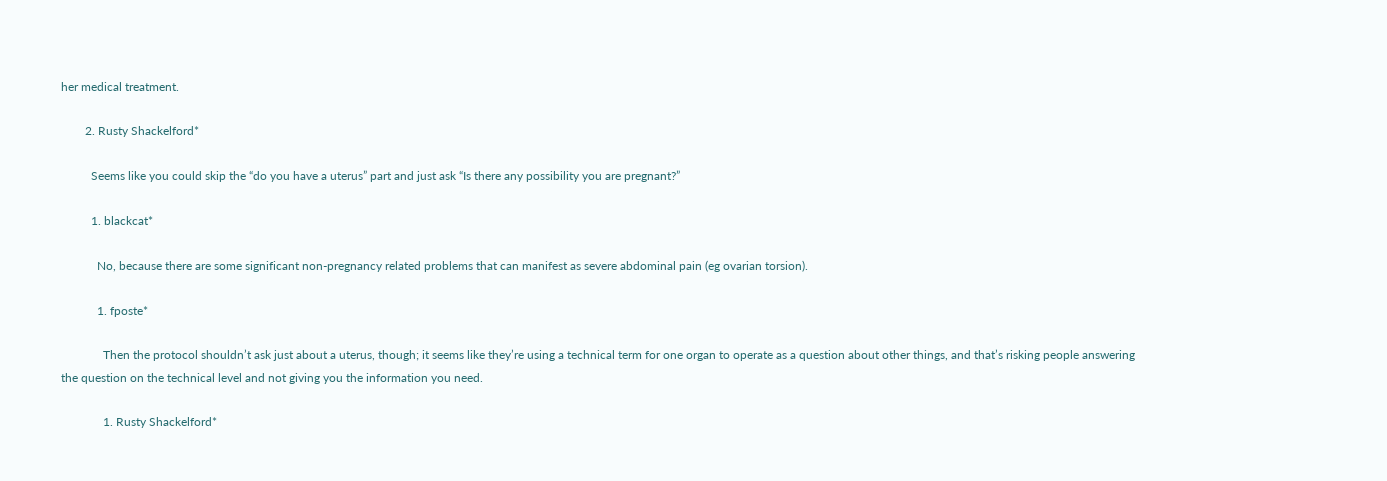her medical treatment.

        2. Rusty Shackelford*

          Seems like you could skip the “do you have a uterus” part and just ask “Is there any possibility you are pregnant?”

          1. blackcat*

            No, because there are some significant non-pregnancy related problems that can manifest as severe abdominal pain (eg ovarian torsion).

            1. fposte*

              Then the protocol shouldn’t ask just about a uterus, though; it seems like they’re using a technical term for one organ to operate as a question about other things, and that’s risking people answering the question on the technical level and not giving you the information you need.

              1. Rusty Shackelford*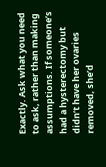Exactly. Ask what you need to ask, rather than making assumptions. If someone’s had a hysterectomy but didn’t have her ovaries removed, she’d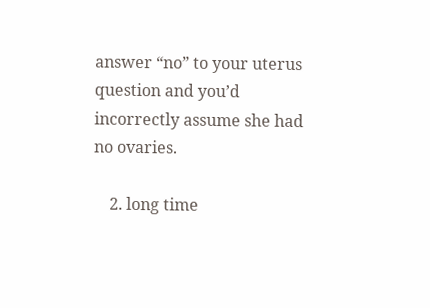answer “no” to your uterus question and you’d incorrectly assume she had no ovaries.

    2. long time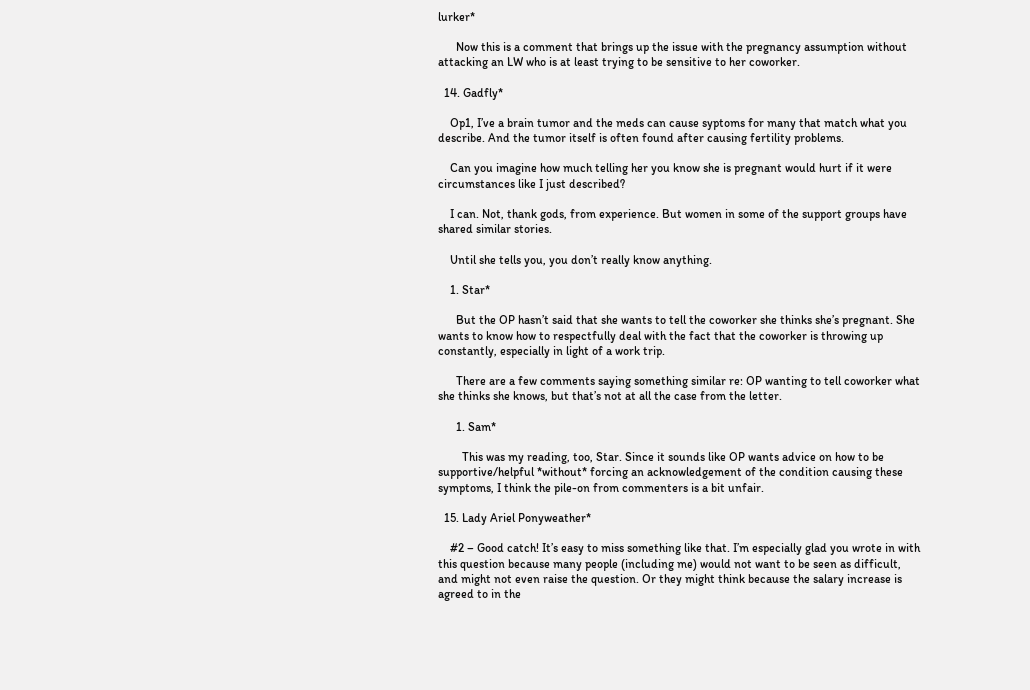lurker*

      Now this is a comment that brings up the issue with the pregnancy assumption without attacking an LW who is at least trying to be sensitive to her coworker.

  14. Gadfly*

    Op1, I’ve a brain tumor and the meds can cause syptoms for many that match what you describe. And the tumor itself is often found after causing fertility problems.

    Can you imagine how much telling her you know she is pregnant would hurt if it were circumstances like I just described?

    I can. Not, thank gods, from experience. But women in some of the support groups have shared similar stories.

    Until she tells you, you don’t really know anything.

    1. Star*

      But the OP hasn’t said that she wants to tell the coworker she thinks she’s pregnant. She wants to know how to respectfully deal with the fact that the coworker is throwing up constantly, especially in light of a work trip.

      There are a few comments saying something similar re: OP wanting to tell coworker what she thinks she knows, but that’s not at all the case from the letter.

      1. Sam*

        This was my reading, too, Star. Since it sounds like OP wants advice on how to be supportive/helpful *without* forcing an acknowledgement of the condition causing these symptoms, I think the pile-on from commenters is a bit unfair.

  15. Lady Ariel Ponyweather*

    #2 – Good catch! It’s easy to miss something like that. I’m especially glad you wrote in with this question because many people (including me) would not want to be seen as difficult, and might not even raise the question. Or they might think because the salary increase is agreed to in the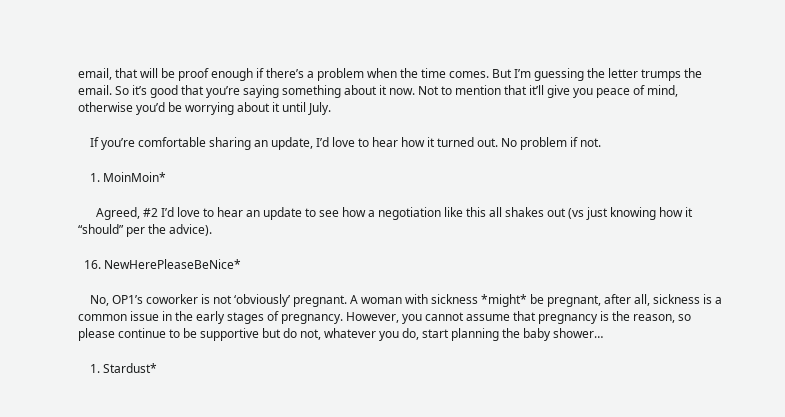email, that will be proof enough if there’s a problem when the time comes. But I’m guessing the letter trumps the email. So it’s good that you’re saying something about it now. Not to mention that it’ll give you peace of mind, otherwise you’d be worrying about it until July.

    If you’re comfortable sharing an update, I’d love to hear how it turned out. No problem if not.

    1. MoinMoin*

      Agreed, #2 I’d love to hear an update to see how a negotiation like this all shakes out (vs just knowing how it “should” per the advice).

  16. NewHerePleaseBeNice*

    No, OP1’s coworker is not ‘obviously’ pregnant. A woman with sickness *might* be pregnant, after all, sickness is a common issue in the early stages of pregnancy. However, you cannot assume that pregnancy is the reason, so please continue to be supportive but do not, whatever you do, start planning the baby shower…

    1. Stardust*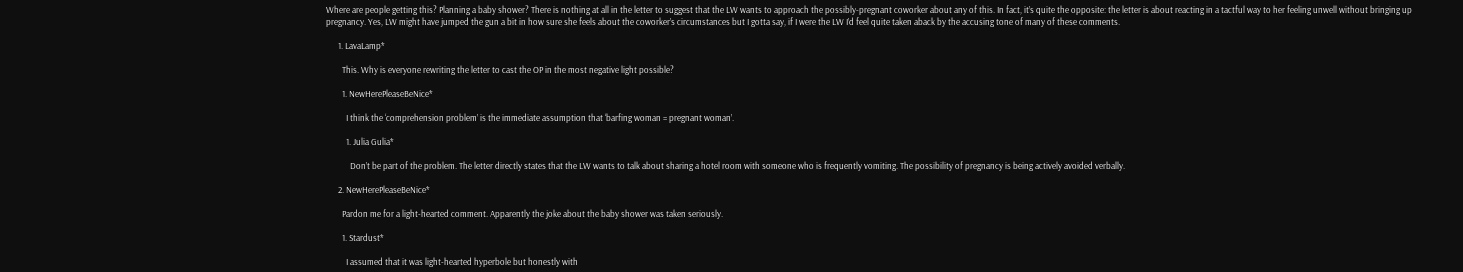Where are people getting this? Planning a baby shower? There is nothing at all in the letter to suggest that the LW wants to approach the possibly-pregnant coworker about any of this. In fact, it’s quite the opposite: the letter is about reacting in a tactful way to her feeling unwell without bringing up pregnancy. Yes, LW might have jumped the gun a bit in how sure she feels about the coworker’s circumstances but I gotta say, if I were the LW I’d feel quite taken aback by the accusing tone of many of these comments.

      1. LavaLamp*

        This. Why is everyone rewriting the letter to cast the OP in the most negative light possible?

        1. NewHerePleaseBeNice*

          I think the ‘comprehension problem’ is the immediate assumption that ‘barfing woman = pregnant woman’.

          1. Julia Gulia*

            Don’t be part of the problem. The letter directly states that the LW wants to talk about sharing a hotel room with someone who is frequently vomiting. The possibility of pregnancy is being actively avoided verbally.

      2. NewHerePleaseBeNice*

        Pardon me for a light-hearted comment. Apparently the joke about the baby shower was taken seriously.

        1. Stardust*

          I assumed that it was light-hearted hyperbole but honestly with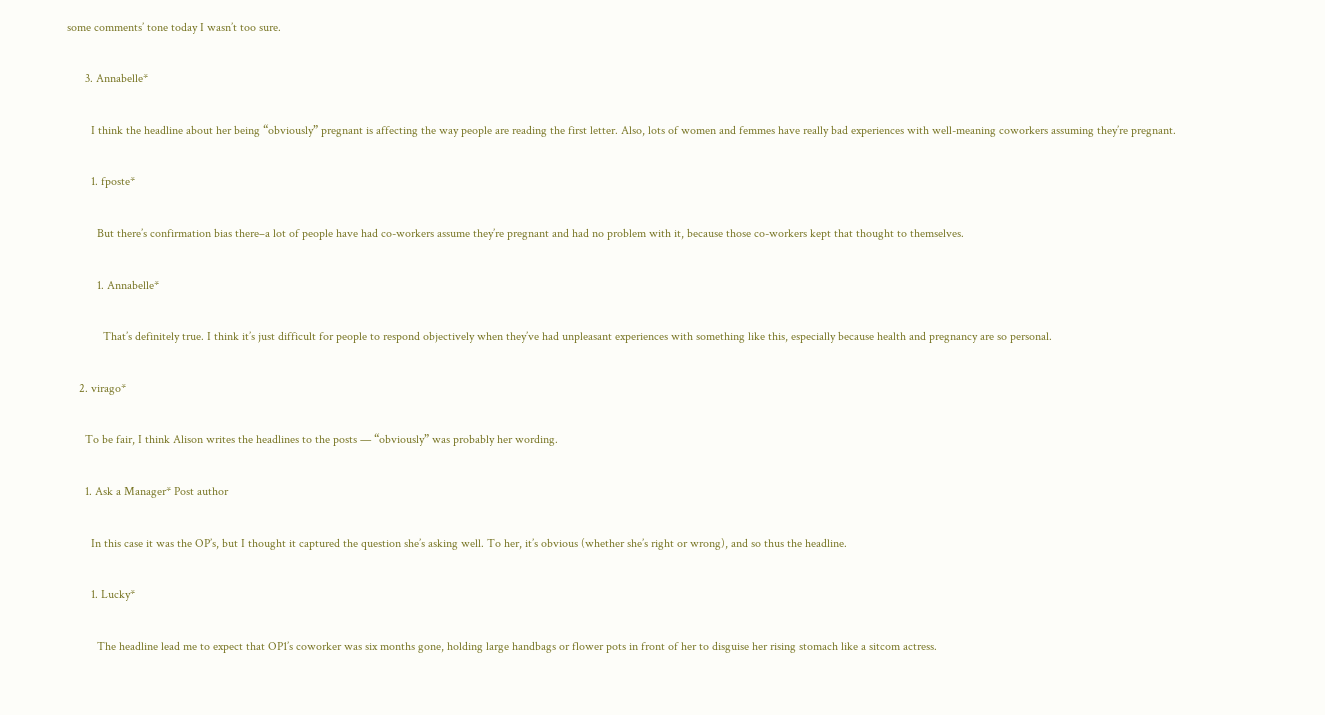some comments’ tone today I wasn’t too sure.

      3. Annabelle*

        I think the headline about her being “obviously” pregnant is affecting the way people are reading the first letter. Also, lots of women and femmes have really bad experiences with well-meaning coworkers assuming they’re pregnant.

        1. fposte*

          But there’s confirmation bias there–a lot of people have had co-workers assume they’re pregnant and had no problem with it, because those co-workers kept that thought to themselves.

          1. Annabelle*

            That’s definitely true. I think it’s just difficult for people to respond objectively when they’ve had unpleasant experiences with something like this, especially because health and pregnancy are so personal.

    2. virago*

      To be fair, I think Alison writes the headlines to the posts — “obviously” was probably her wording.

      1. Ask a Manager* Post author

        In this case it was the OP’s, but I thought it captured the question she’s asking well. To her, it’s obvious (whether she’s right or wrong), and so thus the headline.

        1. Lucky*

          The headline lead me to expect that OP1’s coworker was six months gone, holding large handbags or flower pots in front of her to disguise her rising stomach like a sitcom actress.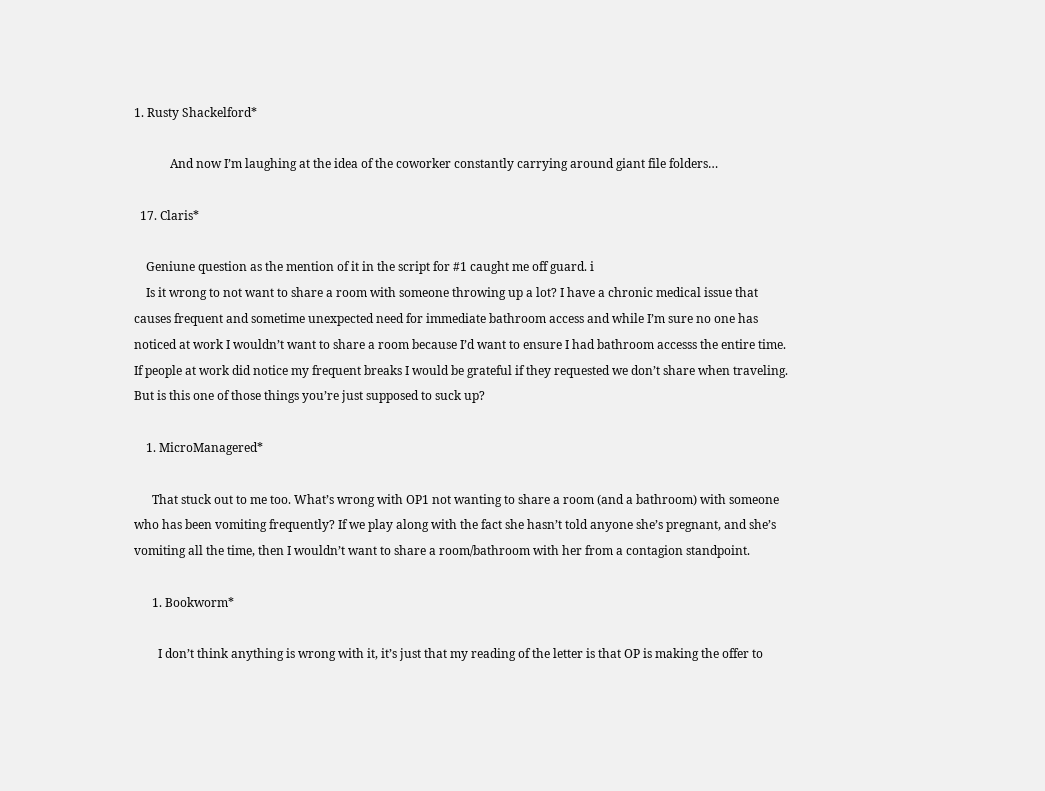1. Rusty Shackelford*

            And now I’m laughing at the idea of the coworker constantly carrying around giant file folders…

  17. Claris*

    Geniune question as the mention of it in the script for #1 caught me off guard. i
    Is it wrong to not want to share a room with someone throwing up a lot? I have a chronic medical issue that causes frequent and sometime unexpected need for immediate bathroom access and while I’m sure no one has noticed at work I wouldn’t want to share a room because I’d want to ensure I had bathroom accesss the entire time. If people at work did notice my frequent breaks I would be grateful if they requested we don’t share when traveling. But is this one of those things you’re just supposed to suck up?

    1. MicroManagered*

      That stuck out to me too. What’s wrong with OP1 not wanting to share a room (and a bathroom) with someone who has been vomiting frequently? If we play along with the fact she hasn’t told anyone she’s pregnant, and she’s vomiting all the time, then I wouldn’t want to share a room/bathroom with her from a contagion standpoint.

      1. Bookworm*

        I don’t think anything is wrong with it, it’s just that my reading of the letter is that OP is making the offer to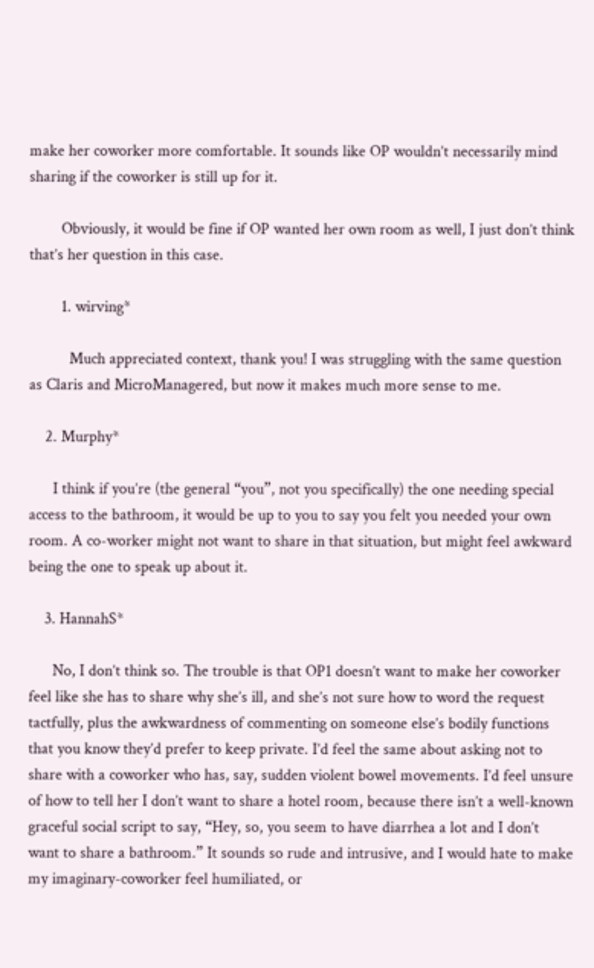make her coworker more comfortable. It sounds like OP wouldn’t necessarily mind sharing if the coworker is still up for it.

        Obviously, it would be fine if OP wanted her own room as well, I just don’t think that’s her question in this case.

        1. wirving*

          Much appreciated context, thank you! I was struggling with the same question as Claris and MicroManagered, but now it makes much more sense to me.

    2. Murphy*

      I think if you’re (the general “you”, not you specifically) the one needing special access to the bathroom, it would be up to you to say you felt you needed your own room. A co-worker might not want to share in that situation, but might feel awkward being the one to speak up about it.

    3. HannahS*

      No, I don’t think so. The trouble is that OP1 doesn’t want to make her coworker feel like she has to share why she’s ill, and she’s not sure how to word the request tactfully, plus the awkwardness of commenting on someone else’s bodily functions that you know they’d prefer to keep private. I’d feel the same about asking not to share with a coworker who has, say, sudden violent bowel movements. I’d feel unsure of how to tell her I don’t want to share a hotel room, because there isn’t a well-known graceful social script to say, “Hey, so, you seem to have diarrhea a lot and I don’t want to share a bathroom.” It sounds so rude and intrusive, and I would hate to make my imaginary-coworker feel humiliated, or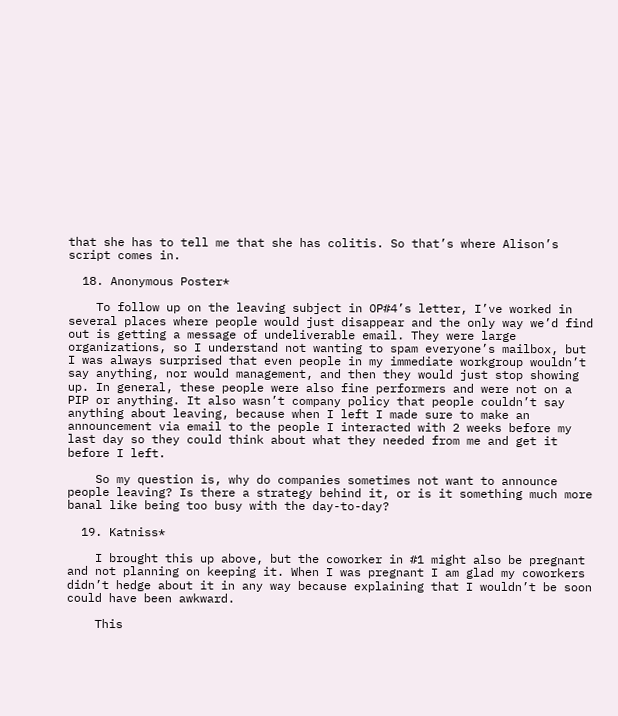that she has to tell me that she has colitis. So that’s where Alison’s script comes in.

  18. Anonymous Poster*

    To follow up on the leaving subject in OP#4’s letter, I’ve worked in several places where people would just disappear and the only way we’d find out is getting a message of undeliverable email. They were large organizations, so I understand not wanting to spam everyone’s mailbox, but I was always surprised that even people in my immediate workgroup wouldn’t say anything, nor would management, and then they would just stop showing up. In general, these people were also fine performers and were not on a PIP or anything. It also wasn’t company policy that people couldn’t say anything about leaving, because when I left I made sure to make an announcement via email to the people I interacted with 2 weeks before my last day so they could think about what they needed from me and get it before I left.

    So my question is, why do companies sometimes not want to announce people leaving? Is there a strategy behind it, or is it something much more banal like being too busy with the day-to-day?

  19. Katniss*

    I brought this up above, but the coworker in #1 might also be pregnant and not planning on keeping it. When I was pregnant I am glad my coworkers didn’t hedge about it in any way because explaining that I wouldn’t be soon could have been awkward.

    This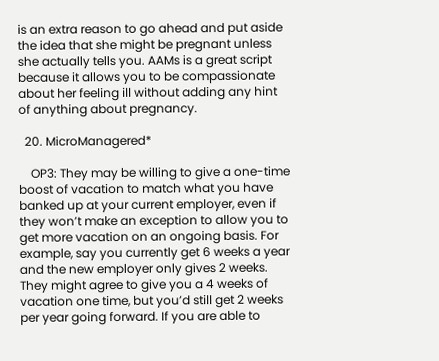is an extra reason to go ahead and put aside the idea that she might be pregnant unless she actually tells you. AAMs is a great script because it allows you to be compassionate about her feeling ill without adding any hint of anything about pregnancy.

  20. MicroManagered*

    OP3: They may be willing to give a one-time boost of vacation to match what you have banked up at your current employer, even if they won’t make an exception to allow you to get more vacation on an ongoing basis. For example, say you currently get 6 weeks a year and the new employer only gives 2 weeks. They might agree to give you a 4 weeks of vacation one time, but you’d still get 2 weeks per year going forward. If you are able to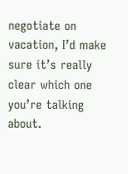negotiate on vacation, I’d make sure it’s really clear which one you’re talking about.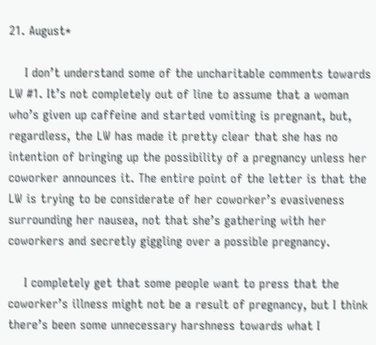21. August*

    I don’t understand some of the uncharitable comments towards LW #1. It’s not completely out of line to assume that a woman who’s given up caffeine and started vomiting is pregnant, but, regardless, the LW has made it pretty clear that she has no intention of bringing up the possibility of a pregnancy unless her coworker announces it. The entire point of the letter is that the LW is trying to be considerate of her coworker’s evasiveness surrounding her nausea, not that she’s gathering with her coworkers and secretly giggling over a possible pregnancy.

    I completely get that some people want to press that the coworker’s illness might not be a result of pregnancy, but I think there’s been some unnecessary harshness towards what I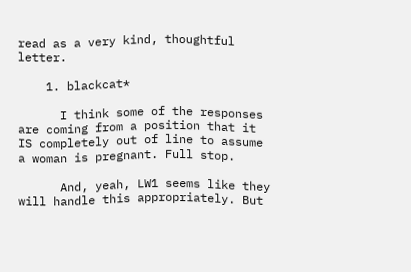read as a very kind, thoughtful letter.

    1. blackcat*

      I think some of the responses are coming from a position that it IS completely out of line to assume a woman is pregnant. Full stop.

      And, yeah, LW1 seems like they will handle this appropriately. But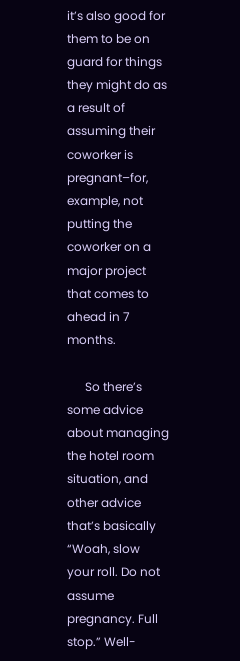it’s also good for them to be on guard for things they might do as a result of assuming their coworker is pregnant–for, example, not putting the coworker on a major project that comes to ahead in 7 months.

      So there’s some advice about managing the hotel room situation, and other advice that’s basically “Woah, slow your roll. Do not assume pregnancy. Full stop.” Well-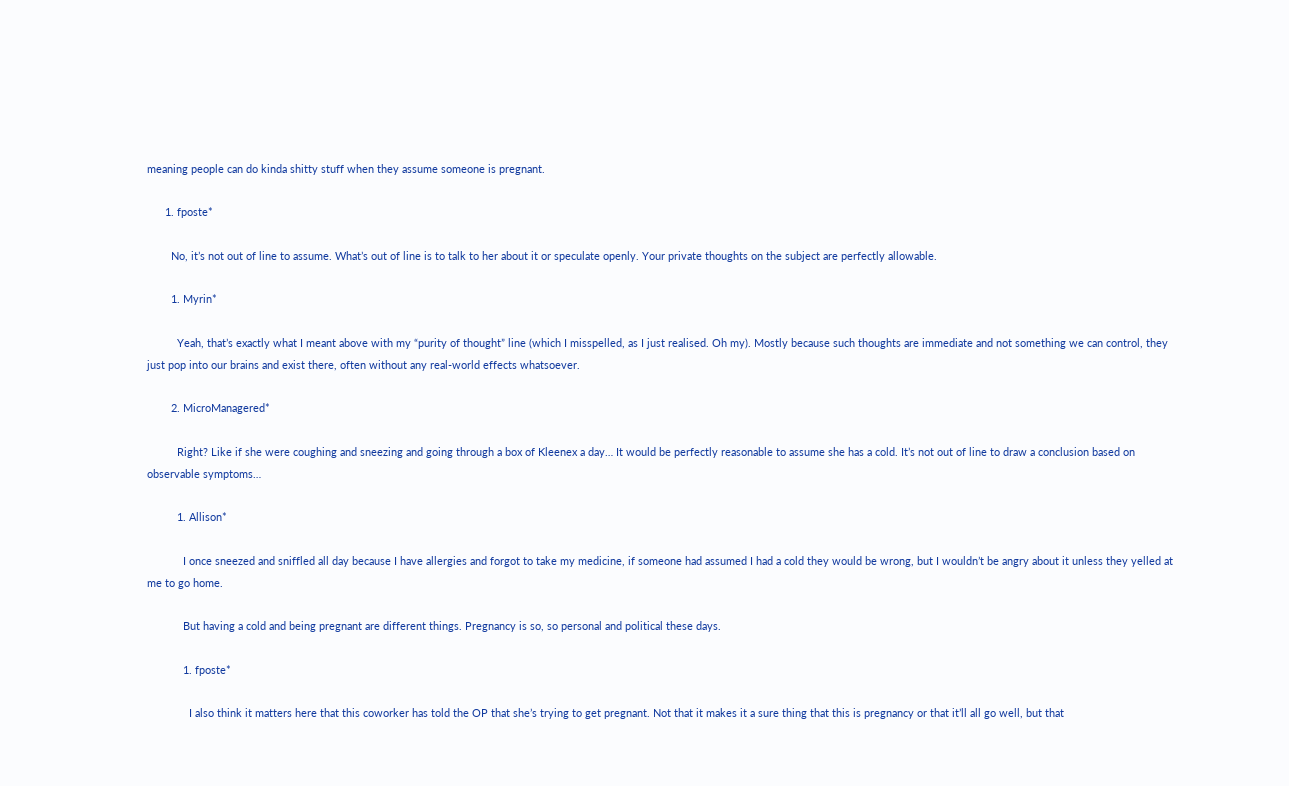meaning people can do kinda shitty stuff when they assume someone is pregnant.

      1. fposte*

        No, it’s not out of line to assume. What’s out of line is to talk to her about it or speculate openly. Your private thoughts on the subject are perfectly allowable.

        1. Myrin*

          Yeah, that’s exactly what I meant above with my “purity of thought” line (which I misspelled, as I just realised. Oh my). Mostly because such thoughts are immediate and not something we can control, they just pop into our brains and exist there, often without any real-world effects whatsoever.

        2. MicroManagered*

          Right? Like if she were coughing and sneezing and going through a box of Kleenex a day… It would be perfectly reasonable to assume she has a cold. It’s not out of line to draw a conclusion based on observable symptoms…

          1. Allison*

            I once sneezed and sniffled all day because I have allergies and forgot to take my medicine, if someone had assumed I had a cold they would be wrong, but I wouldn’t be angry about it unless they yelled at me to go home.

            But having a cold and being pregnant are different things. Pregnancy is so, so personal and political these days.

            1. fposte*

              I also think it matters here that this coworker has told the OP that she’s trying to get pregnant. Not that it makes it a sure thing that this is pregnancy or that it’ll all go well, but that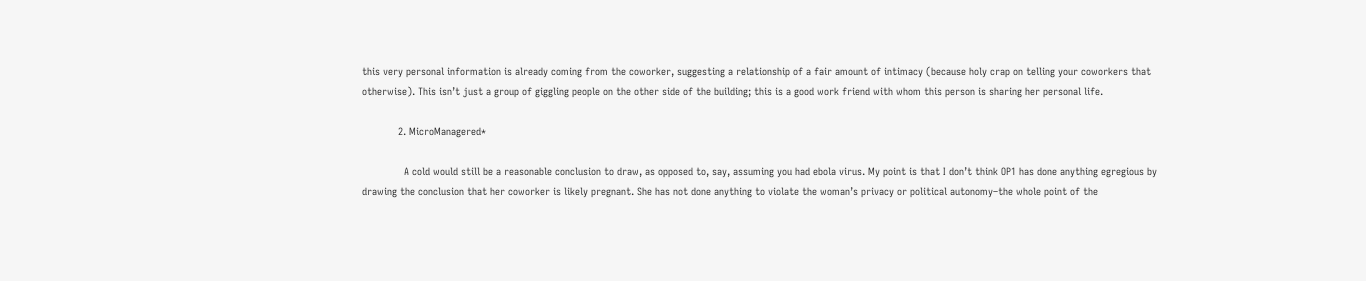this very personal information is already coming from the coworker, suggesting a relationship of a fair amount of intimacy (because holy crap on telling your coworkers that otherwise). This isn’t just a group of giggling people on the other side of the building; this is a good work friend with whom this person is sharing her personal life.

            2. MicroManagered*

              A cold would still be a reasonable conclusion to draw, as opposed to, say, assuming you had ebola virus. My point is that I don’t think OP1 has done anything egregious by drawing the conclusion that her coworker is likely pregnant. She has not done anything to violate the woman’s privacy or political autonomy–the whole point of the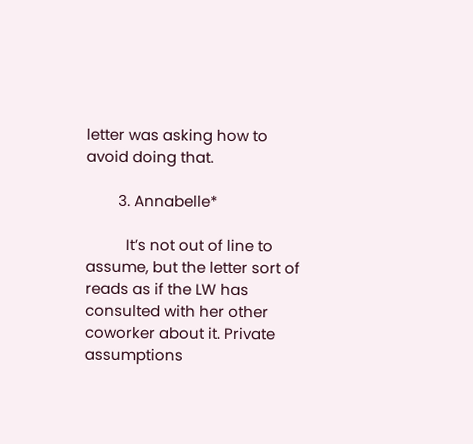letter was asking how to avoid doing that.

        3. Annabelle*

          It’s not out of line to assume, but the letter sort of reads as if the LW has consulted with her other coworker about it. Private assumptions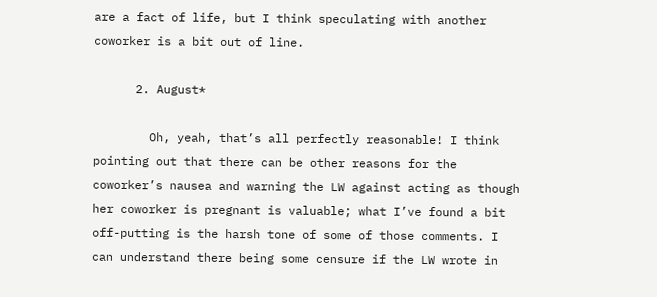are a fact of life, but I think speculating with another coworker is a bit out of line.

      2. August*

        Oh, yeah, that’s all perfectly reasonable! I think pointing out that there can be other reasons for the coworker’s nausea and warning the LW against acting as though her coworker is pregnant is valuable; what I’ve found a bit off-putting is the harsh tone of some of those comments. I can understand there being some censure if the LW wrote in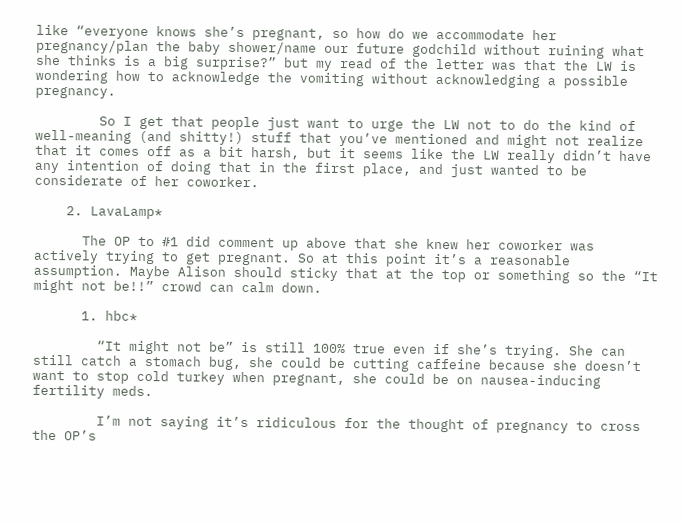like “everyone knows she’s pregnant, so how do we accommodate her pregnancy/plan the baby shower/name our future godchild without ruining what she thinks is a big surprise?” but my read of the letter was that the LW is wondering how to acknowledge the vomiting without acknowledging a possible pregnancy.

        So I get that people just want to urge the LW not to do the kind of well-meaning (and shitty!) stuff that you’ve mentioned and might not realize that it comes off as a bit harsh, but it seems like the LW really didn’t have any intention of doing that in the first place, and just wanted to be considerate of her coworker.

    2. LavaLamp*

      The OP to #1 did comment up above that she knew her coworker was actively trying to get pregnant. So at this point it’s a reasonable assumption. Maybe Alison should sticky that at the top or something so the “It might not be!!” crowd can calm down.

      1. hbc*

        “It might not be” is still 100% true even if she’s trying. She can still catch a stomach bug, she could be cutting caffeine because she doesn’t want to stop cold turkey when pregnant, she could be on nausea-inducing fertility meds.

        I’m not saying it’s ridiculous for the thought of pregnancy to cross the OP’s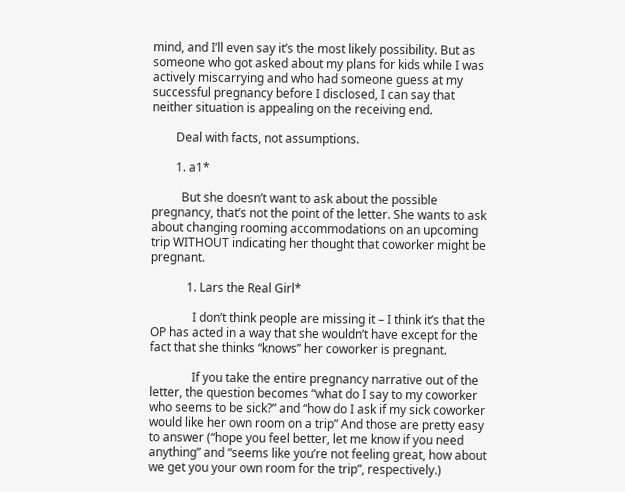mind, and I’ll even say it’s the most likely possibility. But as someone who got asked about my plans for kids while I was actively miscarrying and who had someone guess at my successful pregnancy before I disclosed, I can say that neither situation is appealing on the receiving end.

        Deal with facts, not assumptions.

        1. a1*

          But she doesn’t want to ask about the possible pregnancy, that’s not the point of the letter. She wants to ask about changing rooming accommodations on an upcoming trip WITHOUT indicating her thought that coworker might be pregnant.

            1. Lars the Real Girl*

              I don’t think people are missing it – I think it’s that the OP has acted in a way that she wouldn’t have except for the fact that she thinks “knows” her coworker is pregnant.

              If you take the entire pregnancy narrative out of the letter, the question becomes “what do I say to my coworker who seems to be sick?” and “how do I ask if my sick coworker would like her own room on a trip” And those are pretty easy to answer (“hope you feel better, let me know if you need anything” and “seems like you’re not feeling great, how about we get you your own room for the trip”, respectively.)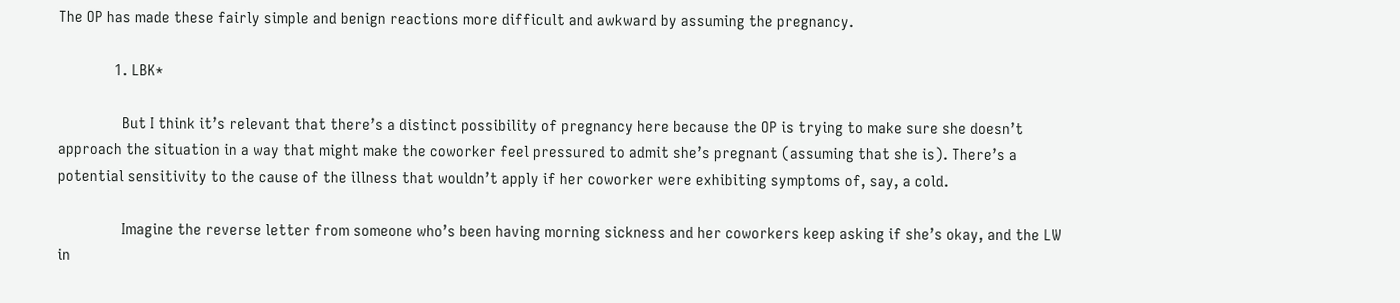The OP has made these fairly simple and benign reactions more difficult and awkward by assuming the pregnancy.

              1. LBK*

                But I think it’s relevant that there’s a distinct possibility of pregnancy here because the OP is trying to make sure she doesn’t approach the situation in a way that might make the coworker feel pressured to admit she’s pregnant (assuming that she is). There’s a potential sensitivity to the cause of the illness that wouldn’t apply if her coworker were exhibiting symptoms of, say, a cold.

                Imagine the reverse letter from someone who’s been having morning sickness and her coworkers keep asking if she’s okay, and the LW in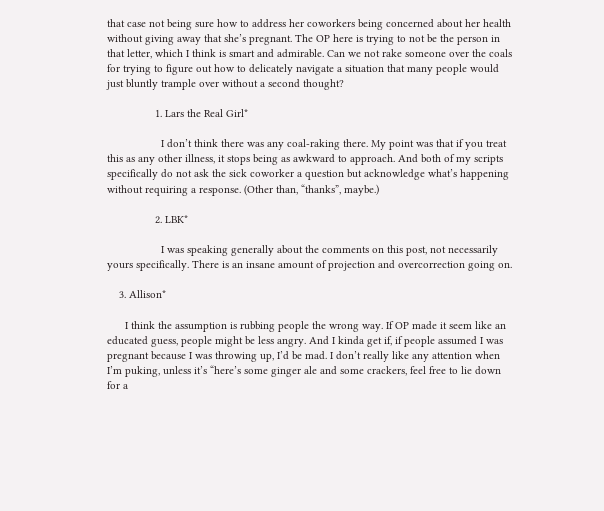that case not being sure how to address her coworkers being concerned about her health without giving away that she’s pregnant. The OP here is trying to not be the person in that letter, which I think is smart and admirable. Can we not rake someone over the coals for trying to figure out how to delicately navigate a situation that many people would just bluntly trample over without a second thought?

                1. Lars the Real Girl*

                  I don’t think there was any coal-raking there. My point was that if you treat this as any other illness, it stops being as awkward to approach. And both of my scripts specifically do not ask the sick coworker a question but acknowledge what’s happening without requiring a response. (Other than, “thanks”, maybe.)

                2. LBK*

                  I was speaking generally about the comments on this post, not necessarily yours specifically. There is an insane amount of projection and overcorrection going on.

    3. Allison*

      I think the assumption is rubbing people the wrong way. If OP made it seem like an educated guess, people might be less angry. And I kinda get if, if people assumed I was pregnant because I was throwing up, I’d be mad. I don’t really like any attention when I’m puking, unless it’s “here’s some ginger ale and some crackers, feel free to lie down for a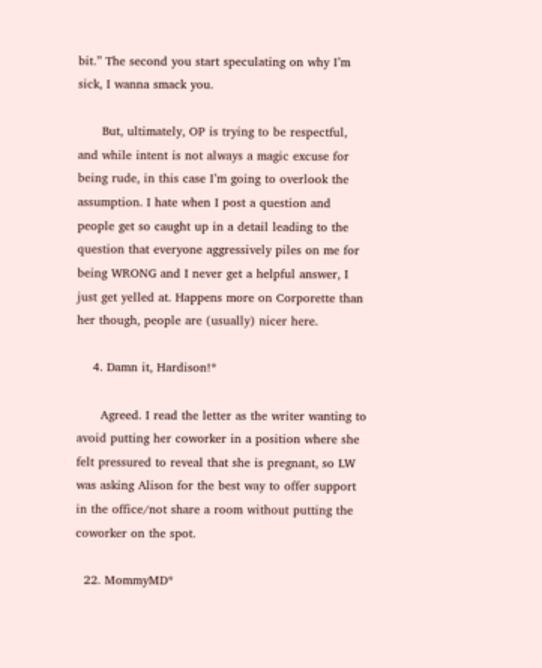bit.” The second you start speculating on why I’m sick, I wanna smack you.

      But, ultimately, OP is trying to be respectful, and while intent is not always a magic excuse for being rude, in this case I’m going to overlook the assumption. I hate when I post a question and people get so caught up in a detail leading to the question that everyone aggressively piles on me for being WRONG and I never get a helpful answer, I just get yelled at. Happens more on Corporette than her though, people are (usually) nicer here.

    4. Damn it, Hardison!*

      Agreed. I read the letter as the writer wanting to avoid putting her coworker in a position where she felt pressured to reveal that she is pregnant, so LW was asking Alison for the best way to offer support in the office/not share a room without putting the coworker on the spot.

  22. MommyMD*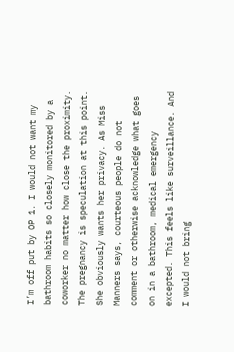I’m off put by OP 1. I would not want my bathroom habits so closely monitored by a coworker no matter how close the proximity. The pregnancy is speculation at this point. She obviously wants her privacy. As Miss Manners says, courteous people do not comment or otherwise acknowledge what goes on in a bathroom, medical emergency excepted. This feels like surveillance. And I would not bring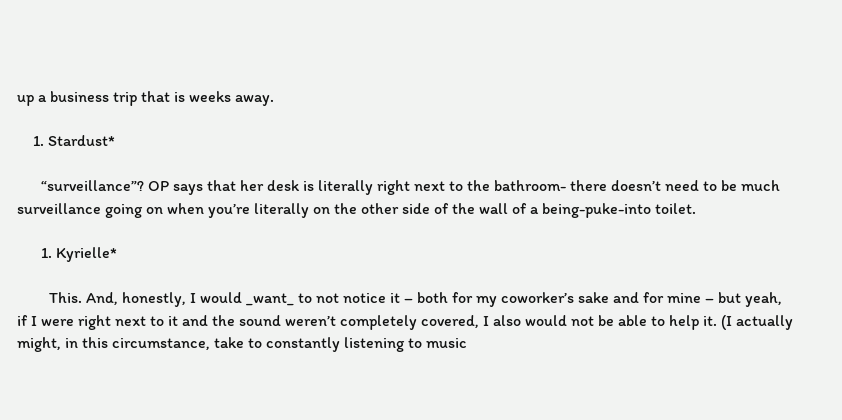up a business trip that is weeks away.

    1. Stardust*

      “surveillance”? OP says that her desk is literally right next to the bathroom- there doesn’t need to be much surveillance going on when you’re literally on the other side of the wall of a being-puke-into toilet.

      1. Kyrielle*

        This. And, honestly, I would _want_ to not notice it – both for my coworker’s sake and for mine – but yeah, if I were right next to it and the sound weren’t completely covered, I also would not be able to help it. (I actually might, in this circumstance, take to constantly listening to music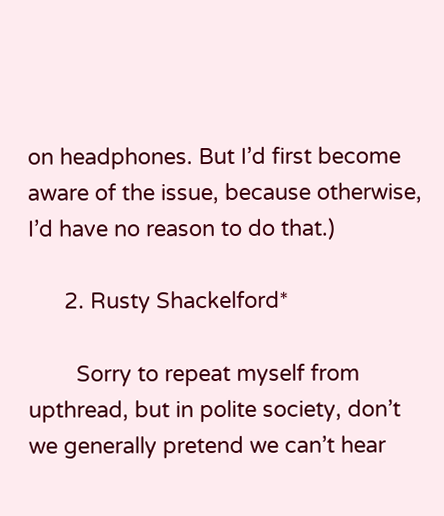on headphones. But I’d first become aware of the issue, because otherwise, I’d have no reason to do that.)

      2. Rusty Shackelford*

        Sorry to repeat myself from upthread, but in polite society, don’t we generally pretend we can’t hear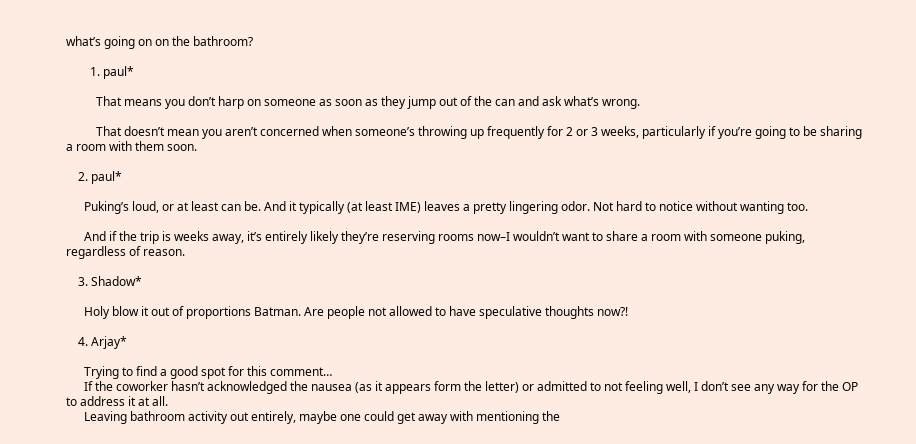what’s going on on the bathroom?

        1. paul*

          That means you don’t harp on someone as soon as they jump out of the can and ask what’s wrong.

          That doesn’t mean you aren’t concerned when someone’s throwing up frequently for 2 or 3 weeks, particularly if you’re going to be sharing a room with them soon.

    2. paul*

      Puking’s loud, or at least can be. And it typically (at least IME) leaves a pretty lingering odor. Not hard to notice without wanting too.

      And if the trip is weeks away, it’s entirely likely they’re reserving rooms now–I wouldn’t want to share a room with someone puking, regardless of reason.

    3. Shadow*

      Holy blow it out of proportions Batman. Are people not allowed to have speculative thoughts now?!

    4. Arjay*

      Trying to find a good spot for this comment…
      If the coworker hasn’t acknowledged the nausea (as it appears form the letter) or admitted to not feeling well, I don’t see any way for the OP to address it at all.
      Leaving bathroom activity out entirely, maybe one could get away with mentioning the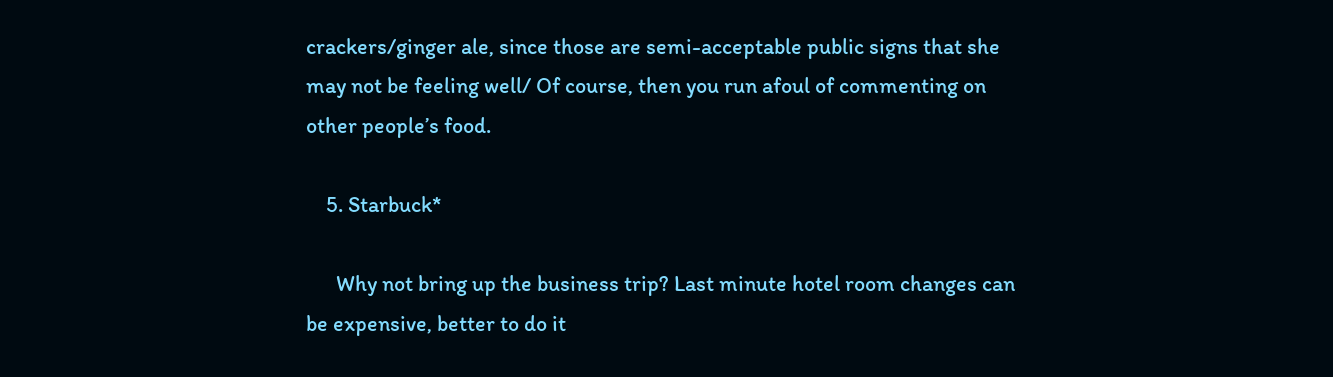crackers/ginger ale, since those are semi-acceptable public signs that she may not be feeling well/ Of course, then you run afoul of commenting on other people’s food.

    5. Starbuck*

      Why not bring up the business trip? Last minute hotel room changes can be expensive, better to do it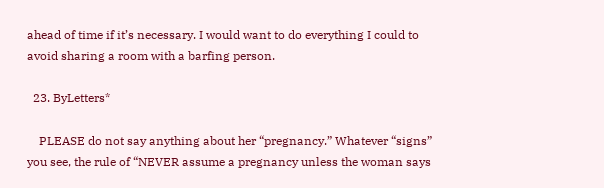ahead of time if it’s necessary. I would want to do everything I could to avoid sharing a room with a barfing person.

  23. ByLetters*

    PLEASE do not say anything about her “pregnancy.” Whatever “signs” you see, the rule of “NEVER assume a pregnancy unless the woman says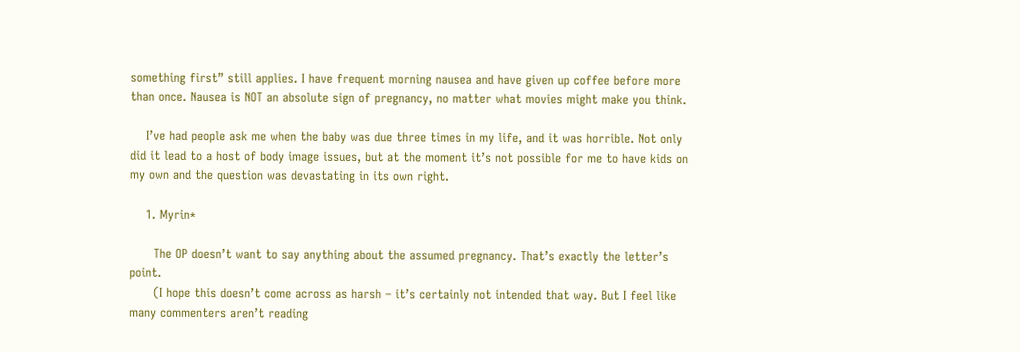something first” still applies. I have frequent morning nausea and have given up coffee before more than once. Nausea is NOT an absolute sign of pregnancy, no matter what movies might make you think.

    I’ve had people ask me when the baby was due three times in my life, and it was horrible. Not only did it lead to a host of body image issues, but at the moment it’s not possible for me to have kids on my own and the question was devastating in its own right.

    1. Myrin*

      The OP doesn’t want to say anything about the assumed pregnancy. That’s exactly the letter’s point.
      (I hope this doesn’t come across as harsh – it’s certainly not intended that way. But I feel like many commenters aren’t reading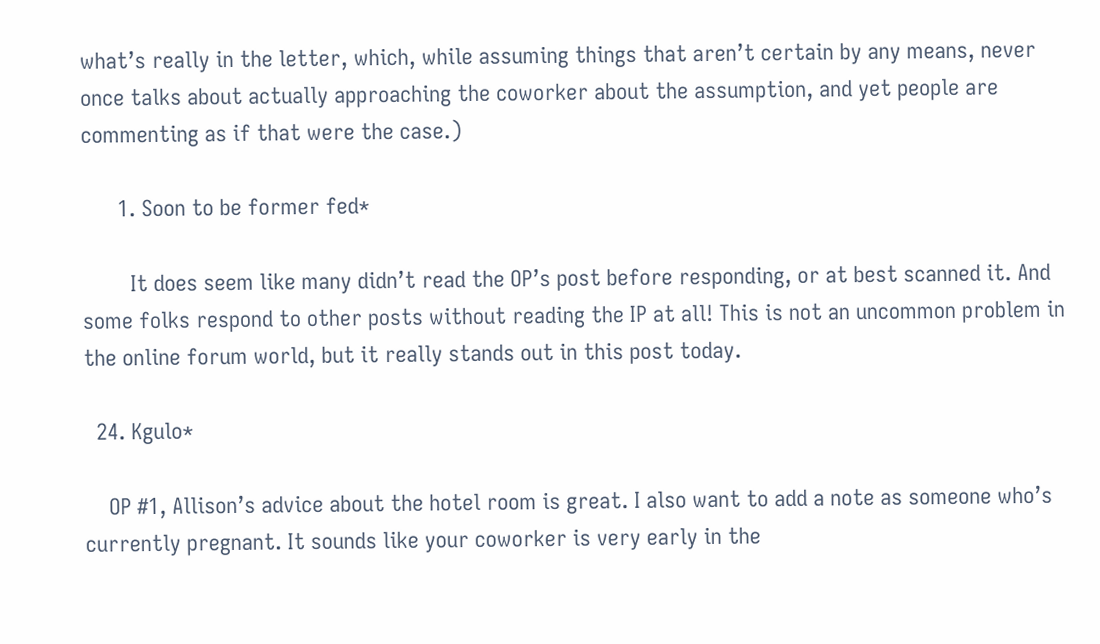what’s really in the letter, which, while assuming things that aren’t certain by any means, never once talks about actually approaching the coworker about the assumption, and yet people are commenting as if that were the case.)

      1. Soon to be former fed*

        It does seem like many didn’t read the OP’s post before responding, or at best scanned it. And some folks respond to other posts without reading the IP at all! This is not an uncommon problem in the online forum world, but it really stands out in this post today.

  24. Kgulo*

    OP #1, Allison’s advice about the hotel room is great. I also want to add a note as someone who’s currently pregnant. It sounds like your coworker is very early in the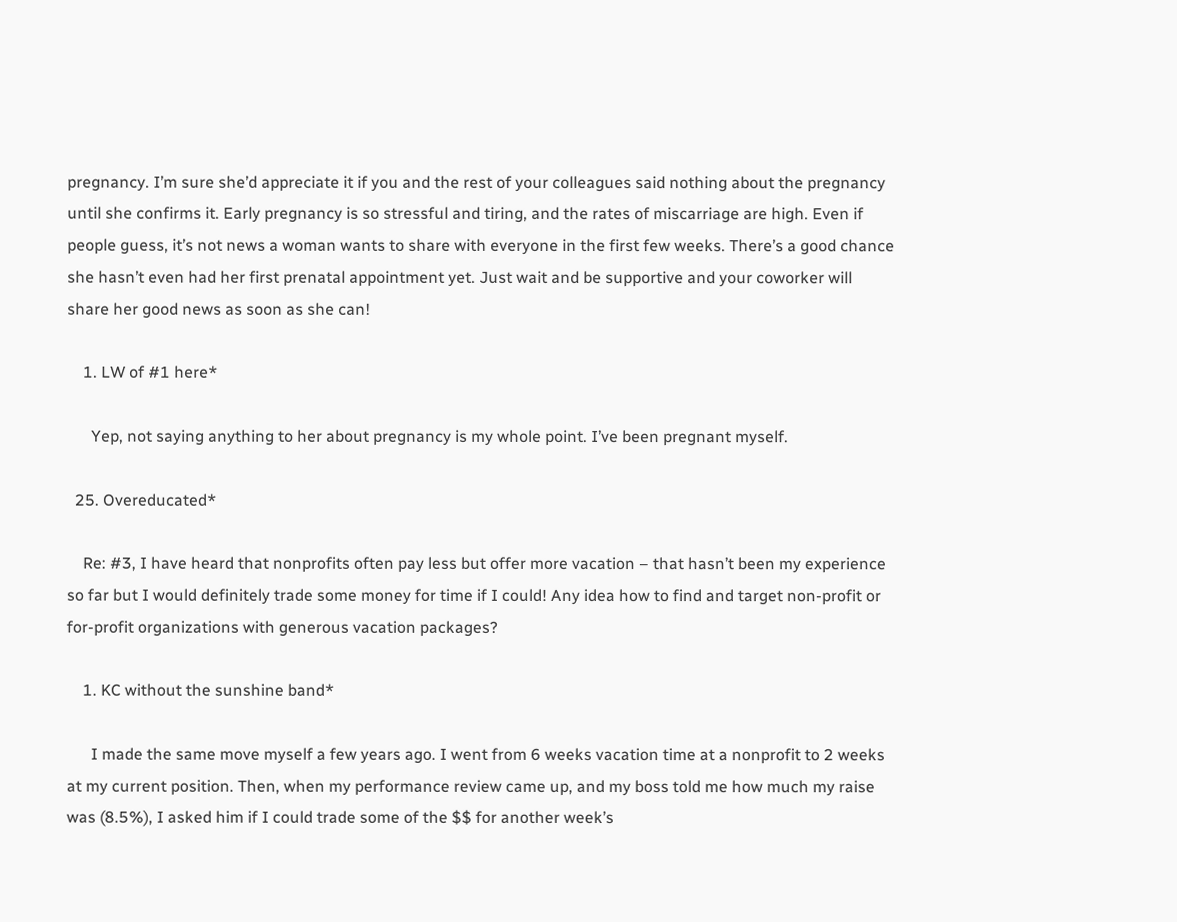pregnancy. I’m sure she’d appreciate it if you and the rest of your colleagues said nothing about the pregnancy until she confirms it. Early pregnancy is so stressful and tiring, and the rates of miscarriage are high. Even if people guess, it’s not news a woman wants to share with everyone in the first few weeks. There’s a good chance she hasn’t even had her first prenatal appointment yet. Just wait and be supportive and your coworker will share her good news as soon as she can!

    1. LW of #1 here*

      Yep, not saying anything to her about pregnancy is my whole point. I’ve been pregnant myself.

  25. Overeducated*

    Re: #3, I have heard that nonprofits often pay less but offer more vacation – that hasn’t been my experience so far but I would definitely trade some money for time if I could! Any idea how to find and target non-profit or for-profit organizations with generous vacation packages?

    1. KC without the sunshine band*

      I made the same move myself a few years ago. I went from 6 weeks vacation time at a nonprofit to 2 weeks at my current position. Then, when my performance review came up, and my boss told me how much my raise was (8.5%), I asked him if I could trade some of the $$ for another week’s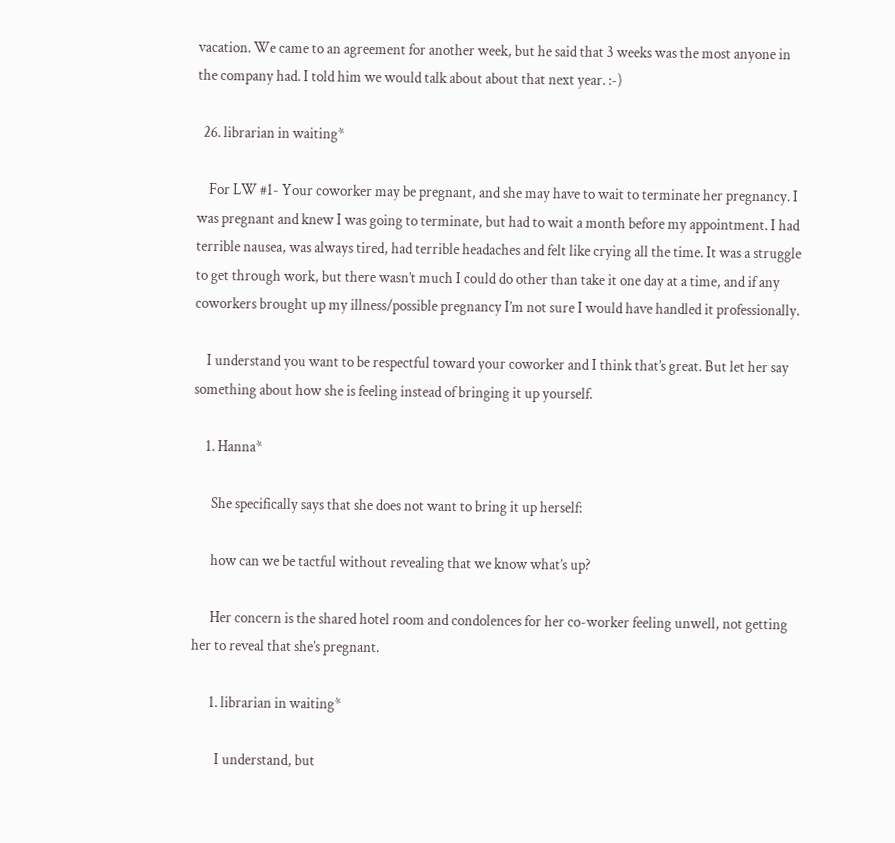vacation. We came to an agreement for another week, but he said that 3 weeks was the most anyone in the company had. I told him we would talk about about that next year. :-)

  26. librarian in waiting*

    For LW #1- Your coworker may be pregnant, and she may have to wait to terminate her pregnancy. I was pregnant and knew I was going to terminate, but had to wait a month before my appointment. I had terrible nausea, was always tired, had terrible headaches and felt like crying all the time. It was a struggle to get through work, but there wasn’t much I could do other than take it one day at a time, and if any coworkers brought up my illness/possible pregnancy I’m not sure I would have handled it professionally.

    I understand you want to be respectful toward your coworker and I think that’s great. But let her say something about how she is feeling instead of bringing it up yourself.

    1. Hanna*

      She specifically says that she does not want to bring it up herself:

      how can we be tactful without revealing that we know what’s up?

      Her concern is the shared hotel room and condolences for her co-worker feeling unwell, not getting her to reveal that she’s pregnant.

      1. librarian in waiting*

        I understand, but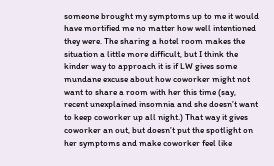someone brought my symptoms up to me it would have mortified me no matter how well intentioned they were. The sharing a hotel room makes the situation a little more difficult, but I think the kinder way to approach it is if LW gives some mundane excuse about how coworker might not want to share a room with her this time (say, recent unexplained insomnia and she doesn’t want to keep coworker up all night.) That way it gives coworker an out, but doesn’t put the spotlight on her symptoms and make coworker feel like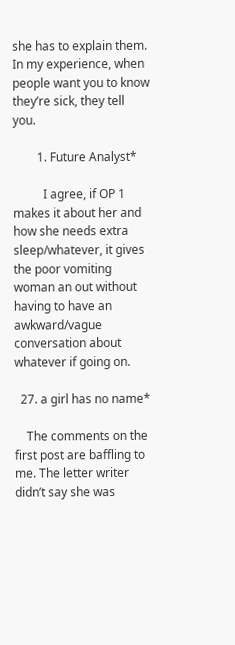she has to explain them. In my experience, when people want you to know they’re sick, they tell you.

        1. Future Analyst*

          I agree, if OP 1 makes it about her and how she needs extra sleep/whatever, it gives the poor vomiting woman an out without having to have an awkward/vague conversation about whatever if going on.

  27. a girl has no name*

    The comments on the first post are baffling to me. The letter writer didn’t say she was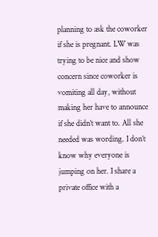planning to ask the coworker if she is pregnant. LW was trying to be nice and show concern since coworker is vomiting all day, without making her have to announce if she didn’t want to. All she needed was wording. I don’t know why everyone is jumping on her. I share a private office with a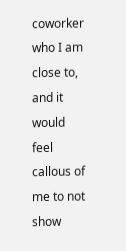coworker who I am close to, and it would feel callous of me to not show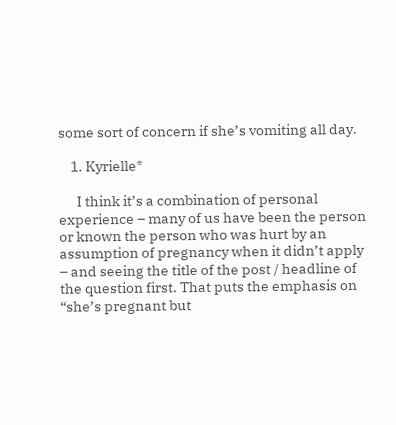some sort of concern if she’s vomiting all day.

    1. Kyrielle*

      I think it’s a combination of personal experience – many of us have been the person or known the person who was hurt by an assumption of pregnancy when it didn’t apply – and seeing the title of the post / headline of the question first. That puts the emphasis on “she’s pregnant but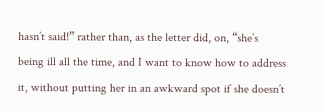hasn’t said!” rather than, as the letter did, on, “she’s being ill all the time, and I want to know how to address it, without putting her in an awkward spot if she doesn’t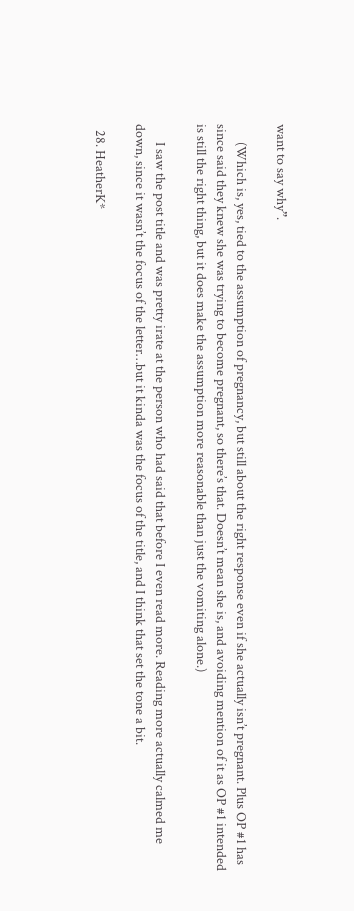want to say why”.

      (Which is, yes, tied to the assumption of pregnancy, but still about the right response even if she actually isn’t pregnant. Plus OP #1 has since said they knew she was trying to become pregnant, so there’s that. Doesn’t mean she is, and avoiding mention of it as OP #1 intended is still the right thing, but it does make the assumption more reasonable than just the vomiting alone.)

      I saw the post title and was pretty irate at the person who had said that before I even read more. Reading more actually calmed me down, since it wasn’t the focus of the letter…but it kinda was the focus of the title, and I think that set the tone a bit.

  28. HeatherK*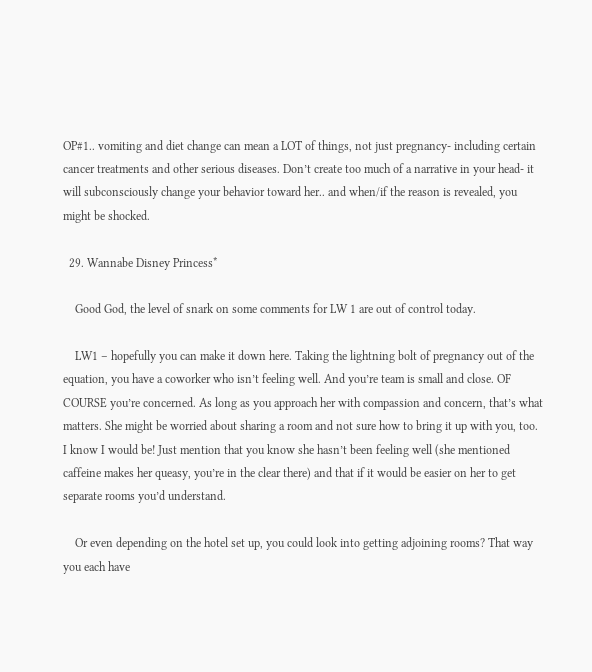OP#1.. vomiting and diet change can mean a LOT of things, not just pregnancy- including certain cancer treatments and other serious diseases. Don’t create too much of a narrative in your head- it will subconsciously change your behavior toward her.. and when/if the reason is revealed, you might be shocked.

  29. Wannabe Disney Princess*

    Good God, the level of snark on some comments for LW 1 are out of control today.

    LW1 – hopefully you can make it down here. Taking the lightning bolt of pregnancy out of the equation, you have a coworker who isn’t feeling well. And you’re team is small and close. OF COURSE you’re concerned. As long as you approach her with compassion and concern, that’s what matters. She might be worried about sharing a room and not sure how to bring it up with you, too. I know I would be! Just mention that you know she hasn’t been feeling well (she mentioned caffeine makes her queasy, you’re in the clear there) and that if it would be easier on her to get separate rooms you’d understand.

    Or even depending on the hotel set up, you could look into getting adjoining rooms? That way you each have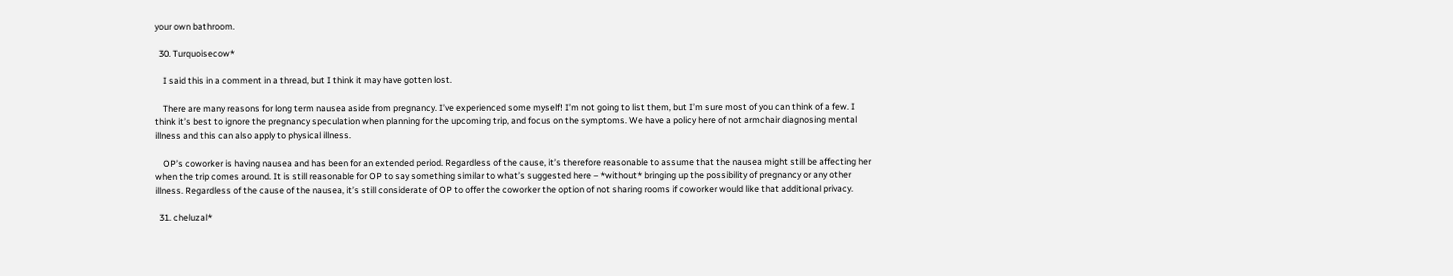your own bathroom.

  30. Turquoisecow*

    I said this in a comment in a thread, but I think it may have gotten lost.

    There are many reasons for long term nausea aside from pregnancy. I’ve experienced some myself! I’m not going to list them, but I’m sure most of you can think of a few. I think it’s best to ignore the pregnancy speculation when planning for the upcoming trip, and focus on the symptoms. We have a policy here of not armchair diagnosing mental illness and this can also apply to physical illness.

    OP’s coworker is having nausea and has been for an extended period. Regardless of the cause, it’s therefore reasonable to assume that the nausea might still be affecting her when the trip comes around. It is still reasonable for OP to say something similar to what’s suggested here – *without* bringing up the possibility of pregnancy or any other illness. Regardless of the cause of the nausea, it’s still considerate of OP to offer the coworker the option of not sharing rooms if coworker would like that additional privacy.

  31. cheluzal*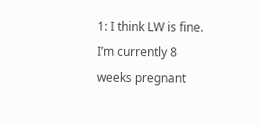1: I think LW is fine. I’m currently 8 weeks pregnant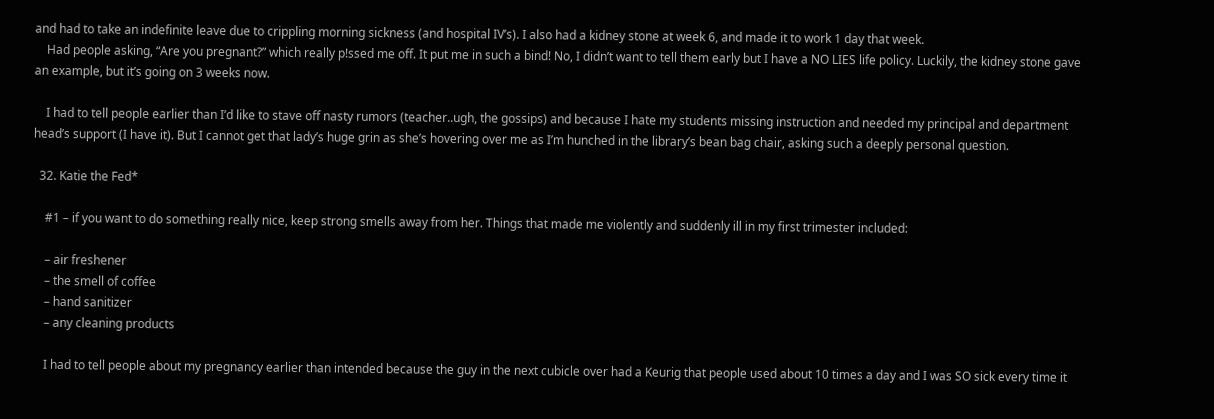and had to take an indefinite leave due to crippling morning sickness (and hospital IV’s). I also had a kidney stone at week 6, and made it to work 1 day that week.
    Had people asking, “Are you pregnant?” which really p!ssed me off. It put me in such a bind! No, I didn’t want to tell them early but I have a NO LIES life policy. Luckily, the kidney stone gave an example, but it’s going on 3 weeks now.

    I had to tell people earlier than I’d like to stave off nasty rumors (teacher..ugh, the gossips) and because I hate my students missing instruction and needed my principal and department head’s support (I have it). But I cannot get that lady’s huge grin as she’s hovering over me as I’m hunched in the library’s bean bag chair, asking such a deeply personal question.

  32. Katie the Fed*

    #1 – if you want to do something really nice, keep strong smells away from her. Things that made me violently and suddenly ill in my first trimester included:

    – air freshener
    – the smell of coffee
    – hand sanitizer
    – any cleaning products

    I had to tell people about my pregnancy earlier than intended because the guy in the next cubicle over had a Keurig that people used about 10 times a day and I was SO sick every time it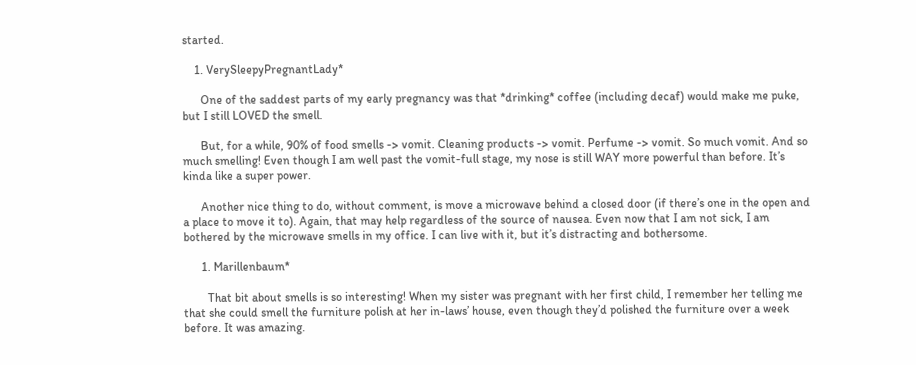started.

    1. VerySleepyPregnantLady*

      One of the saddest parts of my early pregnancy was that *drinking* coffee (including decaf) would make me puke, but I still LOVED the smell.

      But, for a while, 90% of food smells -> vomit. Cleaning products -> vomit. Perfume -> vomit. So much vomit. And so much smelling! Even though I am well past the vomit-full stage, my nose is still WAY more powerful than before. It’s kinda like a super power.

      Another nice thing to do, without comment, is move a microwave behind a closed door (if there’s one in the open and a place to move it to). Again, that may help regardless of the source of nausea. Even now that I am not sick, I am bothered by the microwave smells in my office. I can live with it, but it’s distracting and bothersome.

      1. Marillenbaum*

        That bit about smells is so interesting! When my sister was pregnant with her first child, I remember her telling me that she could smell the furniture polish at her in-laws’ house, even though they’d polished the furniture over a week before. It was amazing.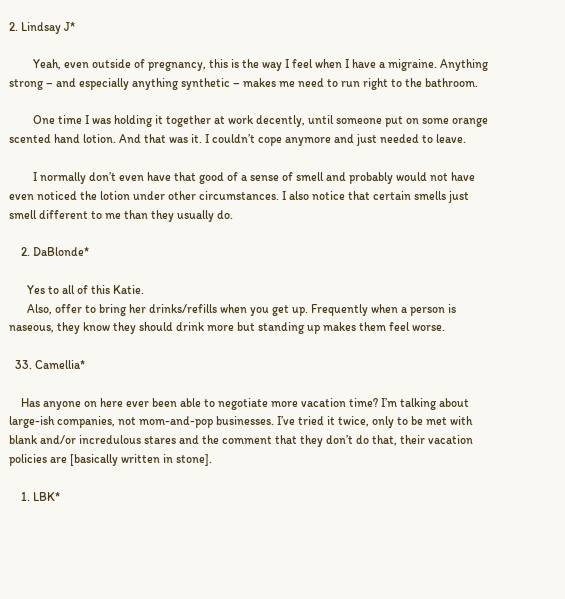2. Lindsay J*

        Yeah, even outside of pregnancy, this is the way I feel when I have a migraine. Anything strong – and especially anything synthetic – makes me need to run right to the bathroom.

        One time I was holding it together at work decently, until someone put on some orange scented hand lotion. And that was it. I couldn’t cope anymore and just needed to leave.

        I normally don’t even have that good of a sense of smell and probably would not have even noticed the lotion under other circumstances. I also notice that certain smells just smell different to me than they usually do.

    2. DaBlonde*

      Yes to all of this Katie.
      Also, offer to bring her drinks/refills when you get up. Frequently when a person is naseous, they know they should drink more but standing up makes them feel worse.

  33. Camellia*

    Has anyone on here ever been able to negotiate more vacation time? I’m talking about large-ish companies, not mom-and-pop businesses. I’ve tried it twice, only to be met with blank and/or incredulous stares and the comment that they don’t do that, their vacation policies are [basically written in stone].

    1. LBK*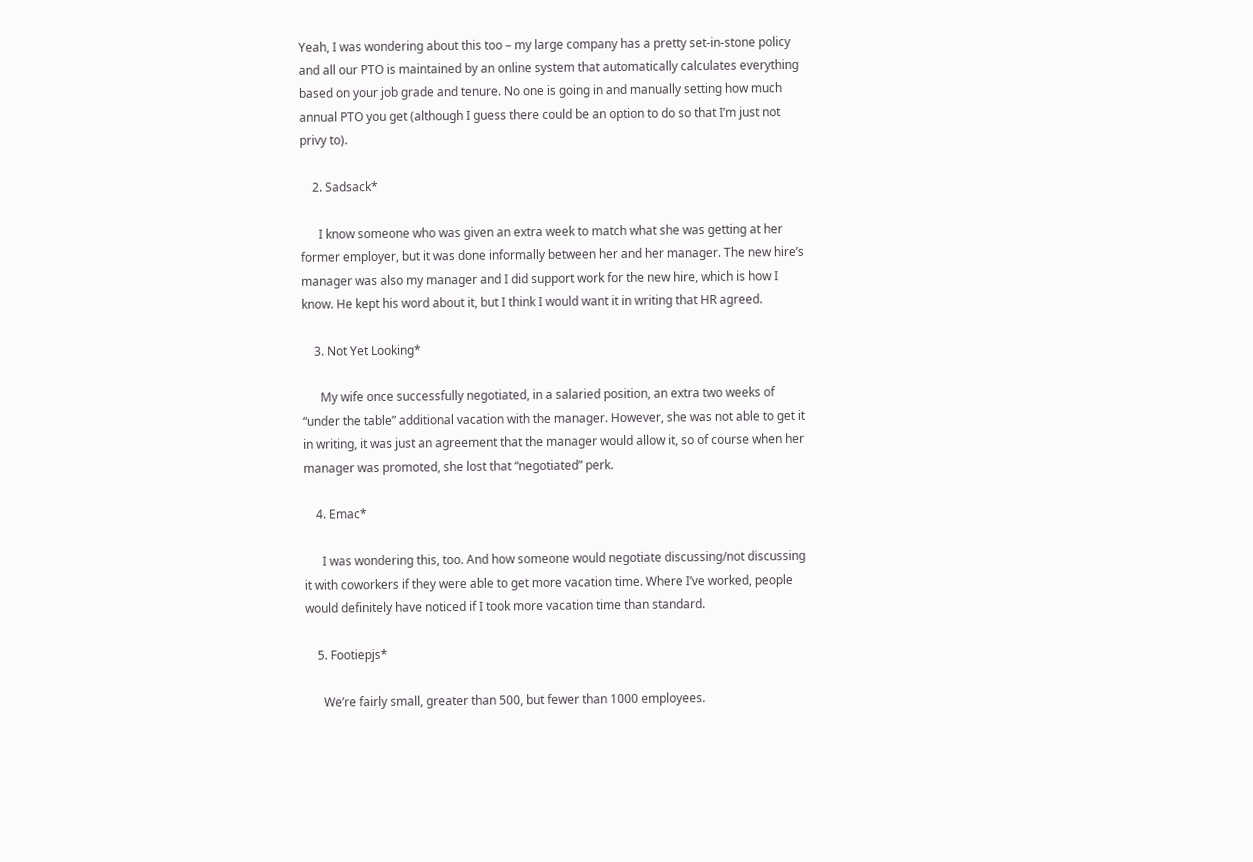Yeah, I was wondering about this too – my large company has a pretty set-in-stone policy and all our PTO is maintained by an online system that automatically calculates everything based on your job grade and tenure. No one is going in and manually setting how much annual PTO you get (although I guess there could be an option to do so that I’m just not privy to).

    2. Sadsack*

      I know someone who was given an extra week to match what she was getting at her former employer, but it was done informally between her and her manager. The new hire’s manager was also my manager and I did support work for the new hire, which is how I know. He kept his word about it, but I think I would want it in writing that HR agreed.

    3. Not Yet Looking*

      My wife once successfully negotiated, in a salaried position, an extra two weeks of “under the table” additional vacation with the manager. However, she was not able to get it in writing, it was just an agreement that the manager would allow it, so of course when her manager was promoted, she lost that “negotiated” perk.

    4. Emac*

      I was wondering this, too. And how someone would negotiate discussing/not discussing it with coworkers if they were able to get more vacation time. Where I’ve worked, people would definitely have noticed if I took more vacation time than standard.

    5. Footiepjs*

      We’re fairly small, greater than 500, but fewer than 1000 employees.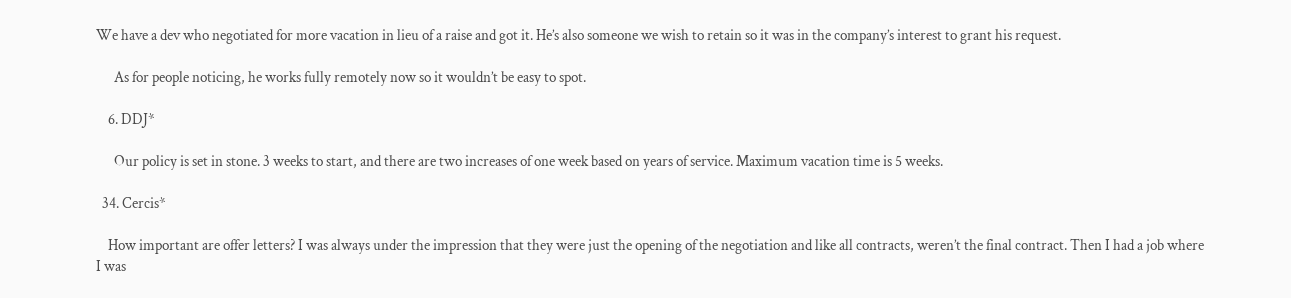We have a dev who negotiated for more vacation in lieu of a raise and got it. He’s also someone we wish to retain so it was in the company’s interest to grant his request.

      As for people noticing, he works fully remotely now so it wouldn’t be easy to spot.

    6. DDJ*

      Our policy is set in stone. 3 weeks to start, and there are two increases of one week based on years of service. Maximum vacation time is 5 weeks.

  34. Cercis*

    How important are offer letters? I was always under the impression that they were just the opening of the negotiation and like all contracts, weren’t the final contract. Then I had a job where I was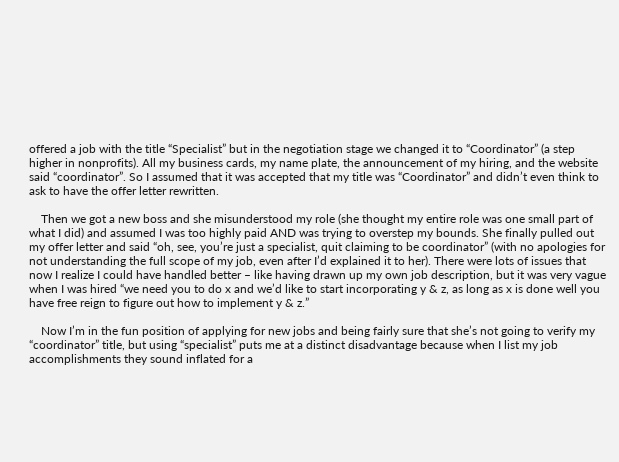offered a job with the title “Specialist” but in the negotiation stage we changed it to “Coordinator” (a step higher in nonprofits). All my business cards, my name plate, the announcement of my hiring, and the website said “coordinator”. So I assumed that it was accepted that my title was “Coordinator” and didn’t even think to ask to have the offer letter rewritten.

    Then we got a new boss and she misunderstood my role (she thought my entire role was one small part of what I did) and assumed I was too highly paid AND was trying to overstep my bounds. She finally pulled out my offer letter and said “oh, see, you’re just a specialist, quit claiming to be coordinator” (with no apologies for not understanding the full scope of my job, even after I’d explained it to her). There were lots of issues that now I realize I could have handled better – like having drawn up my own job description, but it was very vague when I was hired “we need you to do x and we’d like to start incorporating y & z, as long as x is done well you have free reign to figure out how to implement y & z.”

    Now I’m in the fun position of applying for new jobs and being fairly sure that she’s not going to verify my “coordinator” title, but using “specialist” puts me at a distinct disadvantage because when I list my job accomplishments they sound inflated for a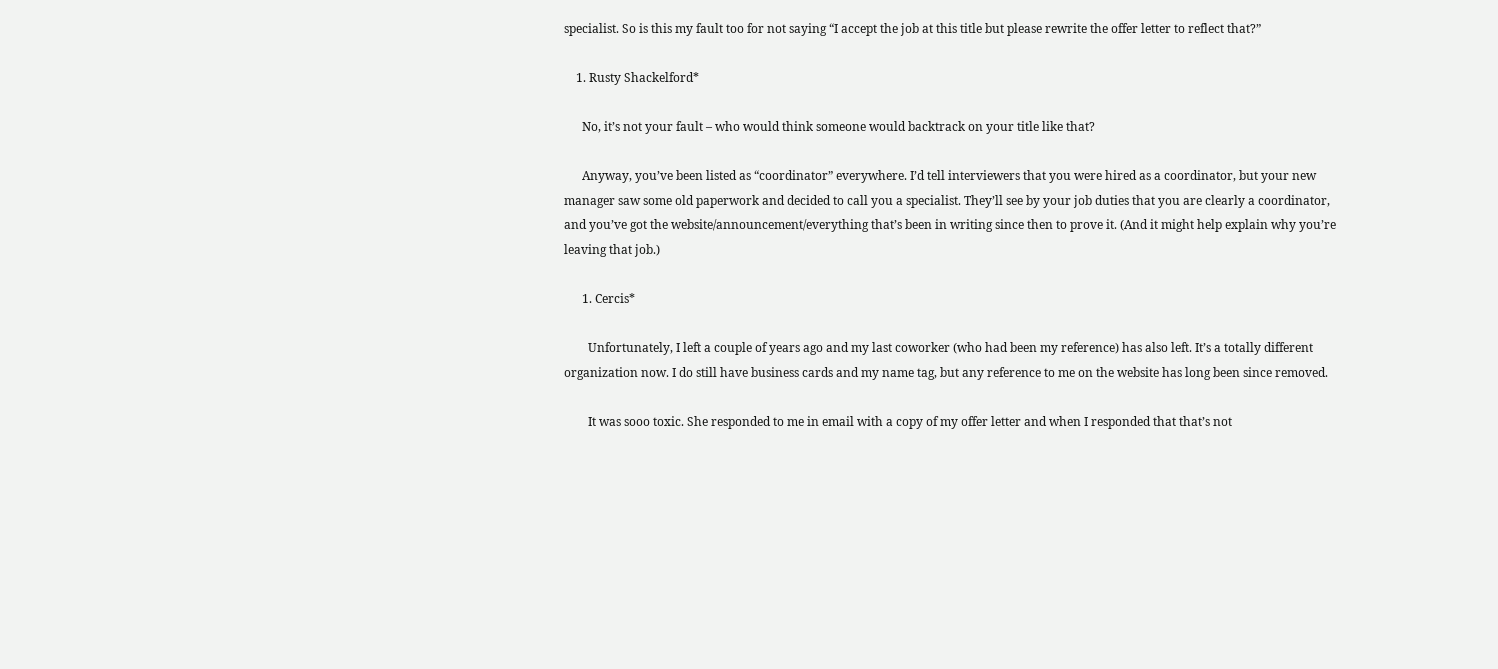specialist. So is this my fault too for not saying “I accept the job at this title but please rewrite the offer letter to reflect that?”

    1. Rusty Shackelford*

      No, it’s not your fault – who would think someone would backtrack on your title like that?

      Anyway, you’ve been listed as “coordinator” everywhere. I’d tell interviewers that you were hired as a coordinator, but your new manager saw some old paperwork and decided to call you a specialist. They’ll see by your job duties that you are clearly a coordinator, and you’ve got the website/announcement/everything that’s been in writing since then to prove it. (And it might help explain why you’re leaving that job.)

      1. Cercis*

        Unfortunately, I left a couple of years ago and my last coworker (who had been my reference) has also left. It’s a totally different organization now. I do still have business cards and my name tag, but any reference to me on the website has long been since removed.

        It was sooo toxic. She responded to me in email with a copy of my offer letter and when I responded that that’s not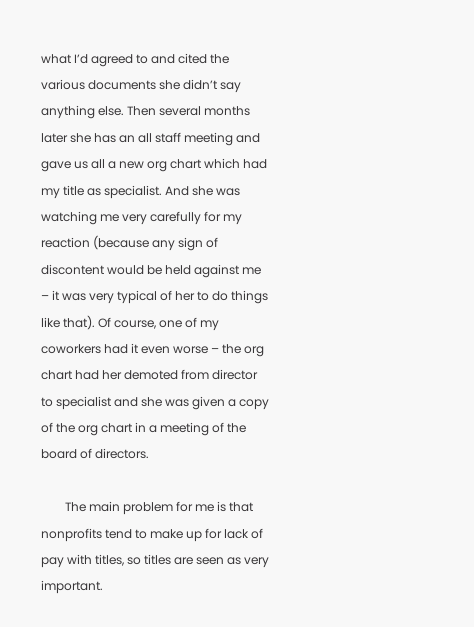what I’d agreed to and cited the various documents she didn’t say anything else. Then several months later she has an all staff meeting and gave us all a new org chart which had my title as specialist. And she was watching me very carefully for my reaction (because any sign of discontent would be held against me – it was very typical of her to do things like that). Of course, one of my coworkers had it even worse – the org chart had her demoted from director to specialist and she was given a copy of the org chart in a meeting of the board of directors.

        The main problem for me is that nonprofits tend to make up for lack of pay with titles, so titles are seen as very important.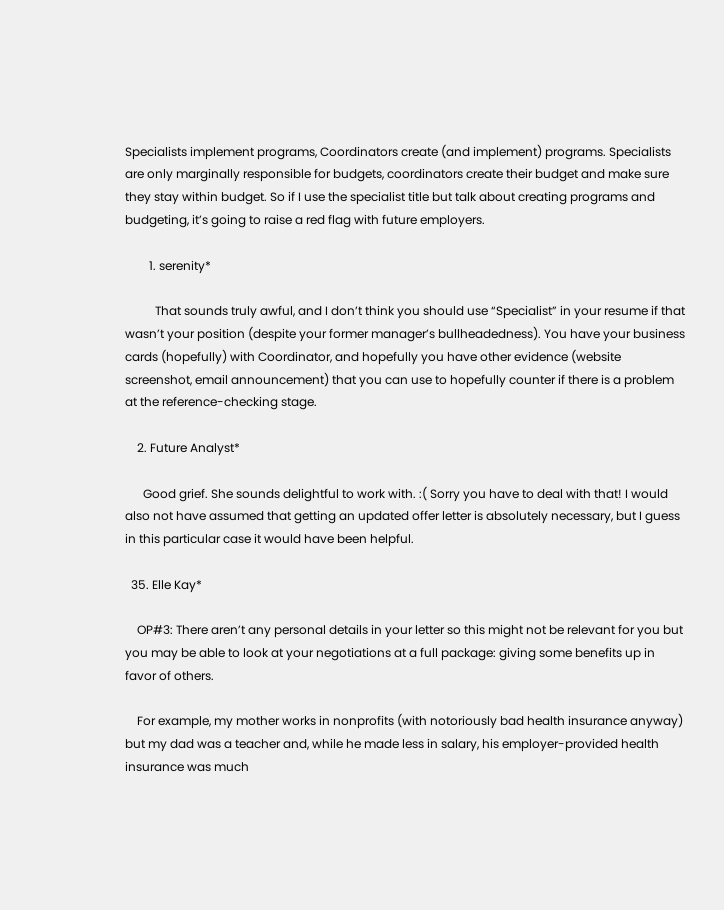Specialists implement programs, Coordinators create (and implement) programs. Specialists are only marginally responsible for budgets, coordinators create their budget and make sure they stay within budget. So if I use the specialist title but talk about creating programs and budgeting, it’s going to raise a red flag with future employers.

        1. serenity*

          That sounds truly awful, and I don’t think you should use “Specialist” in your resume if that wasn’t your position (despite your former manager’s bullheadedness). You have your business cards (hopefully) with Coordinator, and hopefully you have other evidence (website screenshot, email announcement) that you can use to hopefully counter if there is a problem at the reference-checking stage.

    2. Future Analyst*

      Good grief. She sounds delightful to work with. :( Sorry you have to deal with that! I would also not have assumed that getting an updated offer letter is absolutely necessary, but I guess in this particular case it would have been helpful.

  35. Elle Kay*

    OP#3: There aren’t any personal details in your letter so this might not be relevant for you but you may be able to look at your negotiations at a full package: giving some benefits up in favor of others.

    For example, my mother works in nonprofits (with notoriously bad health insurance anyway) but my dad was a teacher and, while he made less in salary, his employer-provided health insurance was much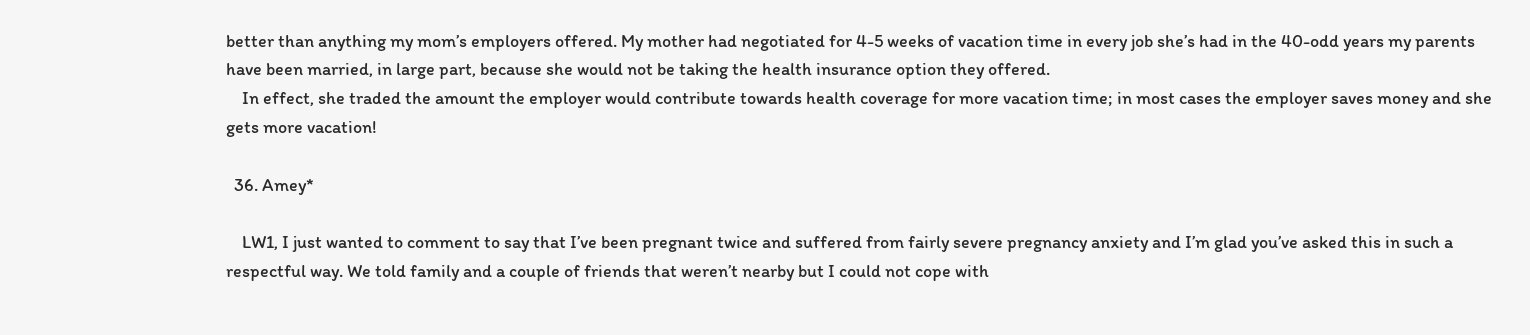better than anything my mom’s employers offered. My mother had negotiated for 4-5 weeks of vacation time in every job she’s had in the 40-odd years my parents have been married, in large part, because she would not be taking the health insurance option they offered.
    In effect, she traded the amount the employer would contribute towards health coverage for more vacation time; in most cases the employer saves money and she gets more vacation!

  36. Amey*

    LW1, I just wanted to comment to say that I’ve been pregnant twice and suffered from fairly severe pregnancy anxiety and I’m glad you’ve asked this in such a respectful way. We told family and a couple of friends that weren’t nearby but I could not cope with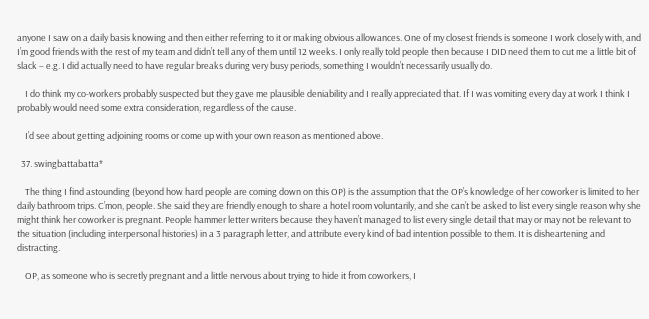anyone I saw on a daily basis knowing and then either referring to it or making obvious allowances. One of my closest friends is someone I work closely with, and I’m good friends with the rest of my team and didn’t tell any of them until 12 weeks. I only really told people then because I DID need them to cut me a little bit of slack – e.g. I did actually need to have regular breaks during very busy periods, something I wouldn’t necessarily usually do.

    I do think my co-workers probably suspected but they gave me plausible deniability and I really appreciated that. If I was vomiting every day at work I think I probably would need some extra consideration, regardless of the cause.

    I’d see about getting adjoining rooms or come up with your own reason as mentioned above.

  37. swingbattabatta*

    The thing I find astounding (beyond how hard people are coming down on this OP) is the assumption that the OP’s knowledge of her coworker is limited to her daily bathroom trips. C’mon, people. She said they are friendly enough to share a hotel room voluntarily, and she can’t be asked to list every single reason why she might think her coworker is pregnant. People hammer letter writers because they haven’t managed to list every single detail that may or may not be relevant to the situation (including interpersonal histories) in a 3 paragraph letter, and attribute every kind of bad intention possible to them. It is disheartening and distracting.

    OP, as someone who is secretly pregnant and a little nervous about trying to hide it from coworkers, I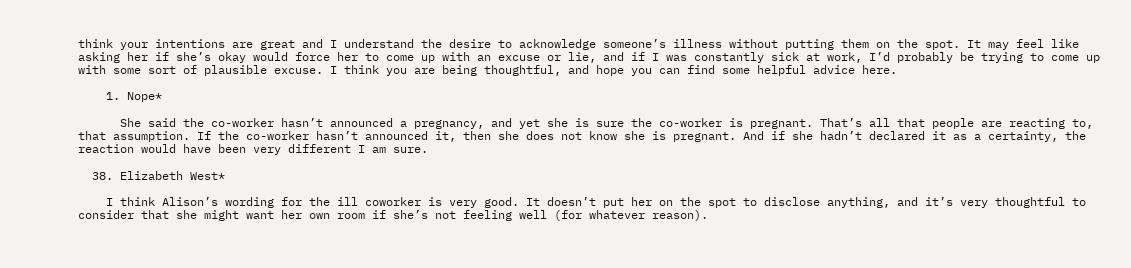think your intentions are great and I understand the desire to acknowledge someone’s illness without putting them on the spot. It may feel like asking her if she’s okay would force her to come up with an excuse or lie, and if I was constantly sick at work, I’d probably be trying to come up with some sort of plausible excuse. I think you are being thoughtful, and hope you can find some helpful advice here.

    1. Nope*

      She said the co-worker hasn’t announced a pregnancy, and yet she is sure the co-worker is pregnant. That’s all that people are reacting to, that assumption. If the co-worker hasn’t announced it, then she does not know she is pregnant. And if she hadn’t declared it as a certainty, the reaction would have been very different I am sure.

  38. Elizabeth West*

    I think Alison’s wording for the ill coworker is very good. It doesn’t put her on the spot to disclose anything, and it’s very thoughtful to consider that she might want her own room if she’s not feeling well (for whatever reason).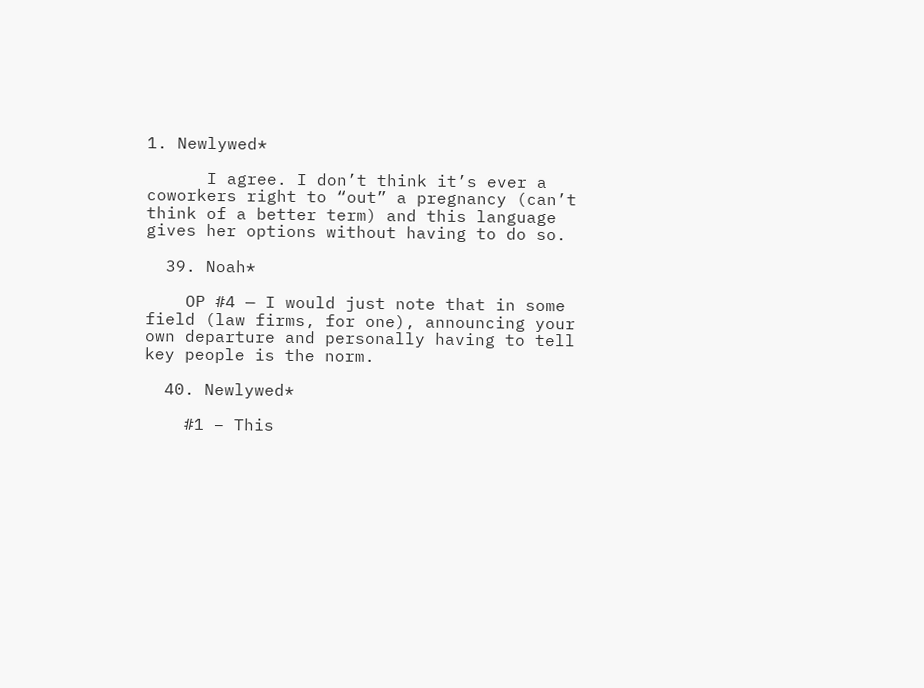1. Newlywed*

      I agree. I don’t think it’s ever a coworkers right to “out” a pregnancy (can’t think of a better term) and this language gives her options without having to do so.

  39. Noah*

    OP #4 — I would just note that in some field (law firms, for one), announcing your own departure and personally having to tell key people is the norm.

  40. Newlywed*

    #1 – This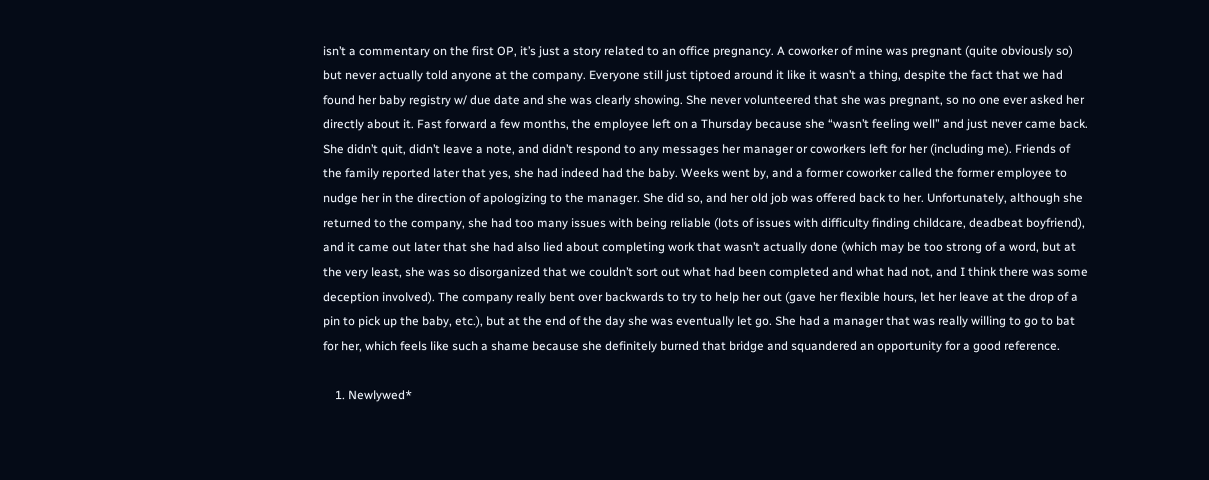isn’t a commentary on the first OP, it’s just a story related to an office pregnancy. A coworker of mine was pregnant (quite obviously so) but never actually told anyone at the company. Everyone still just tiptoed around it like it wasn’t a thing, despite the fact that we had found her baby registry w/ due date and she was clearly showing. She never volunteered that she was pregnant, so no one ever asked her directly about it. Fast forward a few months, the employee left on a Thursday because she “wasn’t feeling well” and just never came back. She didn’t quit, didn’t leave a note, and didn’t respond to any messages her manager or coworkers left for her (including me). Friends of the family reported later that yes, she had indeed had the baby. Weeks went by, and a former coworker called the former employee to nudge her in the direction of apologizing to the manager. She did so, and her old job was offered back to her. Unfortunately, although she returned to the company, she had too many issues with being reliable (lots of issues with difficulty finding childcare, deadbeat boyfriend), and it came out later that she had also lied about completing work that wasn’t actually done (which may be too strong of a word, but at the very least, she was so disorganized that we couldn’t sort out what had been completed and what had not, and I think there was some deception involved). The company really bent over backwards to try to help her out (gave her flexible hours, let her leave at the drop of a pin to pick up the baby, etc.), but at the end of the day she was eventually let go. She had a manager that was really willing to go to bat for her, which feels like such a shame because she definitely burned that bridge and squandered an opportunity for a good reference.

    1. Newlywed*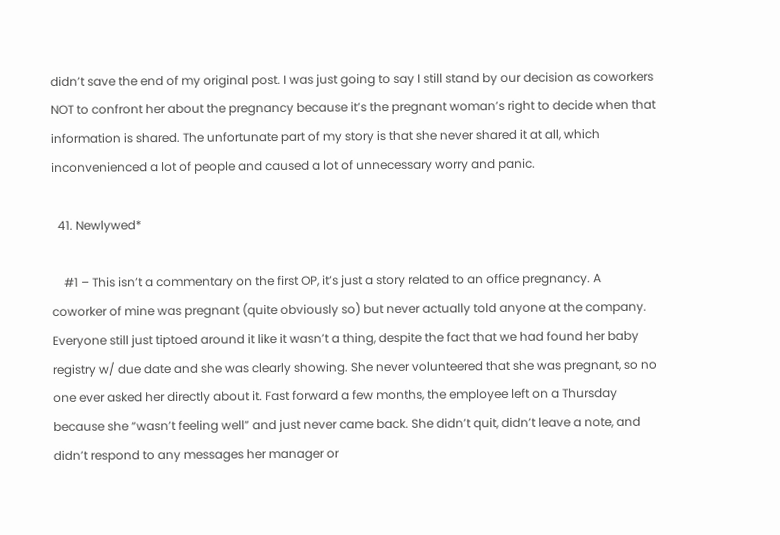didn’t save the end of my original post. I was just going to say I still stand by our decision as coworkers NOT to confront her about the pregnancy because it’s the pregnant woman’s right to decide when that information is shared. The unfortunate part of my story is that she never shared it at all, which inconvenienced a lot of people and caused a lot of unnecessary worry and panic.

  41. Newlywed*

    #1 – This isn’t a commentary on the first OP, it’s just a story related to an office pregnancy. A coworker of mine was pregnant (quite obviously so) but never actually told anyone at the company. Everyone still just tiptoed around it like it wasn’t a thing, despite the fact that we had found her baby registry w/ due date and she was clearly showing. She never volunteered that she was pregnant, so no one ever asked her directly about it. Fast forward a few months, the employee left on a Thursday because she “wasn’t feeling well” and just never came back. She didn’t quit, didn’t leave a note, and didn’t respond to any messages her manager or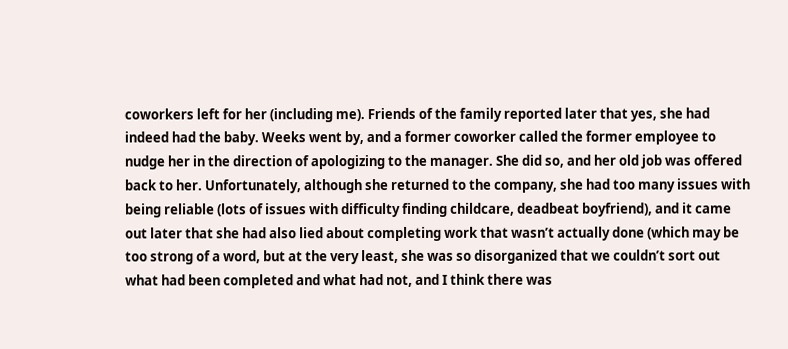coworkers left for her (including me). Friends of the family reported later that yes, she had indeed had the baby. Weeks went by, and a former coworker called the former employee to nudge her in the direction of apologizing to the manager. She did so, and her old job was offered back to her. Unfortunately, although she returned to the company, she had too many issues with being reliable (lots of issues with difficulty finding childcare, deadbeat boyfriend), and it came out later that she had also lied about completing work that wasn’t actually done (which may be too strong of a word, but at the very least, she was so disorganized that we couldn’t sort out what had been completed and what had not, and I think there was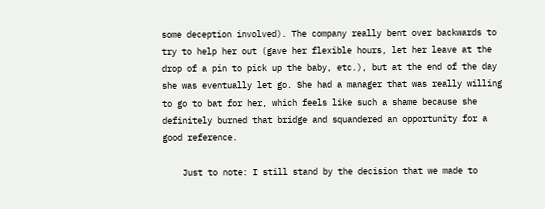some deception involved). The company really bent over backwards to try to help her out (gave her flexible hours, let her leave at the drop of a pin to pick up the baby, etc.), but at the end of the day she was eventually let go. She had a manager that was really willing to go to bat for her, which feels like such a shame because she definitely burned that bridge and squandered an opportunity for a good reference.

    Just to note: I still stand by the decision that we made to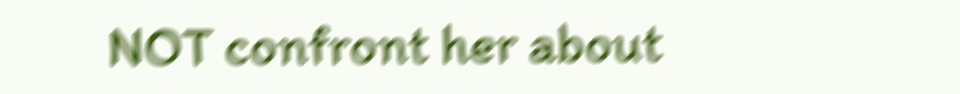NOT confront her about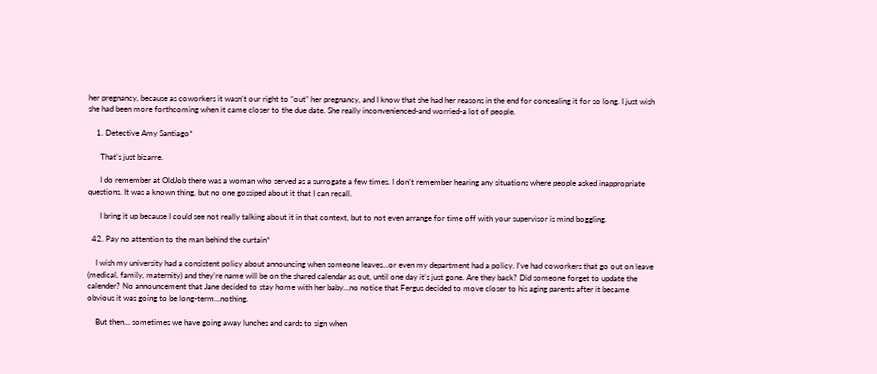her pregnancy, because as coworkers it wasn’t our right to “out” her pregnancy, and I know that she had her reasons in the end for concealing it for so long. I just wish she had been more forthcoming when it came closer to the due date. She really inconvenienced-and worried-a lot of people.

    1. Detective Amy Santiago*

      That’s just bizarre.

      I do remember at OldJob there was a woman who served as a surrogate a few times. I don’t remember hearing any situations where people asked inappropriate questions. It was a known thing, but no one gossiped about it that I can recall.

      I bring it up because I could see not really talking about it in that context, but to not even arrange for time off with your supervisor is mind boggling.

  42. Pay no attention to the man behind the curtain*

    I wish my university had a consistent policy about announcing when someone leaves…or even my department had a policy. I’ve had coworkers that go out on leave (medical, family, maternity) and they’re name will be on the shared calendar as out, until one day it’s just gone. Are they back? Did someone forget to update the calender? No announcement that Jane decided to stay home with her baby…no notice that Fergus decided to move closer to his aging parents after it became obvious it was going to be long-term…nothing.

    But then… sometimes we have going away lunches and cards to sign when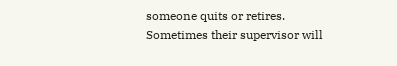someone quits or retires. Sometimes their supervisor will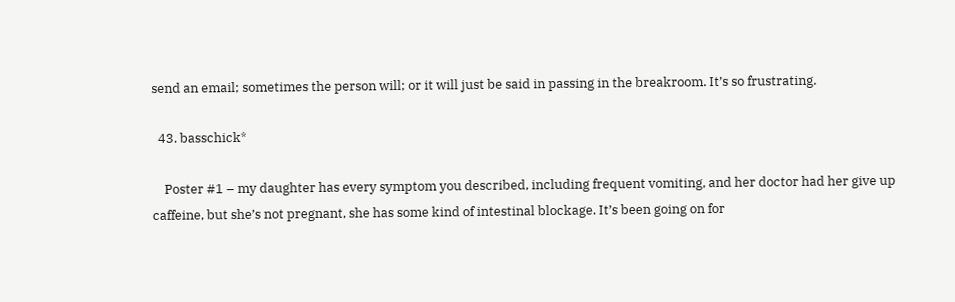send an email; sometimes the person will; or it will just be said in passing in the breakroom. It’s so frustrating.

  43. basschick*

    Poster #1 – my daughter has every symptom you described, including frequent vomiting, and her doctor had her give up caffeine, but she’s not pregnant, she has some kind of intestinal blockage. It’s been going on for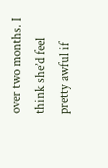over two months. I think she’d feel pretty awful if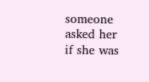someone asked her if she was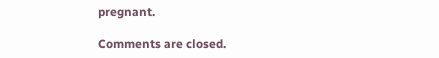pregnant.

Comments are closed.